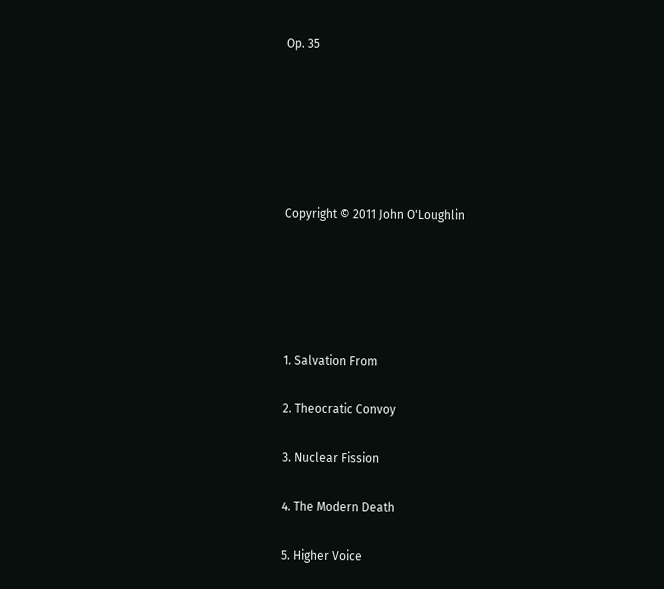Op. 35






Copyright © 2011 John O'Loughlin





1. Salvation From

2. Theocratic Convoy

3. Nuclear Fission

4. The Modern Death

5. Higher Voice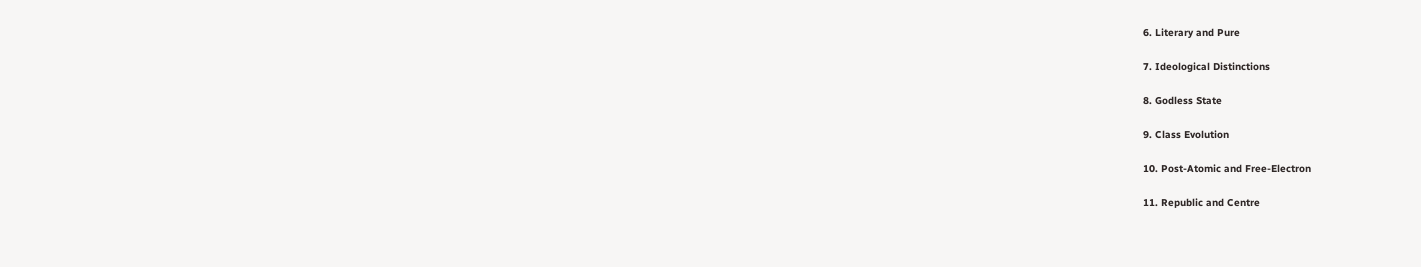6. Literary and Pure

7. Ideological Distinctions

8. Godless State

9. Class Evolution

10. Post-Atomic and Free-Electron

11. Republic and Centre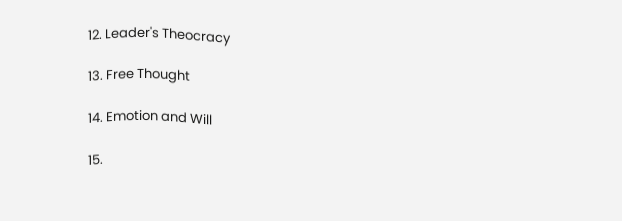12. Leader's Theocracy

13. Free Thought

14. Emotion and Will

15.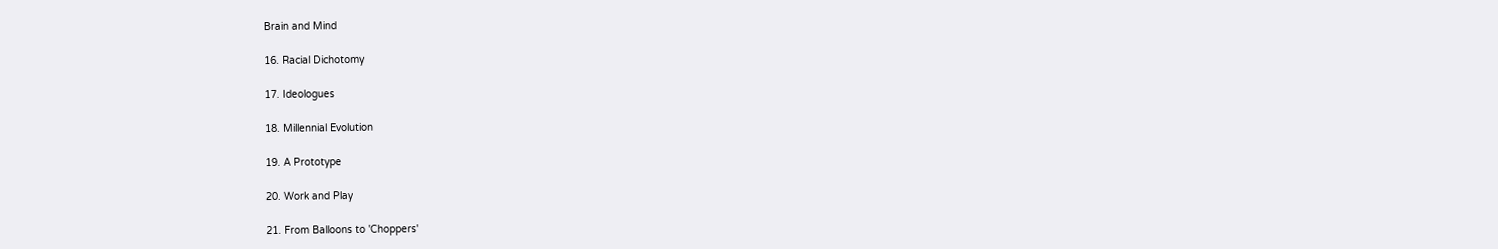Brain and Mind

16. Racial Dichotomy

17. Ideologues

18. Millennial Evolution

19. A Prototype

20. Work and Play

21. From Balloons to 'Choppers'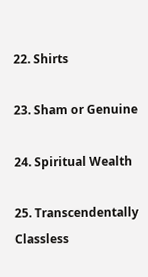22. Shirts

23. Sham or Genuine

24. Spiritual Wealth

25. Transcendentally Classless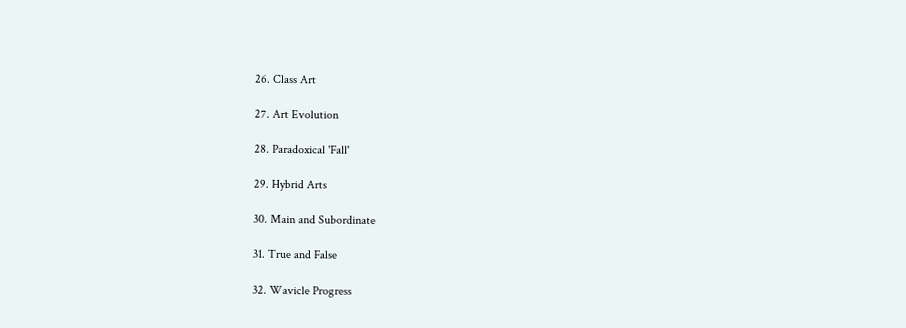26. Class Art

27. Art Evolution

28. Paradoxical 'Fall'

29. Hybrid Arts

30. Main and Subordinate

31. True and False

32. Wavicle Progress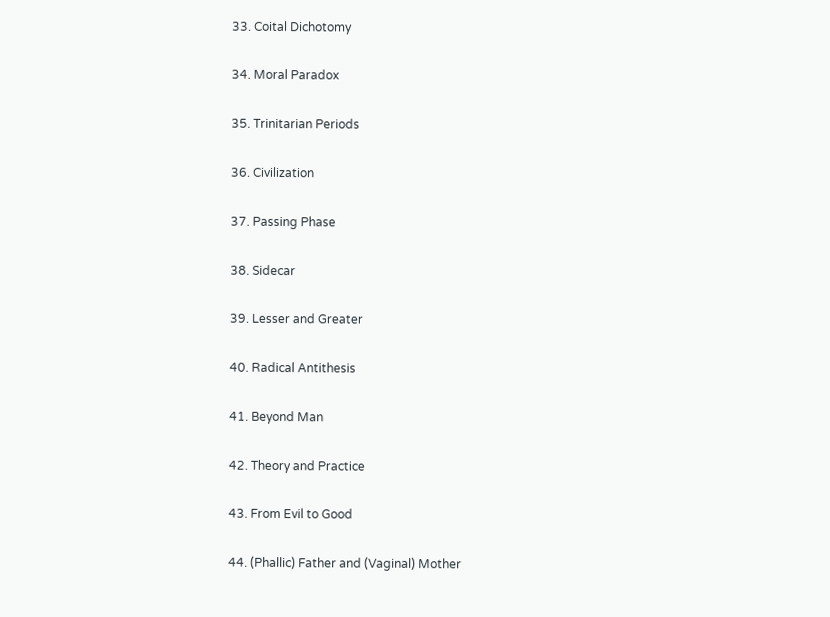33. Coital Dichotomy

34. Moral Paradox

35. Trinitarian Periods

36. Civilization

37. Passing Phase

38. Sidecar

39. Lesser and Greater

40. Radical Antithesis

41. Beyond Man

42. Theory and Practice

43. From Evil to Good

44. (Phallic) Father and (Vaginal) Mother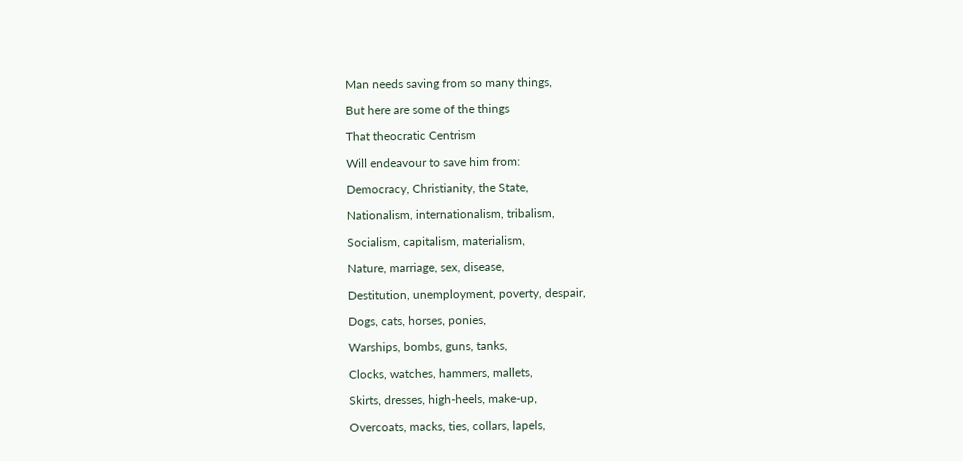Man needs saving from so many things,

But here are some of the things

That theocratic Centrism

Will endeavour to save him from:

Democracy, Christianity, the State,

Nationalism, internationalism, tribalism,

Socialism, capitalism, materialism,

Nature, marriage, sex, disease,

Destitution, unemployment, poverty, despair,

Dogs, cats, horses, ponies,

Warships, bombs, guns, tanks,

Clocks, watches, hammers, mallets,

Skirts, dresses, high-heels, make-up,

Overcoats, macks, ties, collars, lapels,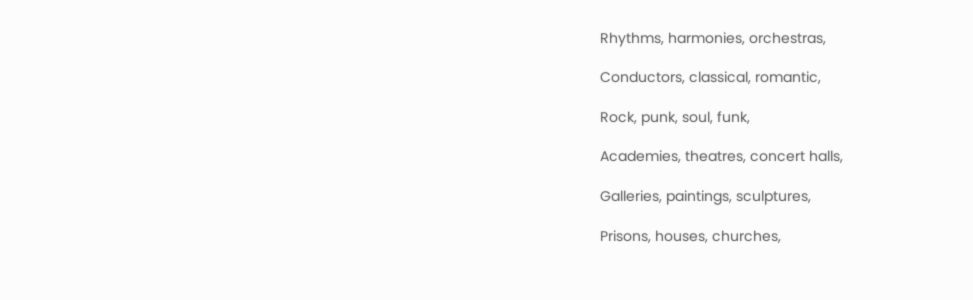Rhythms, harmonies, orchestras,

Conductors, classical, romantic,

Rock, punk, soul, funk,

Academies, theatres, concert halls,

Galleries, paintings, sculptures,

Prisons, houses, churches,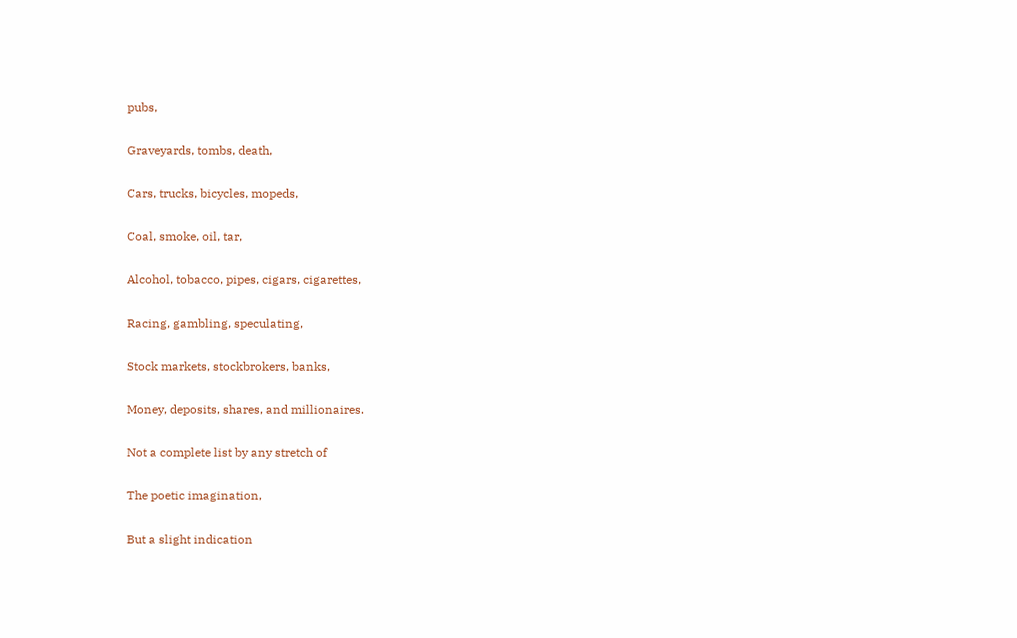pubs,

Graveyards, tombs, death,

Cars, trucks, bicycles, mopeds,

Coal, smoke, oil, tar,

Alcohol, tobacco, pipes, cigars, cigarettes,

Racing, gambling, speculating,

Stock markets, stockbrokers, banks,

Money, deposits, shares, and millionaires.

Not a complete list by any stretch of

The poetic imagination,

But a slight indication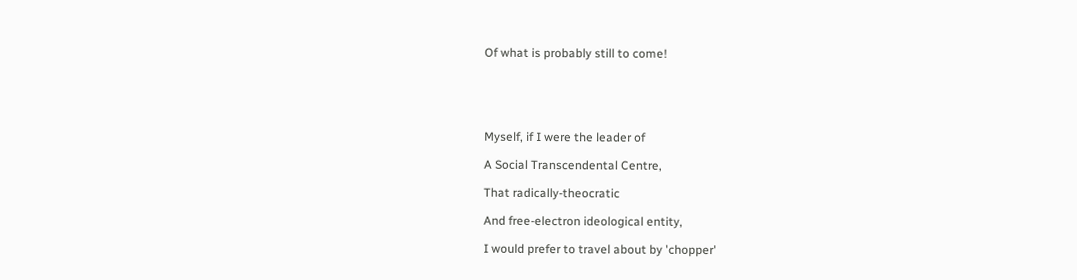Of what is probably still to come!





Myself, if I were the leader of

A Social Transcendental Centre,

That radically-theocratic

And free-electron ideological entity,

I would prefer to travel about by 'chopper'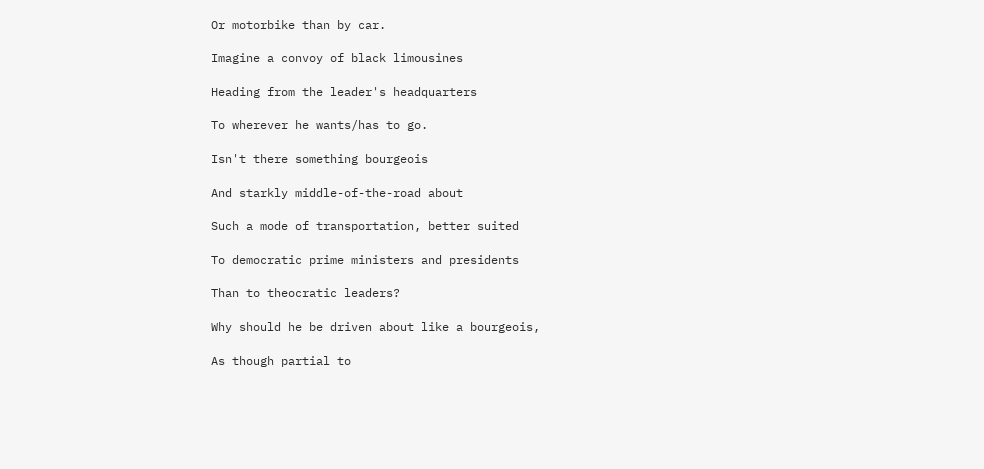Or motorbike than by car.

Imagine a convoy of black limousines

Heading from the leader's headquarters

To wherever he wants/has to go.

Isn't there something bourgeois

And starkly middle-of-the-road about

Such a mode of transportation, better suited

To democratic prime ministers and presidents

Than to theocratic leaders?

Why should he be driven about like a bourgeois,

As though partial to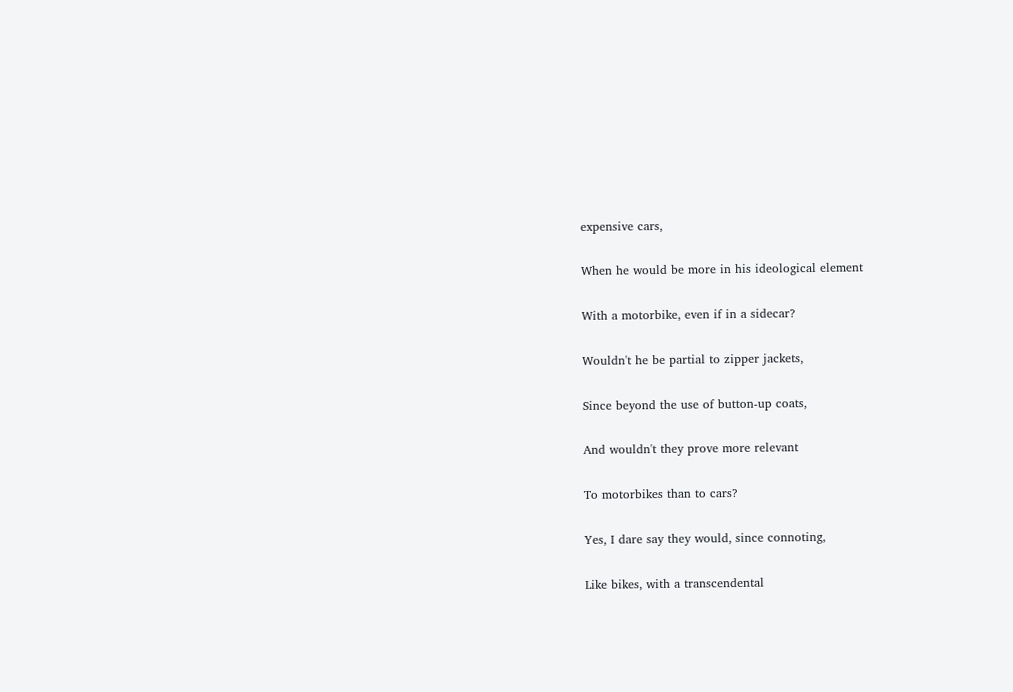expensive cars,

When he would be more in his ideological element

With a motorbike, even if in a sidecar?

Wouldn't he be partial to zipper jackets,

Since beyond the use of button-up coats,

And wouldn't they prove more relevant

To motorbikes than to cars?

Yes, I dare say they would, since connoting,

Like bikes, with a transcendental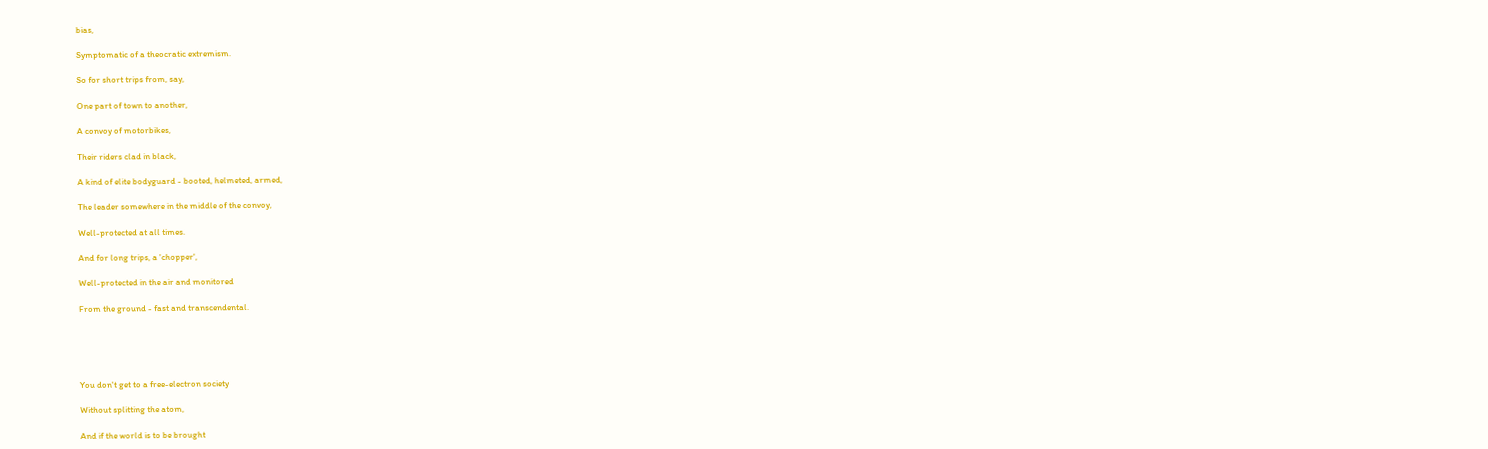bias,

Symptomatic of a theocratic extremism.

So for short trips from, say,

One part of town to another,

A convoy of motorbikes,

Their riders clad in black,

A kind of elite bodyguard - booted, helmeted, armed,

The leader somewhere in the middle of the convoy,

Well-protected at all times.

And for long trips, a 'chopper',

Well-protected in the air and monitored

From the ground - fast and transcendental.





You don't get to a free-electron society

Without splitting the atom,

And if the world is to be brought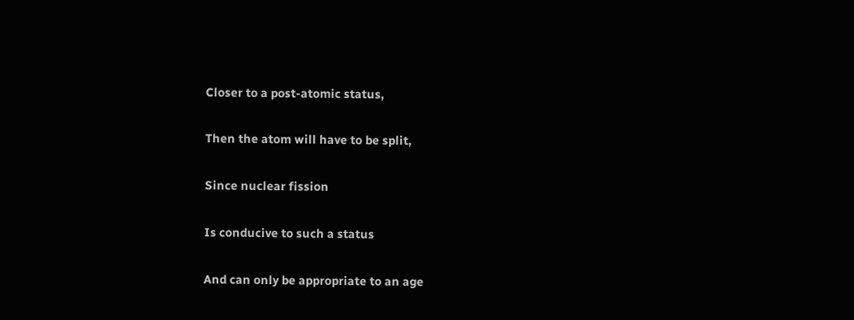Closer to a post-atomic status,

Then the atom will have to be split,

Since nuclear fission

Is conducive to such a status

And can only be appropriate to an age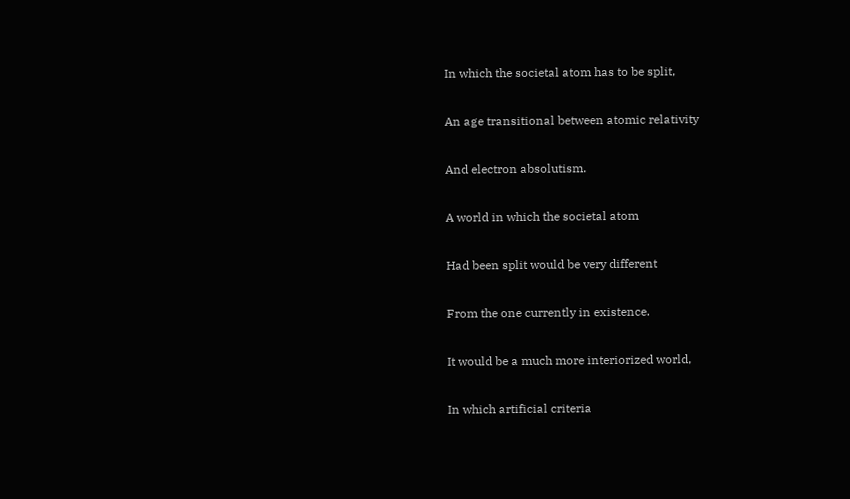In which the societal atom has to be split,

An age transitional between atomic relativity

And electron absolutism.

A world in which the societal atom

Had been split would be very different

From the one currently in existence.

It would be a much more interiorized world,

In which artificial criteria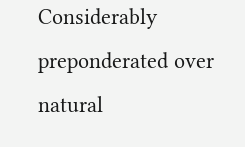Considerably preponderated over natural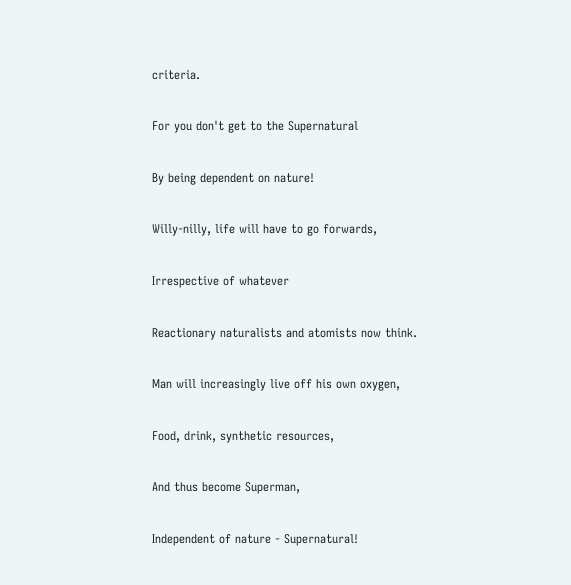criteria.

For you don't get to the Supernatural

By being dependent on nature!

Willy-nilly, life will have to go forwards,

Irrespective of whatever

Reactionary naturalists and atomists now think.

Man will increasingly live off his own oxygen,

Food, drink, synthetic resources,

And thus become Superman,

Independent of nature - Supernatural!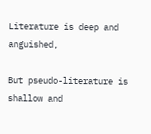Literature is deep and anguished,

But pseudo-literature is shallow and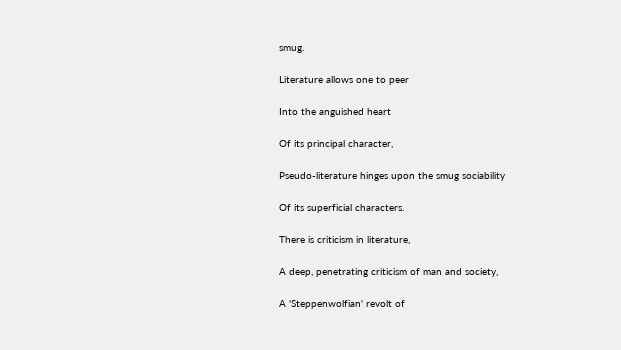smug.

Literature allows one to peer

Into the anguished heart

Of its principal character,

Pseudo-literature hinges upon the smug sociability

Of its superficial characters.

There is criticism in literature,

A deep, penetrating criticism of man and society,

A 'Steppenwolfian' revolt of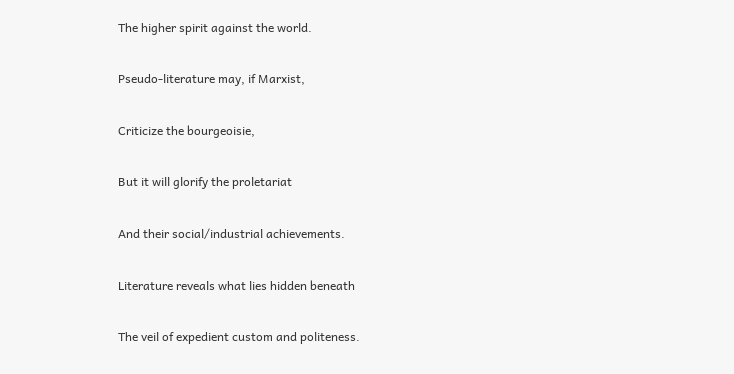The higher spirit against the world.

Pseudo-literature may, if Marxist,

Criticize the bourgeoisie,

But it will glorify the proletariat

And their social/industrial achievements.

Literature reveals what lies hidden beneath

The veil of expedient custom and politeness.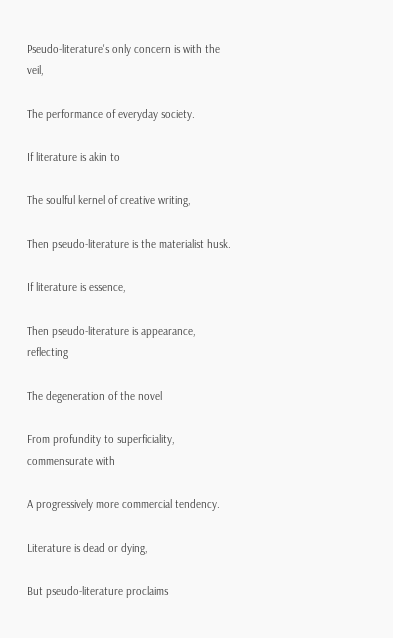Pseudo-literature's only concern is with the veil,

The performance of everyday society.

If literature is akin to

The soulful kernel of creative writing,

Then pseudo-literature is the materialist husk.

If literature is essence,

Then pseudo-literature is appearance, reflecting

The degeneration of the novel

From profundity to superficiality, commensurate with

A progressively more commercial tendency.

Literature is dead or dying,

But pseudo-literature proclaims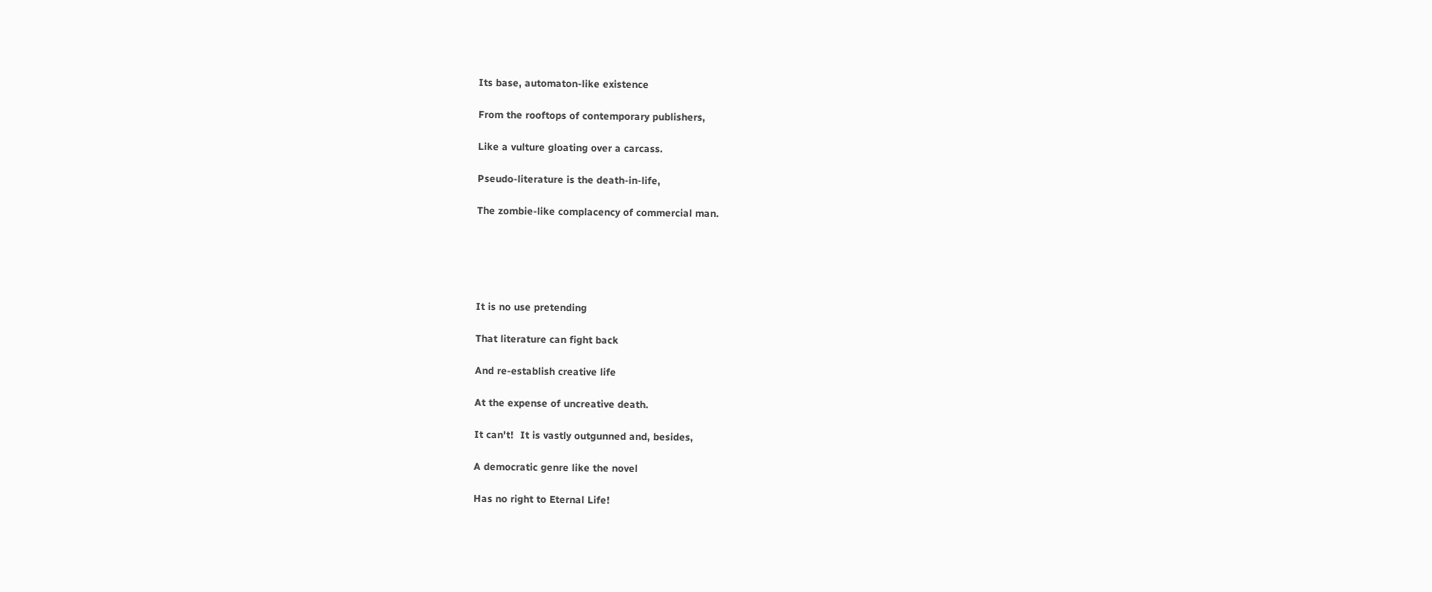Its base, automaton-like existence

From the rooftops of contemporary publishers,

Like a vulture gloating over a carcass.

Pseudo-literature is the death-in-life,

The zombie-like complacency of commercial man.





It is no use pretending

That literature can fight back

And re-establish creative life

At the expense of uncreative death.

It can't!  It is vastly outgunned and, besides,

A democratic genre like the novel

Has no right to Eternal Life!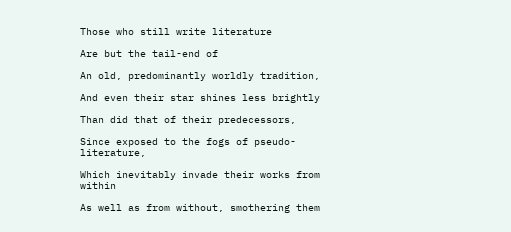Those who still write literature

Are but the tail-end of

An old, predominantly worldly tradition,

And even their star shines less brightly

Than did that of their predecessors,

Since exposed to the fogs of pseudo-literature,

Which inevitably invade their works from within

As well as from without, smothering them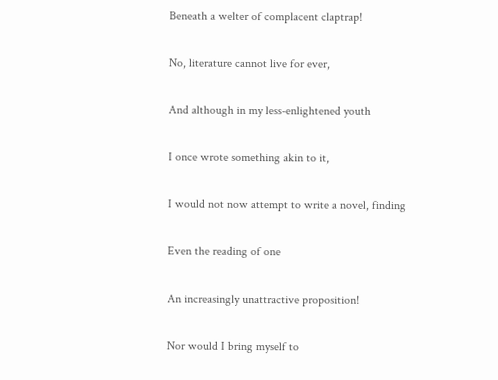Beneath a welter of complacent claptrap!

No, literature cannot live for ever,

And although in my less-enlightened youth

I once wrote something akin to it,

I would not now attempt to write a novel, finding

Even the reading of one

An increasingly unattractive proposition!

Nor would I bring myself to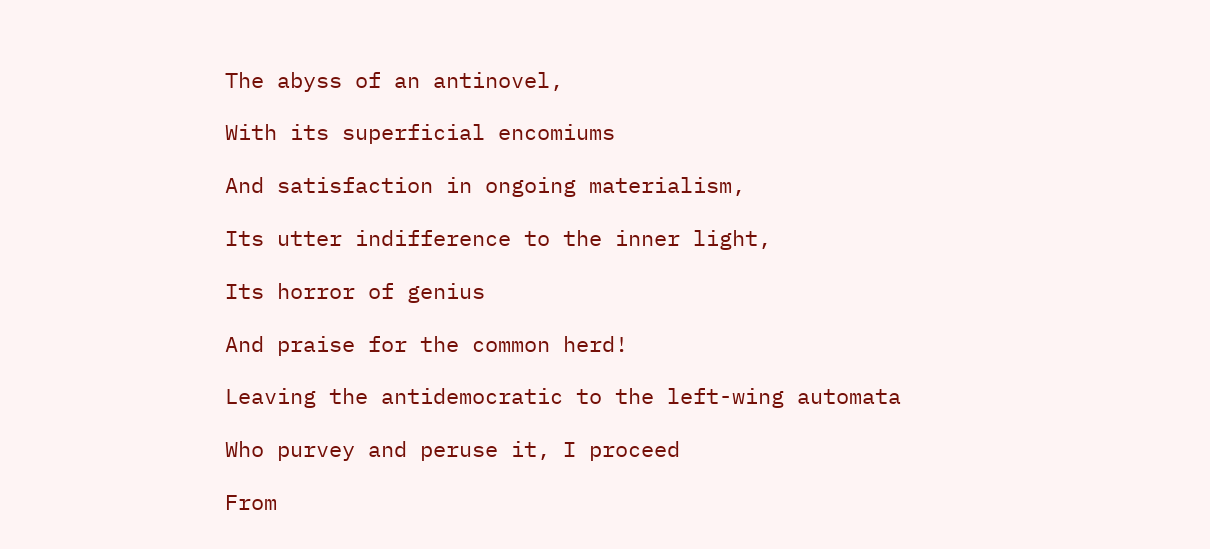The abyss of an antinovel,

With its superficial encomiums

And satisfaction in ongoing materialism,

Its utter indifference to the inner light,

Its horror of genius

And praise for the common herd!

Leaving the antidemocratic to the left-wing automata

Who purvey and peruse it, I proceed

From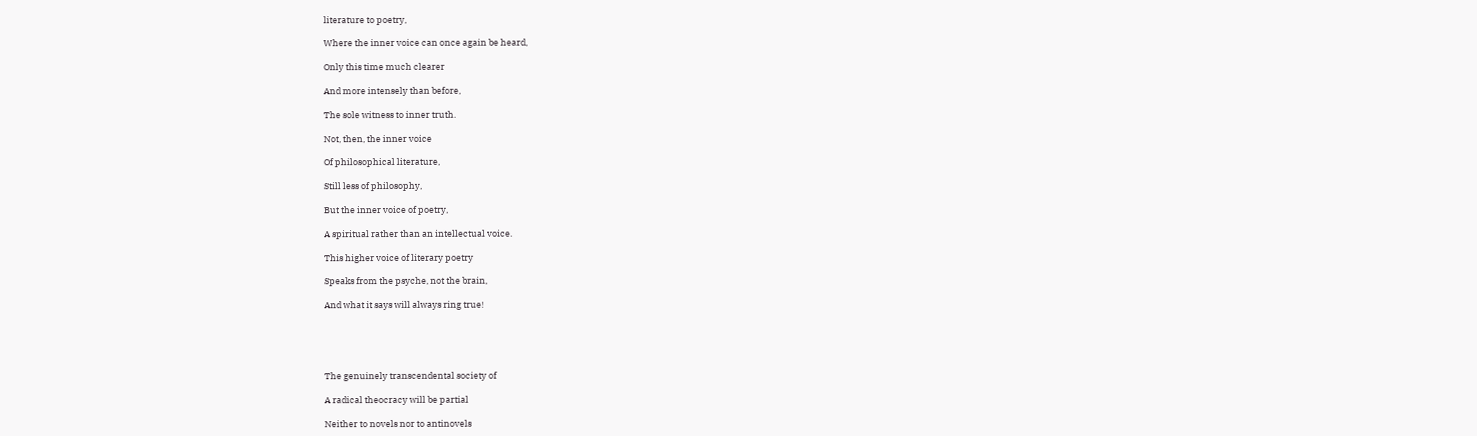literature to poetry,

Where the inner voice can once again be heard,

Only this time much clearer

And more intensely than before,

The sole witness to inner truth.

Not, then, the inner voice

Of philosophical literature,

Still less of philosophy,

But the inner voice of poetry,

A spiritual rather than an intellectual voice.

This higher voice of literary poetry

Speaks from the psyche, not the brain,

And what it says will always ring true!





The genuinely transcendental society of

A radical theocracy will be partial

Neither to novels nor to antinovels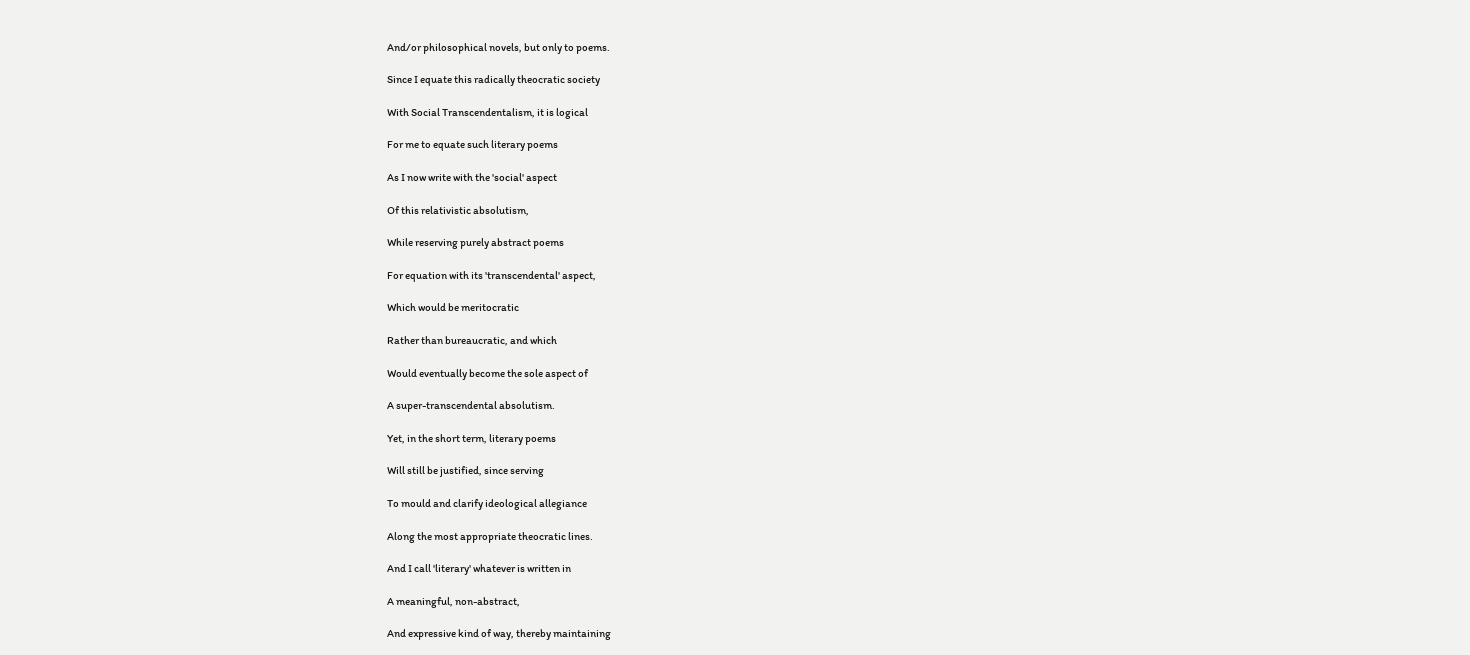And/or philosophical novels, but only to poems.

Since I equate this radically theocratic society

With Social Transcendentalism, it is logical

For me to equate such literary poems

As I now write with the 'social' aspect

Of this relativistic absolutism,

While reserving purely abstract poems

For equation with its 'transcendental' aspect,

Which would be meritocratic

Rather than bureaucratic, and which

Would eventually become the sole aspect of

A super-transcendental absolutism.

Yet, in the short term, literary poems

Will still be justified, since serving

To mould and clarify ideological allegiance

Along the most appropriate theocratic lines.

And I call 'literary' whatever is written in

A meaningful, non-abstract,

And expressive kind of way, thereby maintaining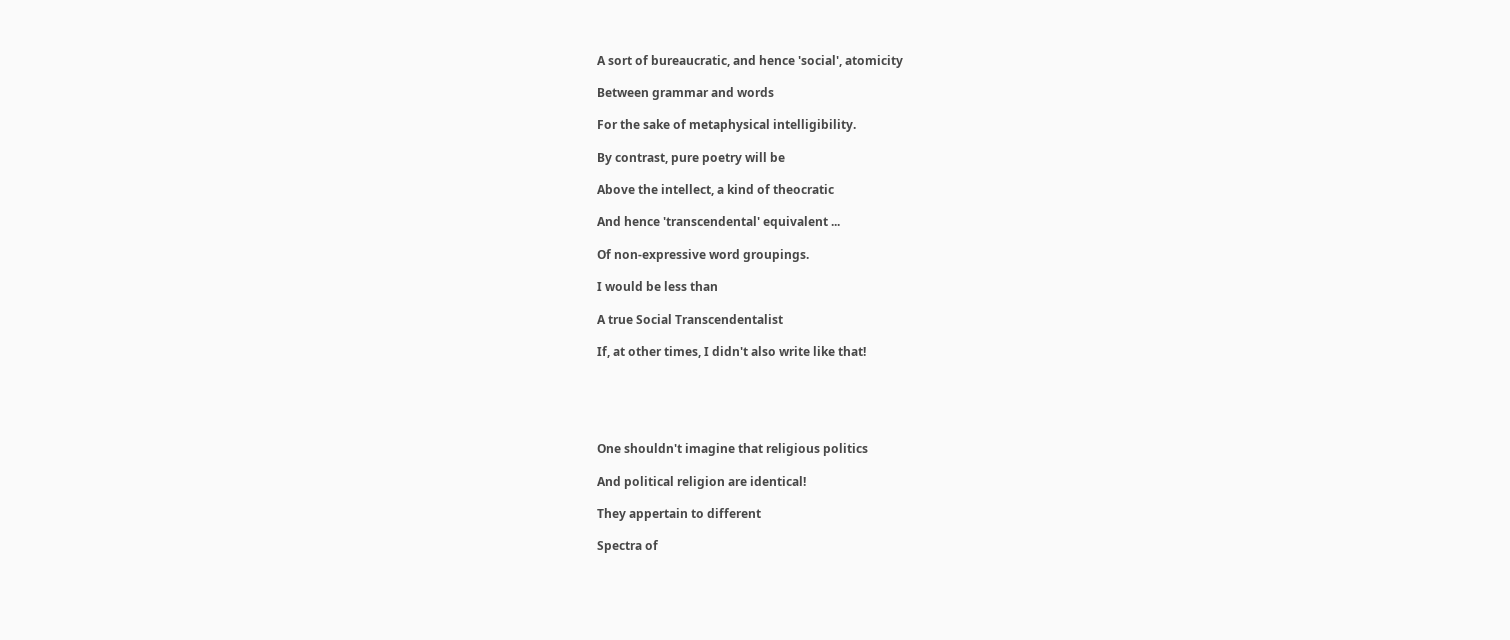A sort of bureaucratic, and hence 'social', atomicity

Between grammar and words

For the sake of metaphysical intelligibility.

By contrast, pure poetry will be

Above the intellect, a kind of theocratic

And hence 'transcendental' equivalent ...

Of non-expressive word groupings.

I would be less than

A true Social Transcendentalist

If, at other times, I didn't also write like that!





One shouldn't imagine that religious politics

And political religion are identical!

They appertain to different

Spectra of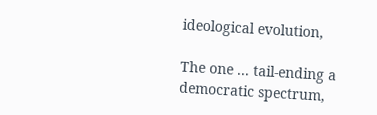ideological evolution,

The one ... tail-ending a democratic spectrum,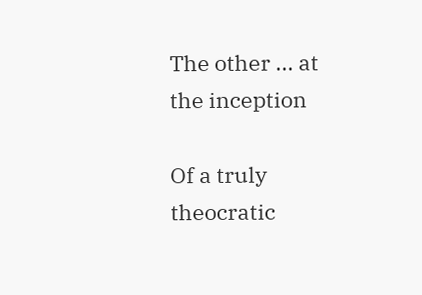The other ... at the inception

Of a truly theocratic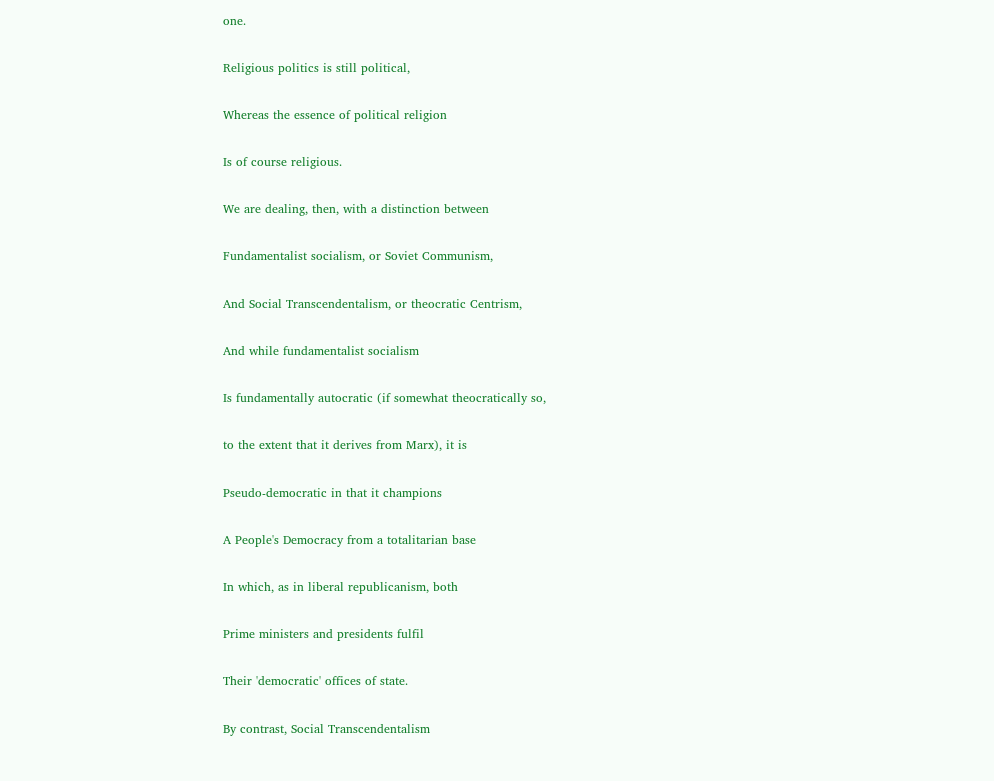one.

Religious politics is still political,

Whereas the essence of political religion

Is of course religious.

We are dealing, then, with a distinction between

Fundamentalist socialism, or Soviet Communism,

And Social Transcendentalism, or theocratic Centrism,

And while fundamentalist socialism

Is fundamentally autocratic (if somewhat theocratically so,

to the extent that it derives from Marx), it is

Pseudo-democratic in that it champions

A People's Democracy from a totalitarian base

In which, as in liberal republicanism, both

Prime ministers and presidents fulfil

Their 'democratic' offices of state.

By contrast, Social Transcendentalism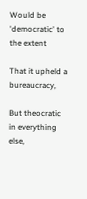Would be 'democratic' to the extent

That it upheld a bureaucracy,

But theocratic in everything else,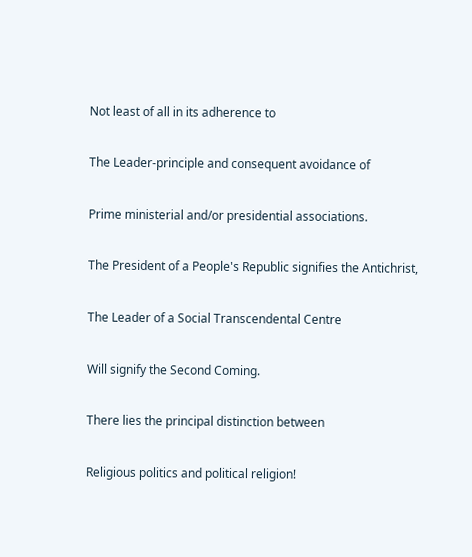Not least of all in its adherence to

The Leader-principle and consequent avoidance of

Prime ministerial and/or presidential associations.

The President of a People's Republic signifies the Antichrist,

The Leader of a Social Transcendental Centre

Will signify the Second Coming.

There lies the principal distinction between

Religious politics and political religion!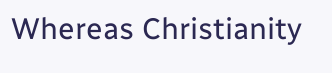Whereas Christianity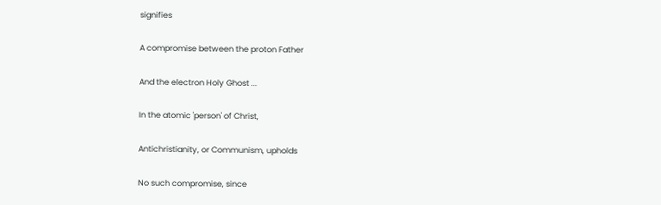signifies

A compromise between the proton Father

And the electron Holy Ghost ...

In the atomic 'person' of Christ,

Antichristianity, or Communism, upholds

No such compromise, since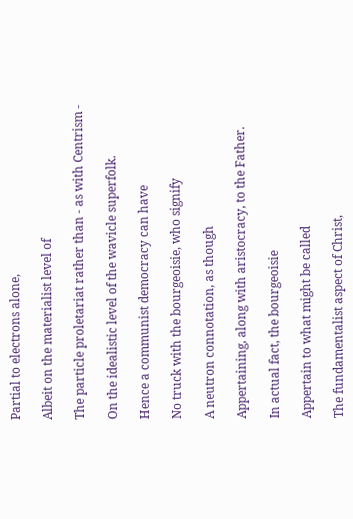Partial to electrons alone,

Albeit on the materialist level of

The particle proletariat rather than - as with Centrism -

On the idealistic level of the wavicle superfolk.

Hence a communist democracy can have

No truck with the bourgeoisie, who signify

A neutron connotation, as though

Appertaining, along with aristocracy, to the Father.

In actual fact, the bourgeoisie

Appertain to what might be called

The fundamentalist aspect of Christ,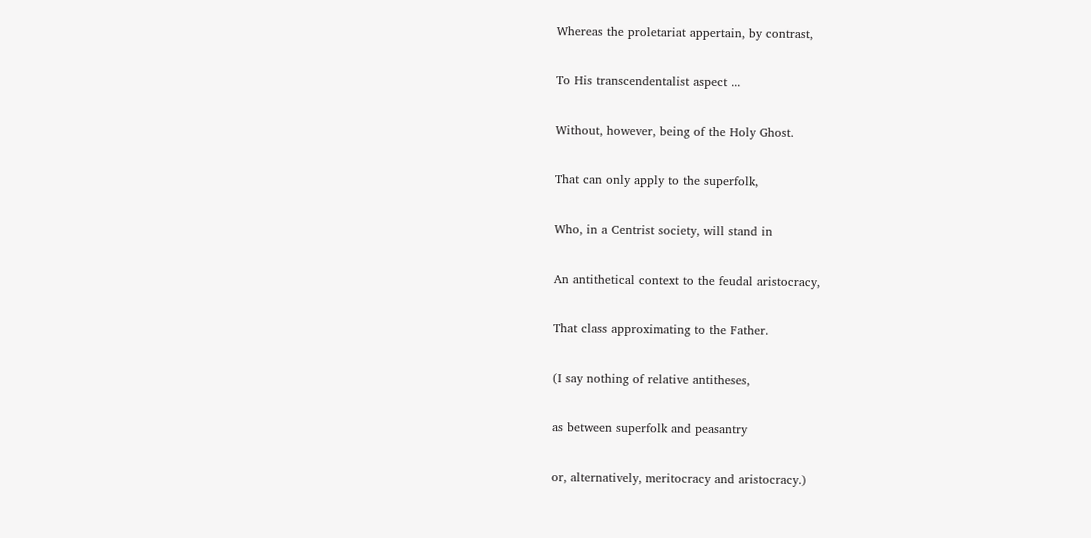Whereas the proletariat appertain, by contrast,

To His transcendentalist aspect ...

Without, however, being of the Holy Ghost.

That can only apply to the superfolk,

Who, in a Centrist society, will stand in

An antithetical context to the feudal aristocracy,

That class approximating to the Father.

(I say nothing of relative antitheses,

as between superfolk and peasantry

or, alternatively, meritocracy and aristocracy.)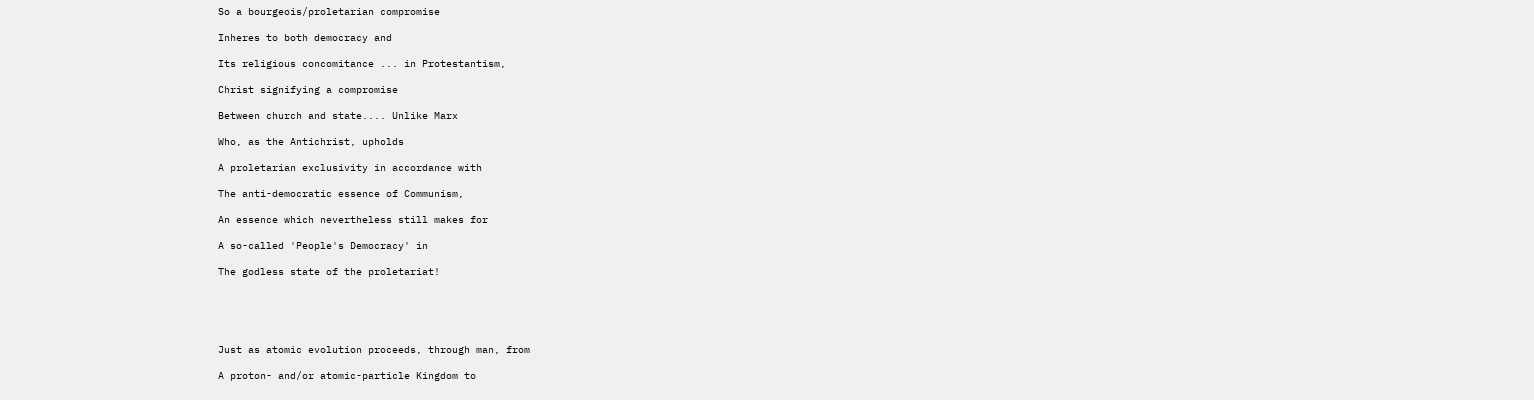So a bourgeois/proletarian compromise

Inheres to both democracy and

Its religious concomitance ... in Protestantism,

Christ signifying a compromise

Between church and state.... Unlike Marx

Who, as the Antichrist, upholds

A proletarian exclusivity in accordance with

The anti-democratic essence of Communism,

An essence which nevertheless still makes for

A so-called 'People's Democracy' in

The godless state of the proletariat!





Just as atomic evolution proceeds, through man, from

A proton- and/or atomic-particle Kingdom to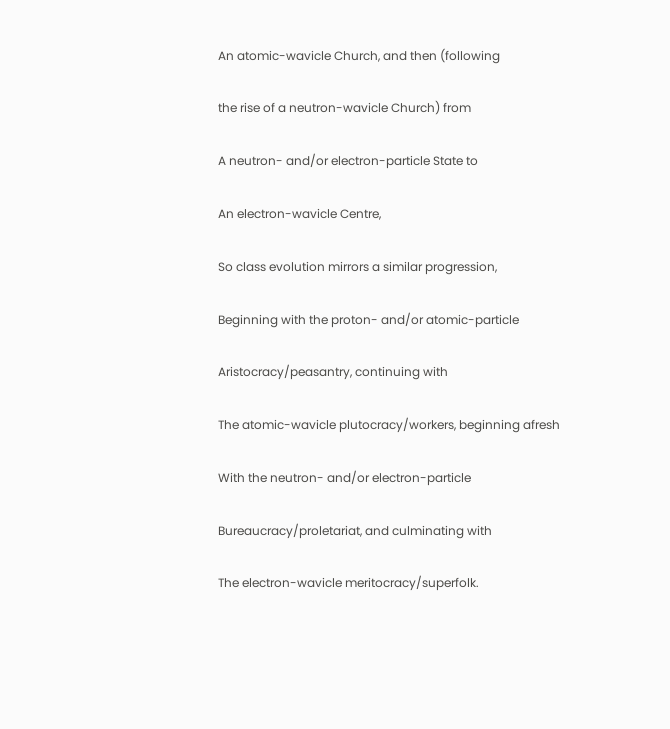An atomic-wavicle Church, and then (following

the rise of a neutron-wavicle Church) from

A neutron- and/or electron-particle State to

An electron-wavicle Centre,

So class evolution mirrors a similar progression,

Beginning with the proton- and/or atomic-particle

Aristocracy/peasantry, continuing with

The atomic-wavicle plutocracy/workers, beginning afresh

With the neutron- and/or electron-particle

Bureaucracy/proletariat, and culminating with

The electron-wavicle meritocracy/superfolk.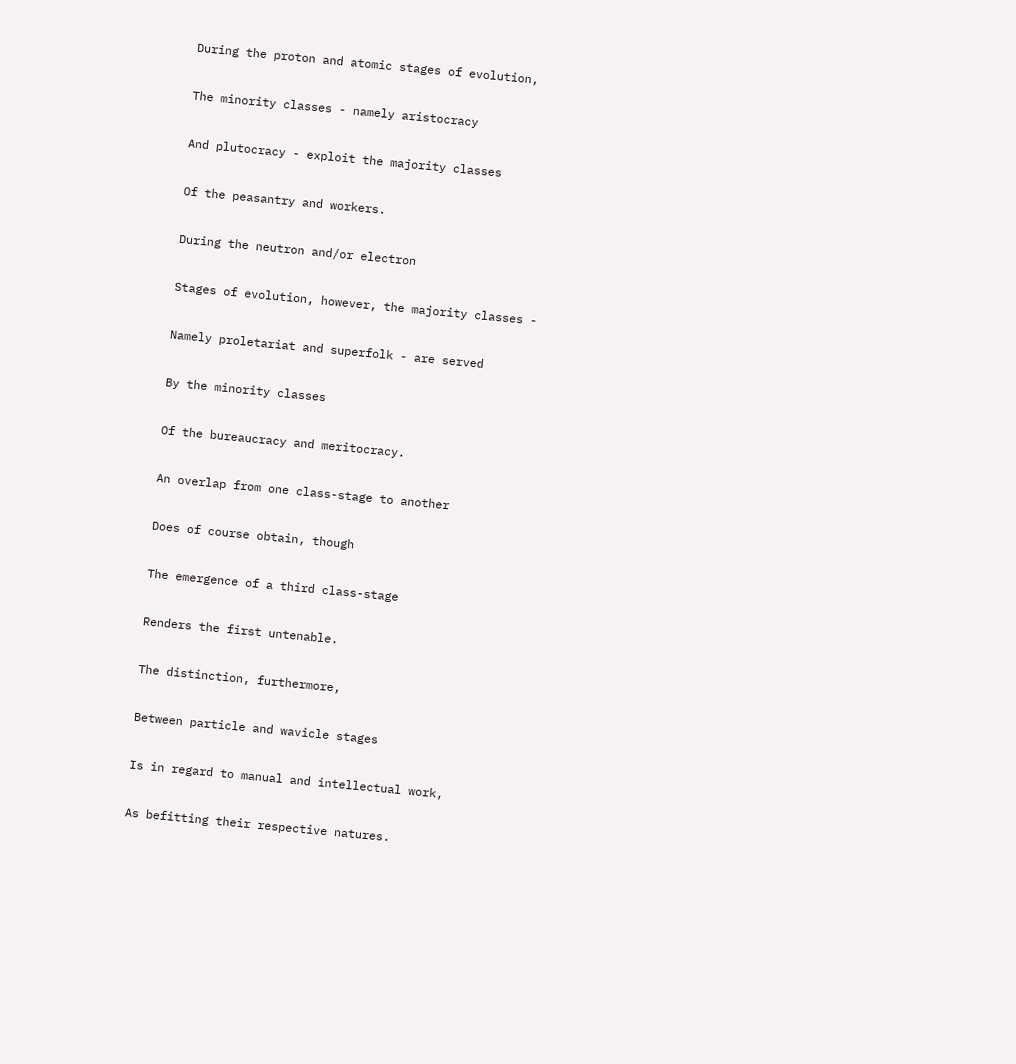During the proton and atomic stages of evolution,

The minority classes - namely aristocracy

And plutocracy - exploit the majority classes

Of the peasantry and workers.

During the neutron and/or electron

Stages of evolution, however, the majority classes -

Namely proletariat and superfolk - are served

By the minority classes

Of the bureaucracy and meritocracy.

An overlap from one class-stage to another

Does of course obtain, though

The emergence of a third class-stage

Renders the first untenable.

The distinction, furthermore,

Between particle and wavicle stages

Is in regard to manual and intellectual work,

As befitting their respective natures.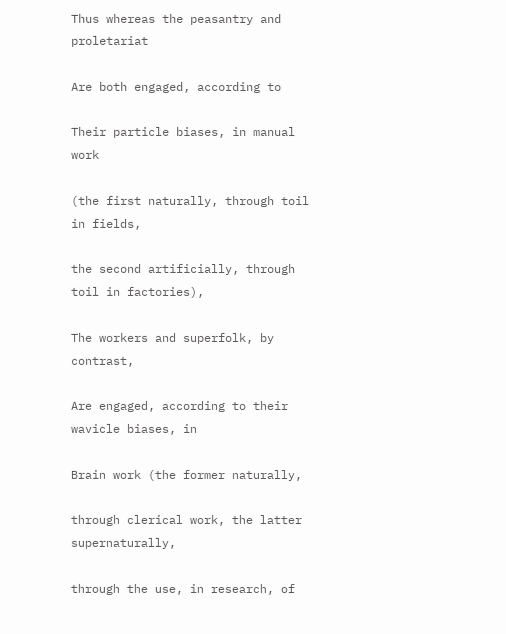Thus whereas the peasantry and proletariat

Are both engaged, according to

Their particle biases, in manual work

(the first naturally, through toil in fields,

the second artificially, through toil in factories),

The workers and superfolk, by contrast,

Are engaged, according to their wavicle biases, in

Brain work (the former naturally,

through clerical work, the latter supernaturally,

through the use, in research, of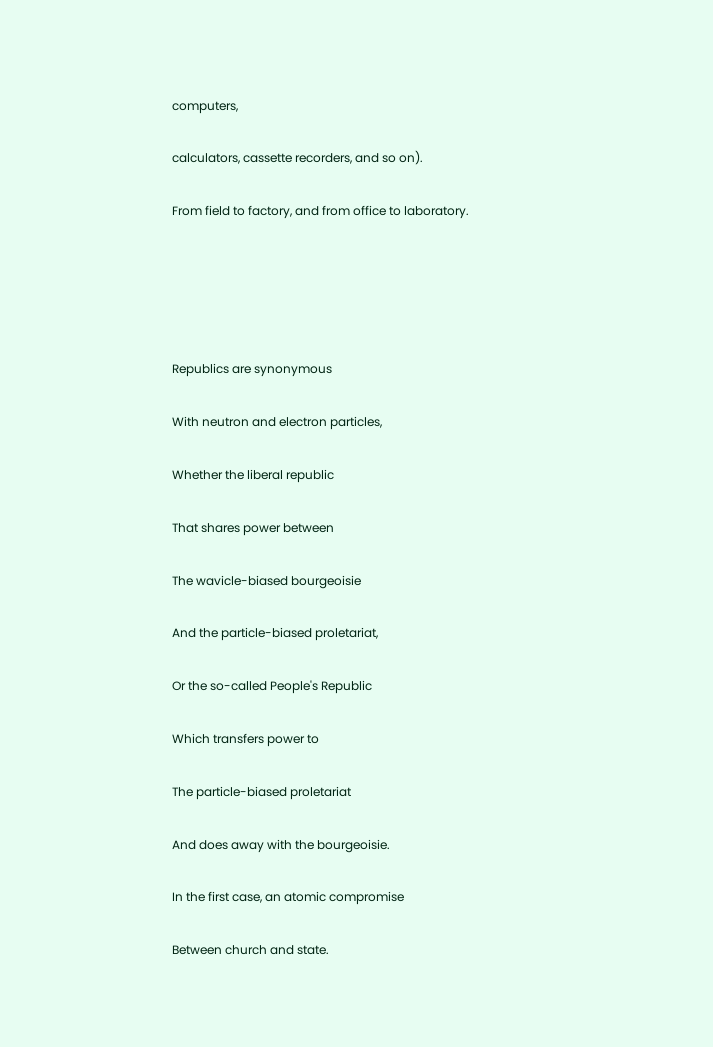computers,

calculators, cassette recorders, and so on).

From field to factory, and from office to laboratory.





Republics are synonymous

With neutron and electron particles,

Whether the liberal republic

That shares power between

The wavicle-biased bourgeoisie

And the particle-biased proletariat,

Or the so-called People's Republic

Which transfers power to

The particle-biased proletariat

And does away with the bourgeoisie.

In the first case, an atomic compromise

Between church and state.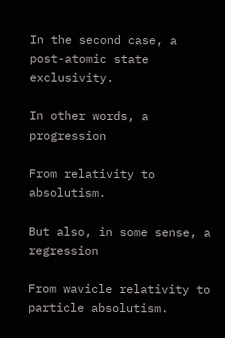In the second case, a post-atomic state exclusivity.

In other words, a progression

From relativity to absolutism.

But also, in some sense, a regression

From wavicle relativity to particle absolutism.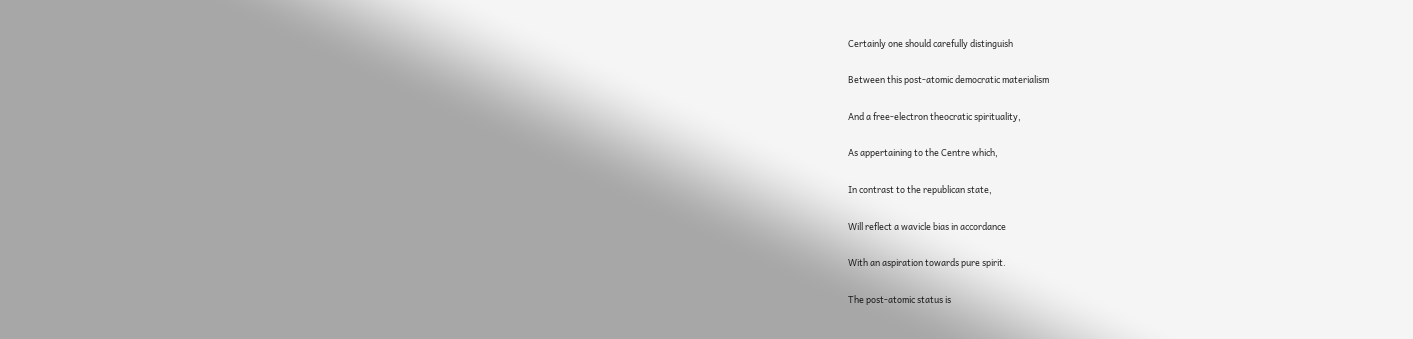Certainly one should carefully distinguish

Between this post-atomic democratic materialism

And a free-electron theocratic spirituality,

As appertaining to the Centre which,

In contrast to the republican state,

Will reflect a wavicle bias in accordance

With an aspiration towards pure spirit.

The post-atomic status is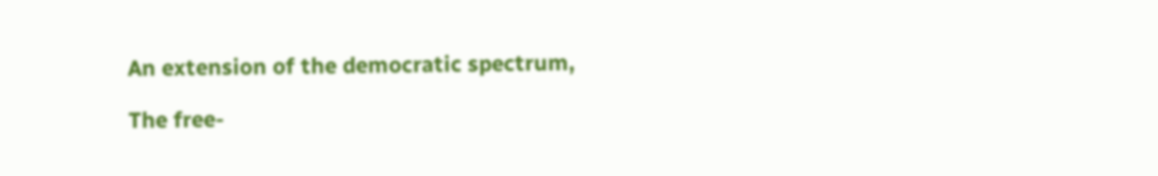An extension of the democratic spectrum,

The free-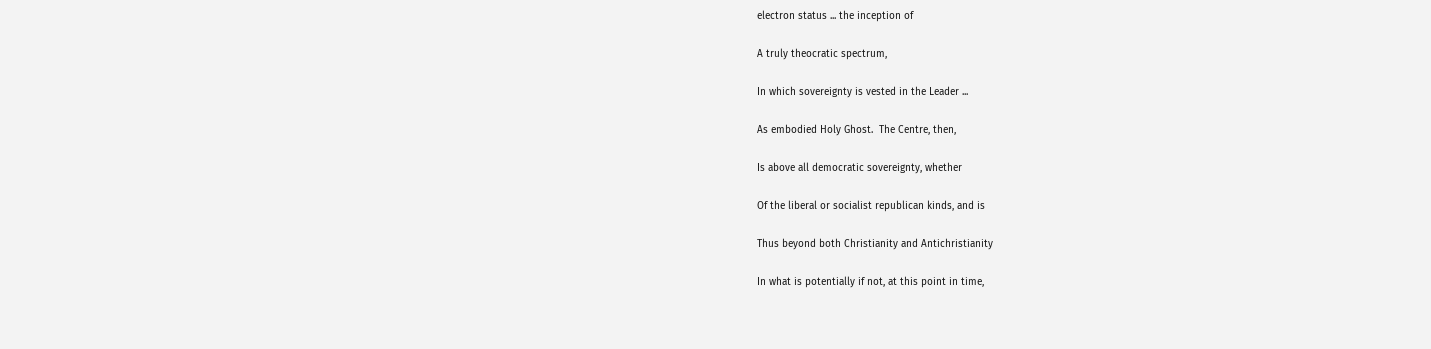electron status ... the inception of

A truly theocratic spectrum,

In which sovereignty is vested in the Leader ...

As embodied Holy Ghost.  The Centre, then,

Is above all democratic sovereignty, whether

Of the liberal or socialist republican kinds, and is

Thus beyond both Christianity and Antichristianity

In what is potentially if not, at this point in time,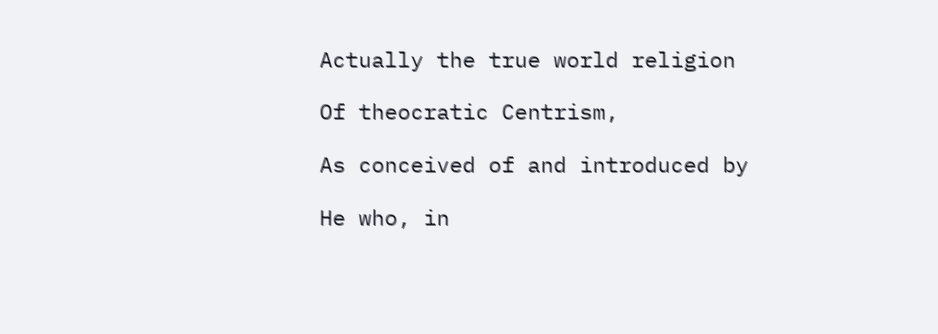Actually the true world religion

Of theocratic Centrism,

As conceived of and introduced by

He who, in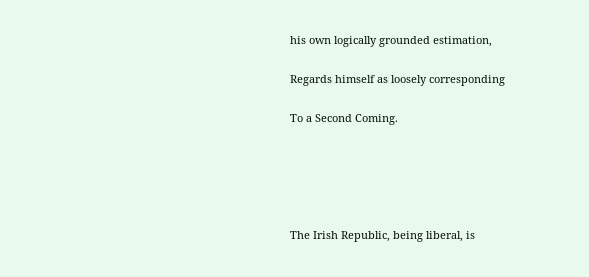his own logically grounded estimation,

Regards himself as loosely corresponding

To a Second Coming.





The Irish Republic, being liberal, is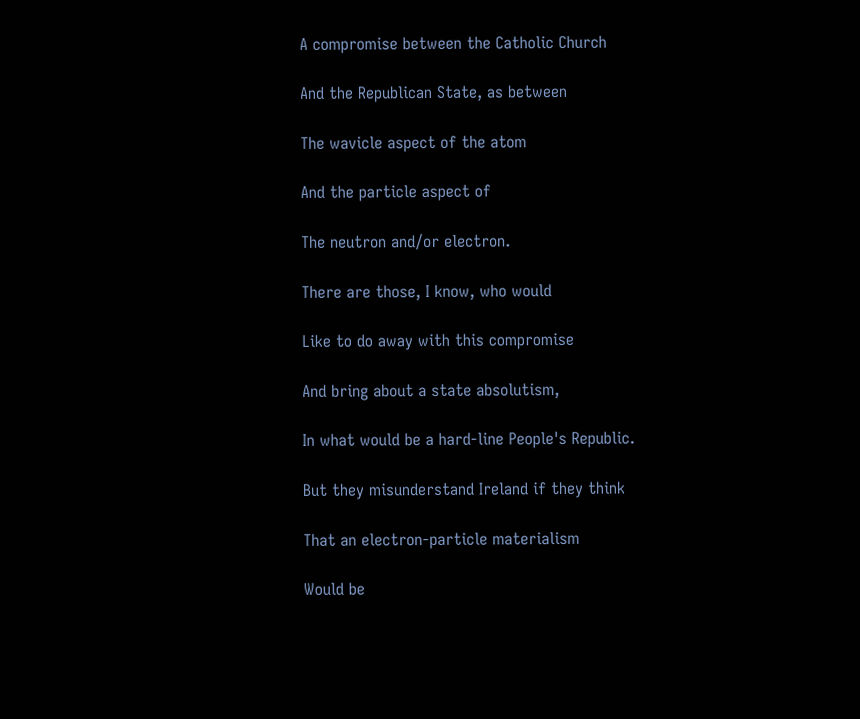A compromise between the Catholic Church

And the Republican State, as between

The wavicle aspect of the atom

And the particle aspect of

The neutron and/or electron.

There are those, I know, who would

Like to do away with this compromise

And bring about a state absolutism,

In what would be a hard-line People's Republic.

But they misunderstand Ireland if they think

That an electron-particle materialism

Would be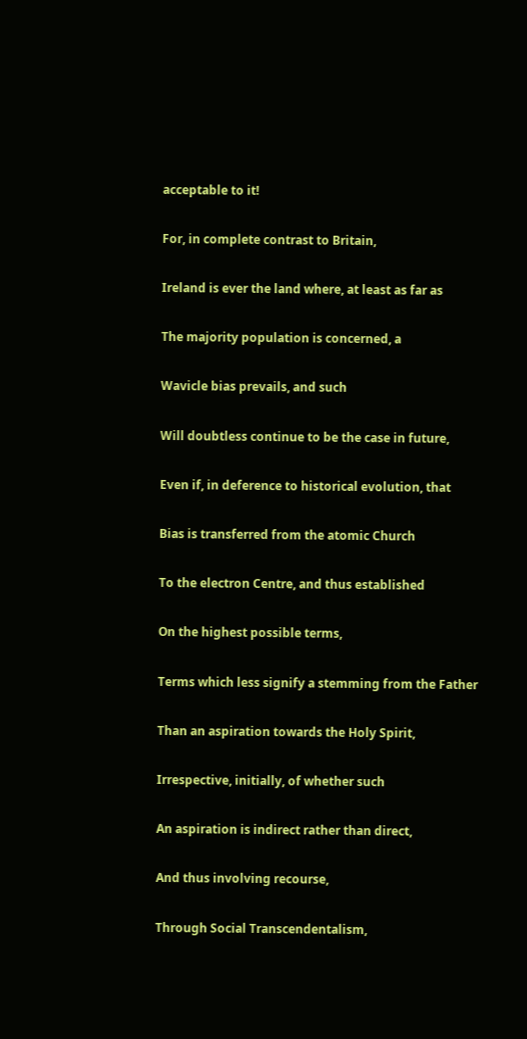acceptable to it!

For, in complete contrast to Britain,

Ireland is ever the land where, at least as far as

The majority population is concerned, a

Wavicle bias prevails, and such

Will doubtless continue to be the case in future,

Even if, in deference to historical evolution, that

Bias is transferred from the atomic Church

To the electron Centre, and thus established

On the highest possible terms,

Terms which less signify a stemming from the Father

Than an aspiration towards the Holy Spirit,

Irrespective, initially, of whether such

An aspiration is indirect rather than direct,

And thus involving recourse,

Through Social Transcendentalism,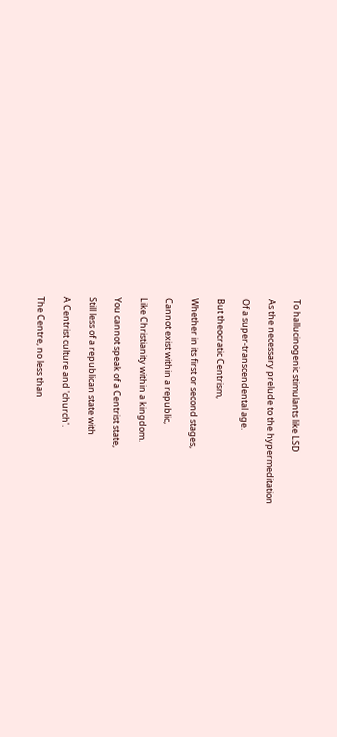To hallucinogenic stimulants like LSD

As the necessary prelude to the hypermeditation

Of a super-transcendental age.

But theocratic Centrism,

Whether in its first or second stages,

Cannot exist within a republic,

Like Christianity within a kingdom.

You cannot speak of a Centrist state,

Still less of a republican state with

A Centrist culture and 'church'.

The Centre, no less than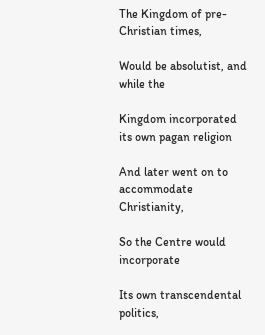The Kingdom of pre-Christian times,

Would be absolutist, and while the

Kingdom incorporated its own pagan religion

And later went on to accommodate Christianity,

So the Centre would incorporate

Its own transcendental politics,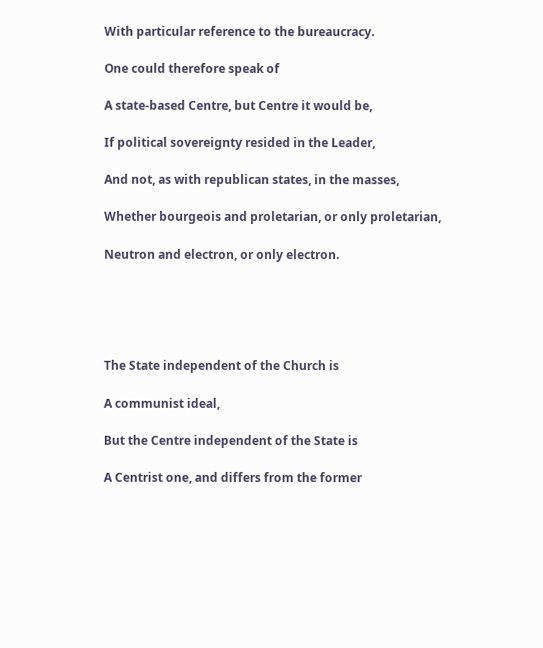With particular reference to the bureaucracy.

One could therefore speak of

A state-based Centre, but Centre it would be,

If political sovereignty resided in the Leader,

And not, as with republican states, in the masses,

Whether bourgeois and proletarian, or only proletarian,

Neutron and electron, or only electron.





The State independent of the Church is

A communist ideal,

But the Centre independent of the State is

A Centrist one, and differs from the former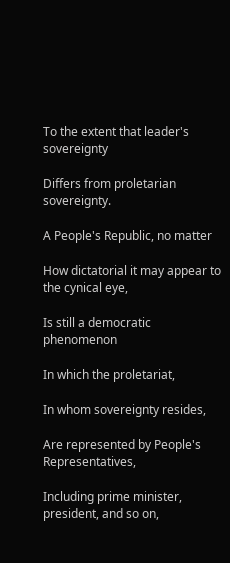To the extent that leader's sovereignty

Differs from proletarian sovereignty.

A People's Republic, no matter

How dictatorial it may appear to the cynical eye,

Is still a democratic phenomenon

In which the proletariat,

In whom sovereignty resides,

Are represented by People's Representatives,

Including prime minister, president, and so on,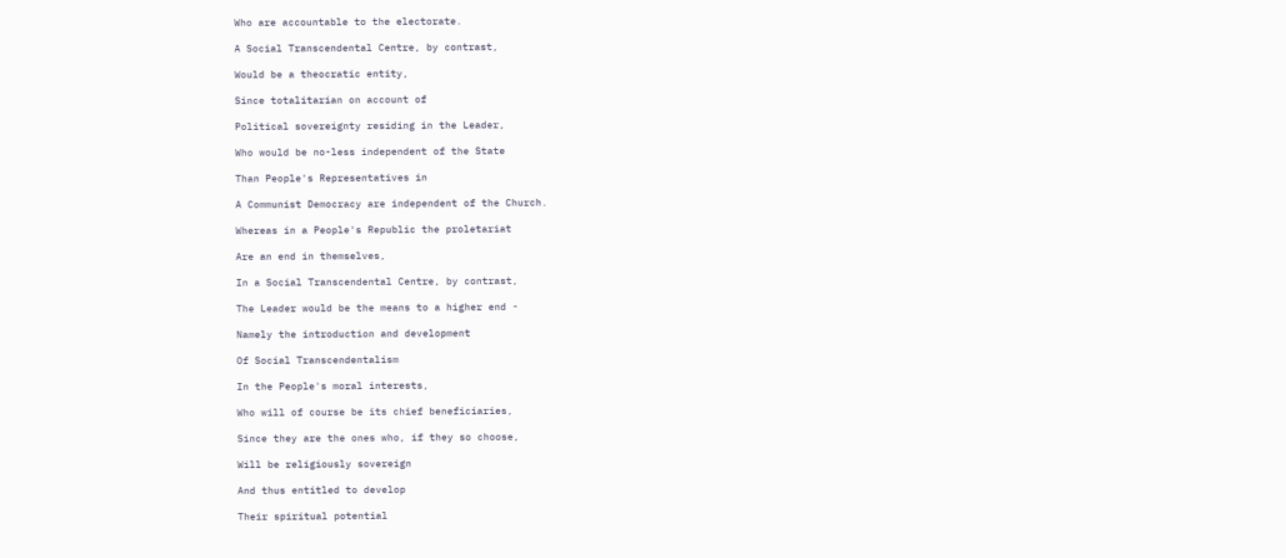Who are accountable to the electorate.

A Social Transcendental Centre, by contrast,

Would be a theocratic entity,

Since totalitarian on account of

Political sovereignty residing in the Leader,

Who would be no-less independent of the State

Than People's Representatives in

A Communist Democracy are independent of the Church.

Whereas in a People's Republic the proletariat

Are an end in themselves,

In a Social Transcendental Centre, by contrast,

The Leader would be the means to a higher end -

Namely the introduction and development

Of Social Transcendentalism

In the People's moral interests,

Who will of course be its chief beneficiaries,

Since they are the ones who, if they so choose,

Will be religiously sovereign

And thus entitled to develop

Their spiritual potential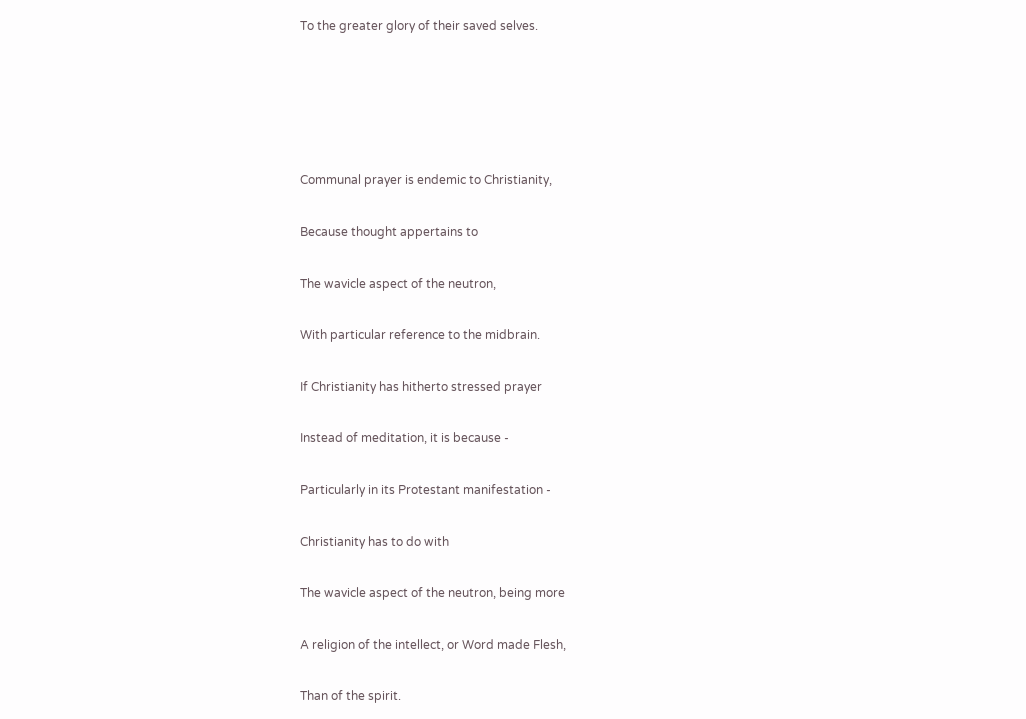To the greater glory of their saved selves.





Communal prayer is endemic to Christianity,

Because thought appertains to

The wavicle aspect of the neutron,

With particular reference to the midbrain.

If Christianity has hitherto stressed prayer

Instead of meditation, it is because -

Particularly in its Protestant manifestation -

Christianity has to do with

The wavicle aspect of the neutron, being more

A religion of the intellect, or Word made Flesh,

Than of the spirit.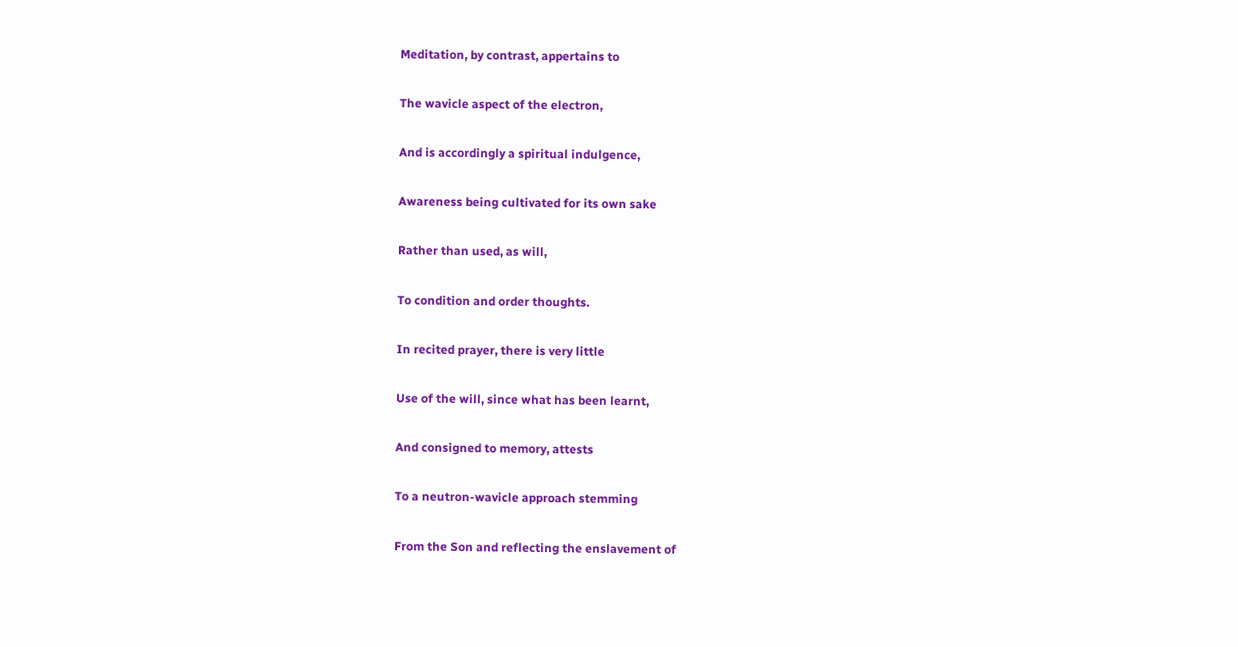Meditation, by contrast, appertains to

The wavicle aspect of the electron,

And is accordingly a spiritual indulgence,

Awareness being cultivated for its own sake

Rather than used, as will,

To condition and order thoughts.

In recited prayer, there is very little

Use of the will, since what has been learnt,

And consigned to memory, attests

To a neutron-wavicle approach stemming

From the Son and reflecting the enslavement of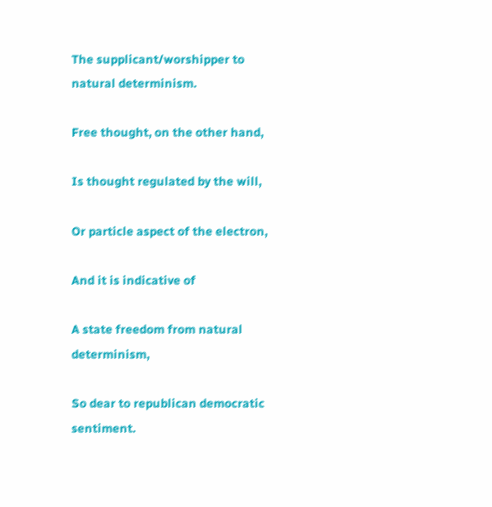The supplicant/worshipper to natural determinism.

Free thought, on the other hand,

Is thought regulated by the will,

Or particle aspect of the electron,

And it is indicative of

A state freedom from natural determinism,

So dear to republican democratic sentiment.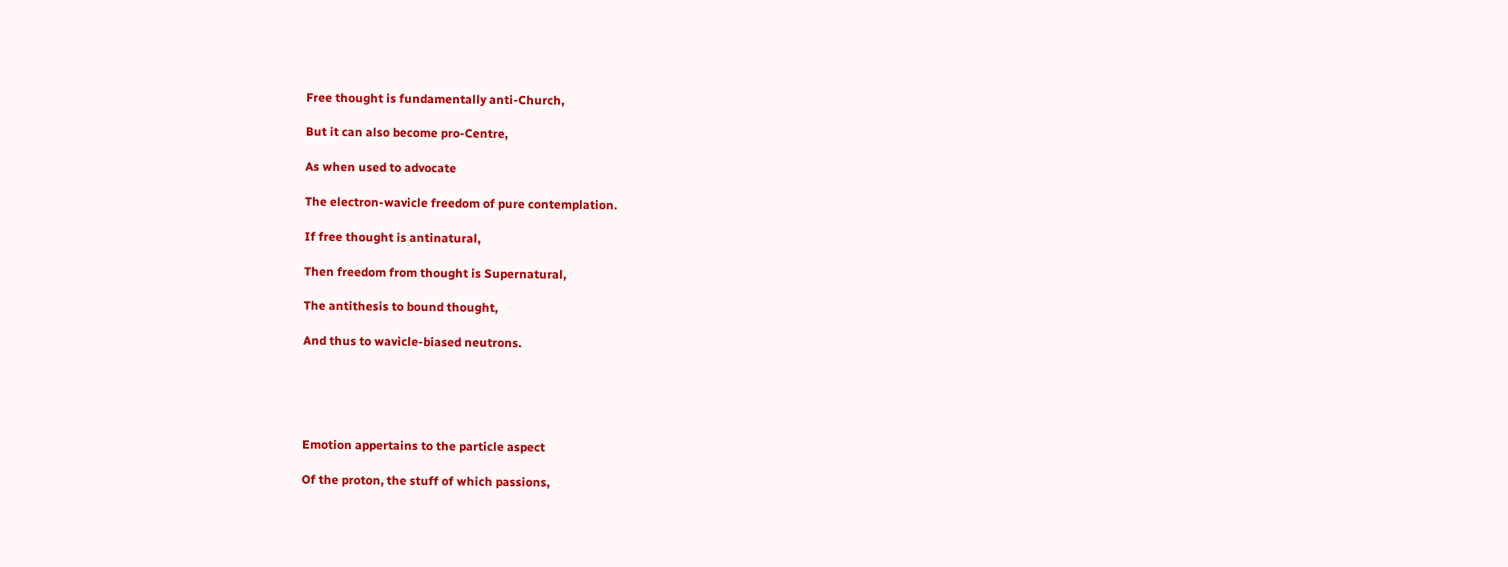Free thought is fundamentally anti-Church,

But it can also become pro-Centre,

As when used to advocate

The electron-wavicle freedom of pure contemplation.

If free thought is antinatural,

Then freedom from thought is Supernatural,

The antithesis to bound thought,

And thus to wavicle-biased neutrons.





Emotion appertains to the particle aspect

Of the proton, the stuff of which passions,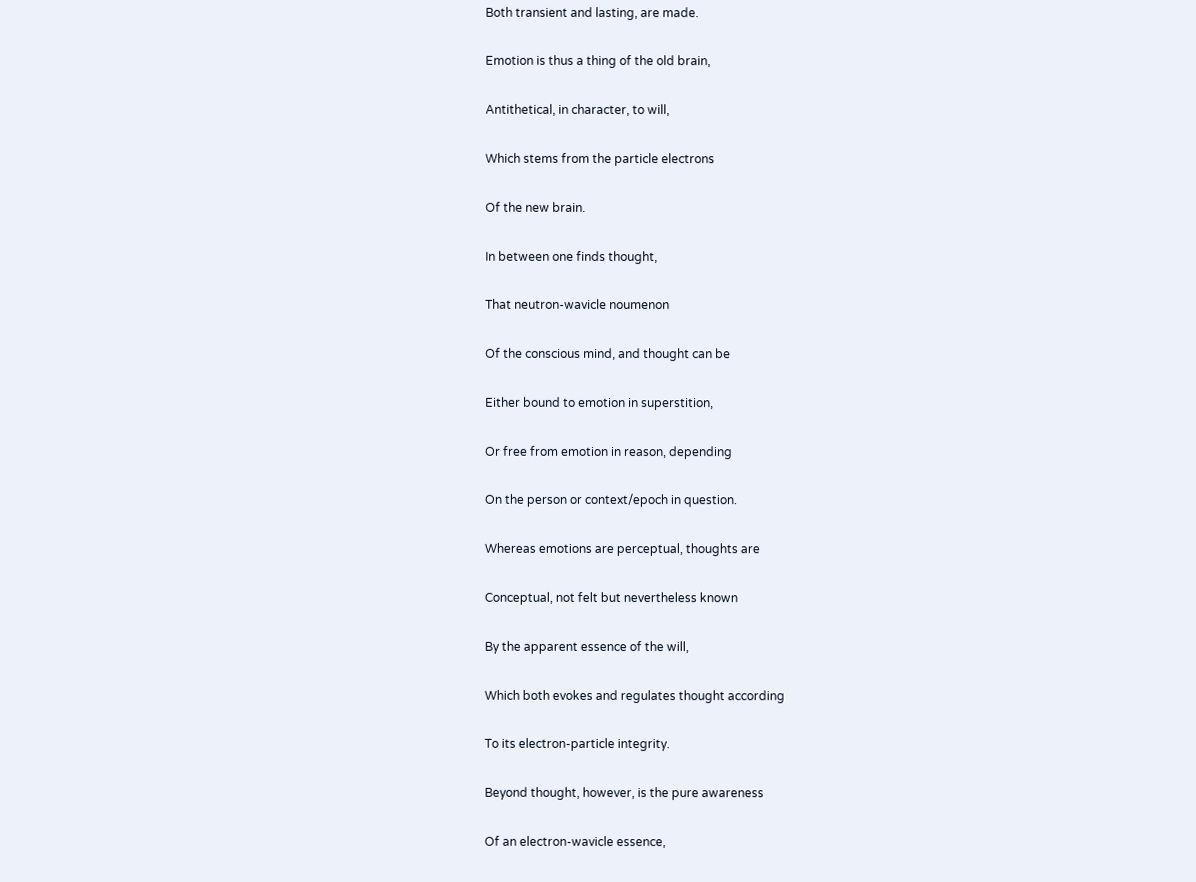Both transient and lasting, are made.

Emotion is thus a thing of the old brain,

Antithetical, in character, to will,

Which stems from the particle electrons

Of the new brain.

In between one finds thought,

That neutron-wavicle noumenon

Of the conscious mind, and thought can be

Either bound to emotion in superstition,

Or free from emotion in reason, depending

On the person or context/epoch in question.

Whereas emotions are perceptual, thoughts are

Conceptual, not felt but nevertheless known

By the apparent essence of the will,

Which both evokes and regulates thought according

To its electron-particle integrity.

Beyond thought, however, is the pure awareness

Of an electron-wavicle essence,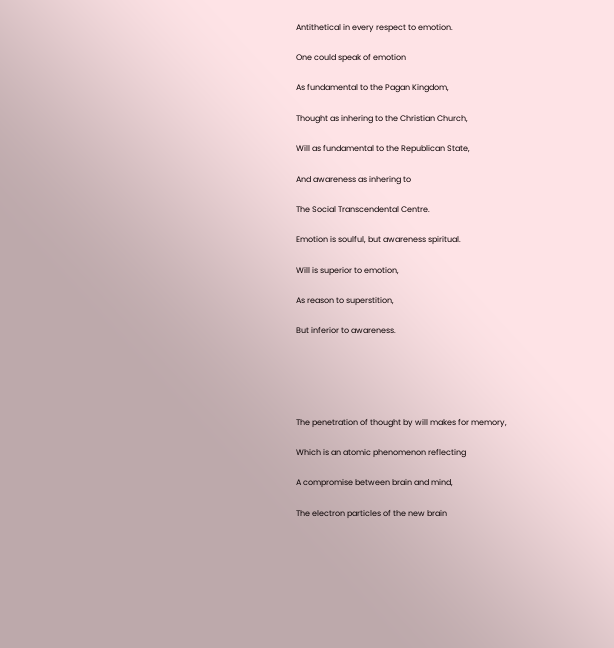Antithetical in every respect to emotion.

One could speak of emotion

As fundamental to the Pagan Kingdom,

Thought as inhering to the Christian Church,

Will as fundamental to the Republican State,

And awareness as inhering to

The Social Transcendental Centre.

Emotion is soulful, but awareness spiritual.

Will is superior to emotion,

As reason to superstition,

But inferior to awareness.





The penetration of thought by will makes for memory,

Which is an atomic phenomenon reflecting

A compromise between brain and mind,

The electron particles of the new brain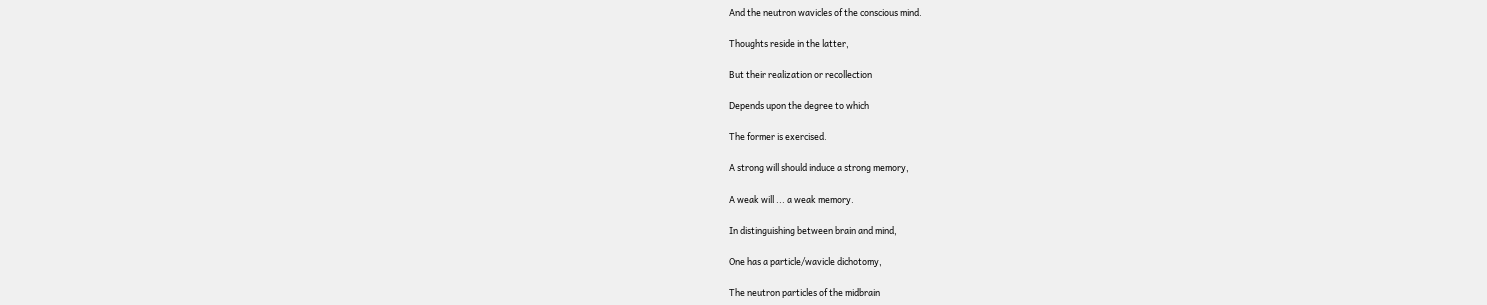And the neutron wavicles of the conscious mind.

Thoughts reside in the latter,

But their realization or recollection

Depends upon the degree to which

The former is exercised.

A strong will should induce a strong memory,

A weak will ... a weak memory.

In distinguishing between brain and mind,

One has a particle/wavicle dichotomy,

The neutron particles of the midbrain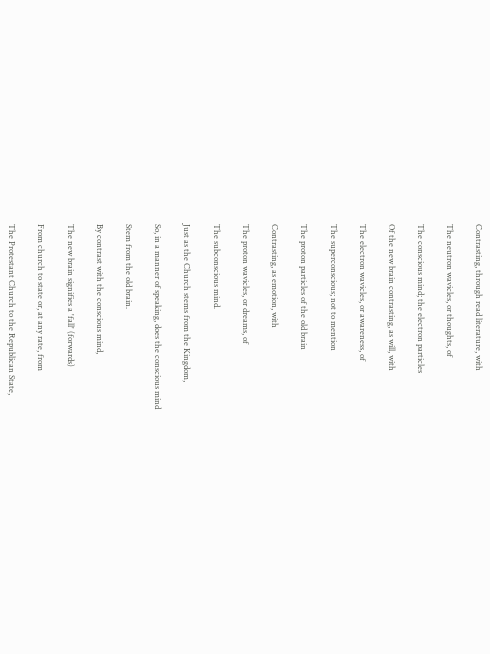Contrasting, through read literature, with

The neutron wavicles, or thoughts, of

The conscious mind; the electron particles

Of the new brain contrasting, as will, with

The electron wavicles, or awareness, of

The superconscious; not to mention

The proton particles of the old brain

Contrasting, as emotion, with

The proton wavicles, or dreams, of

The subconscious mind.

Just as the Church stems from the Kingdom,

So, in a manner of speaking, does the conscious mind

Stem from the old brain.

By contrast with the conscious mind,

The new brain signifies a 'fall' (forwards)

From church to state or, at any rate, from

The Protestant Church to the Republican State,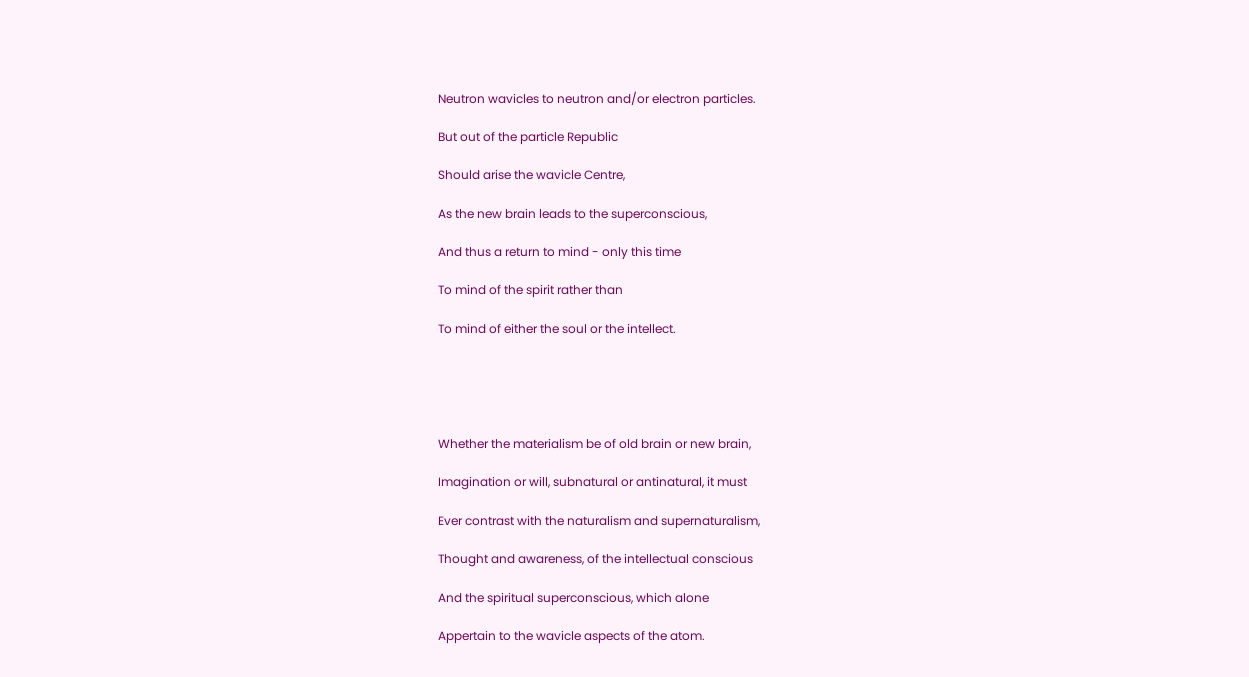Neutron wavicles to neutron and/or electron particles.

But out of the particle Republic

Should arise the wavicle Centre,

As the new brain leads to the superconscious,

And thus a return to mind - only this time

To mind of the spirit rather than

To mind of either the soul or the intellect.





Whether the materialism be of old brain or new brain,

Imagination or will, subnatural or antinatural, it must

Ever contrast with the naturalism and supernaturalism,

Thought and awareness, of the intellectual conscious

And the spiritual superconscious, which alone

Appertain to the wavicle aspects of the atom.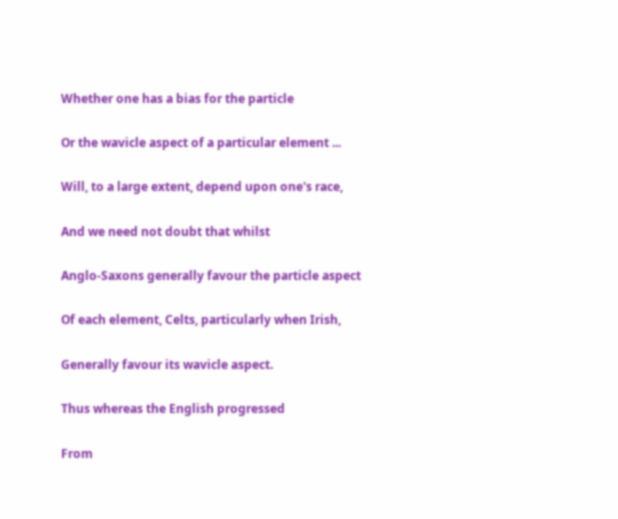Whether one has a bias for the particle

Or the wavicle aspect of a particular element ...

Will, to a large extent, depend upon one's race,

And we need not doubt that whilst

Anglo-Saxons generally favour the particle aspect

Of each element, Celts, particularly when Irish,

Generally favour its wavicle aspect.

Thus whereas the English progressed

From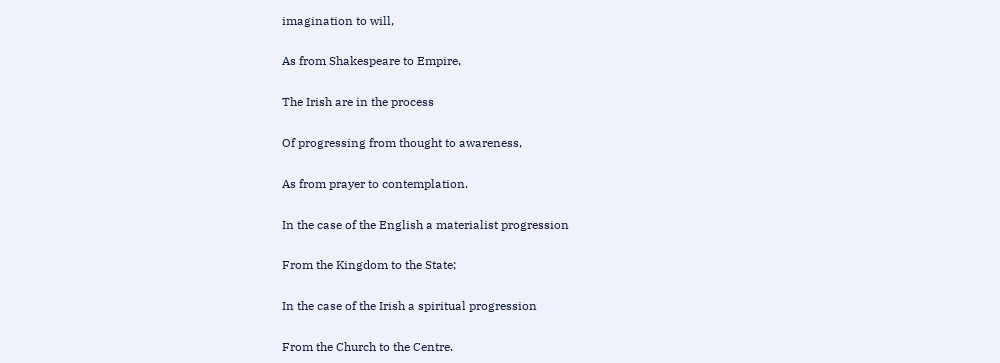imagination to will,

As from Shakespeare to Empire,

The Irish are in the process

Of progressing from thought to awareness,

As from prayer to contemplation.

In the case of the English a materialist progression

From the Kingdom to the State;

In the case of the Irish a spiritual progression

From the Church to the Centre.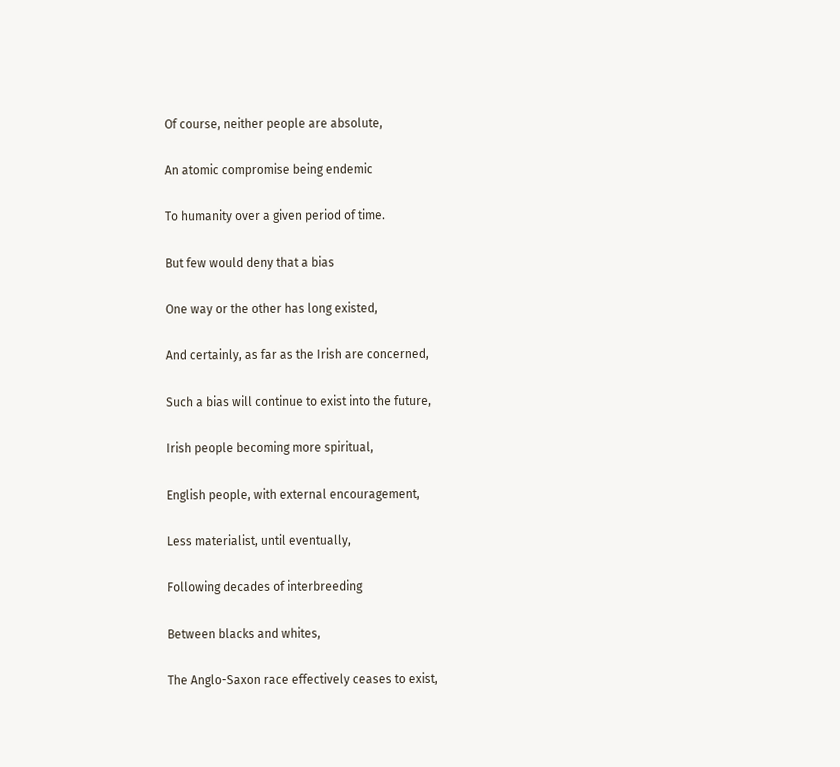Of course, neither people are absolute,

An atomic compromise being endemic

To humanity over a given period of time.

But few would deny that a bias

One way or the other has long existed,

And certainly, as far as the Irish are concerned,

Such a bias will continue to exist into the future,

Irish people becoming more spiritual,

English people, with external encouragement,

Less materialist, until eventually,

Following decades of interbreeding

Between blacks and whites,

The Anglo-Saxon race effectively ceases to exist,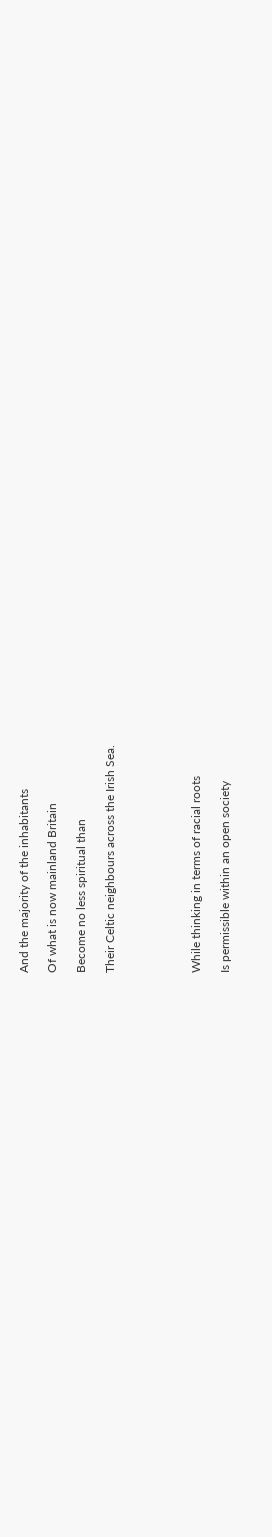And the majority of the inhabitants

Of what is now mainland Britain

Become no less spiritual than

Their Celtic neighbours across the Irish Sea.





While thinking in terms of racial roots

Is permissible within an open society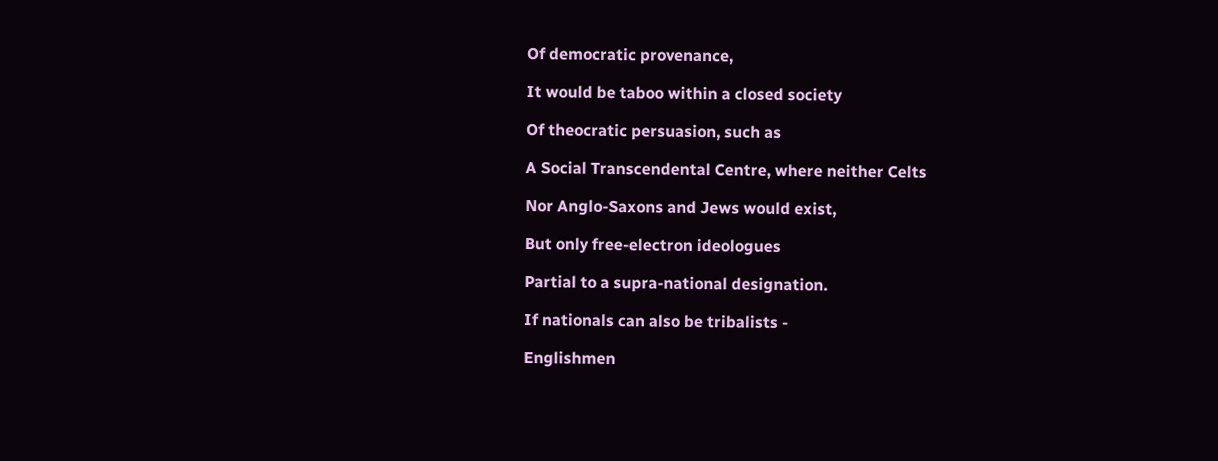Of democratic provenance,

It would be taboo within a closed society

Of theocratic persuasion, such as

A Social Transcendental Centre, where neither Celts

Nor Anglo-Saxons and Jews would exist,

But only free-electron ideologues

Partial to a supra-national designation.

If nationals can also be tribalists -

Englishmen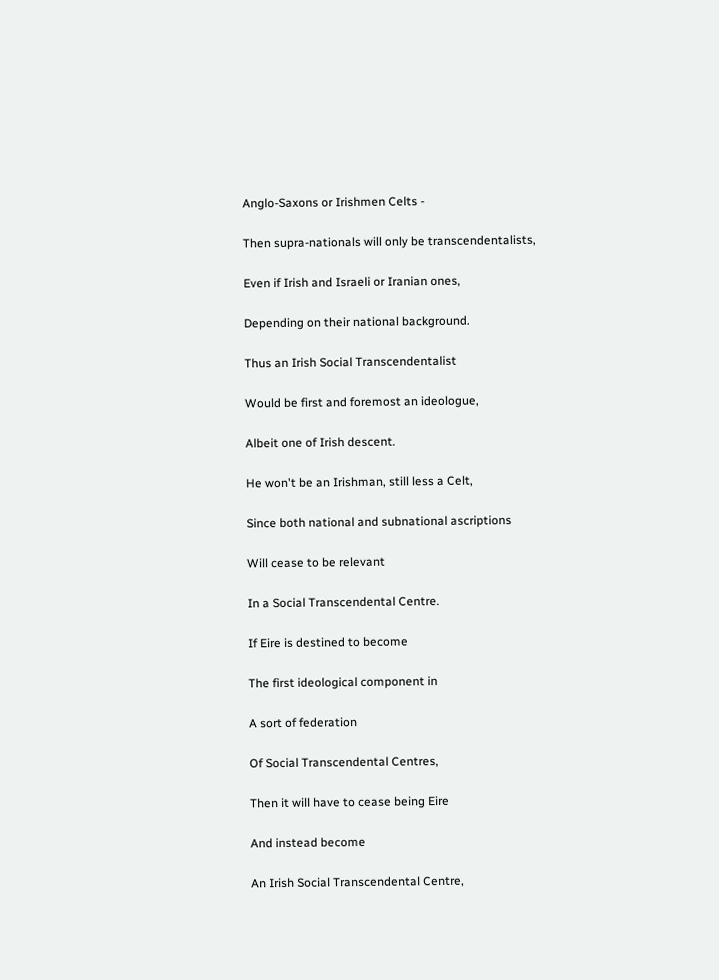Anglo-Saxons or Irishmen Celts -

Then supra-nationals will only be transcendentalists,

Even if Irish and Israeli or Iranian ones,

Depending on their national background.

Thus an Irish Social Transcendentalist

Would be first and foremost an ideologue,

Albeit one of Irish descent.

He won't be an Irishman, still less a Celt,

Since both national and subnational ascriptions

Will cease to be relevant

In a Social Transcendental Centre.

If Eire is destined to become

The first ideological component in

A sort of federation

Of Social Transcendental Centres,

Then it will have to cease being Eire

And instead become

An Irish Social Transcendental Centre,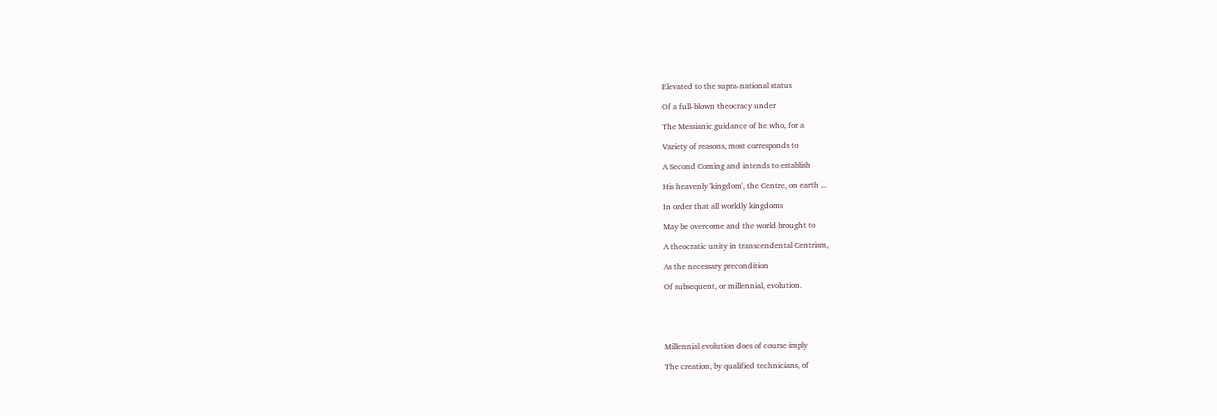Elevated to the supra-national status

Of a full-blown theocracy under

The Messianic guidance of he who, for a

Variety of reasons, most corresponds to

A Second Coming and intends to establish

His heavenly 'kingdom', the Centre, on earth ...

In order that all worldly kingdoms

May be overcome and the world brought to

A theocratic unity in transcendental Centrism,

As the necessary precondition

Of subsequent, or millennial, evolution.





Millennial evolution does of course imply

The creation, by qualified technicians, of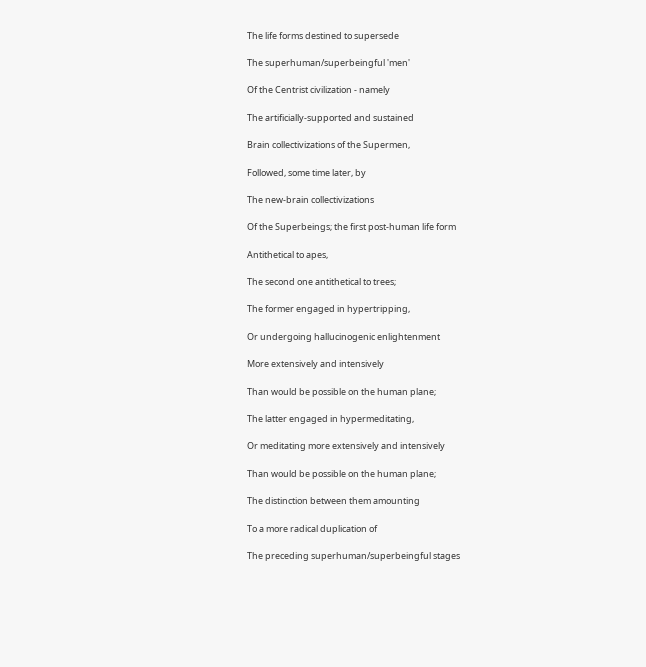The life forms destined to supersede

The superhuman/superbeingful 'men'

Of the Centrist civilization - namely

The artificially-supported and sustained

Brain collectivizations of the Supermen,

Followed, some time later, by

The new-brain collectivizations

Of the Superbeings; the first post-human life form

Antithetical to apes,

The second one antithetical to trees;

The former engaged in hypertripping,

Or undergoing hallucinogenic enlightenment

More extensively and intensively

Than would be possible on the human plane;

The latter engaged in hypermeditating,

Or meditating more extensively and intensively

Than would be possible on the human plane;

The distinction between them amounting

To a more radical duplication of

The preceding superhuman/superbeingful stages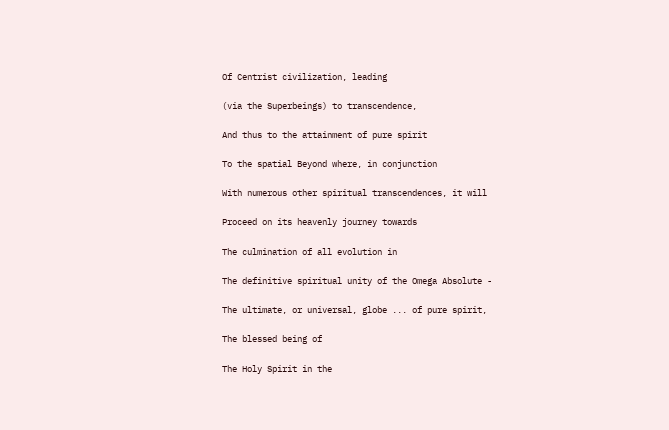Of Centrist civilization, leading

(via the Superbeings) to transcendence,

And thus to the attainment of pure spirit

To the spatial Beyond where, in conjunction

With numerous other spiritual transcendences, it will

Proceed on its heavenly journey towards

The culmination of all evolution in

The definitive spiritual unity of the Omega Absolute -

The ultimate, or universal, globe ... of pure spirit,

The blessed being of

The Holy Spirit in the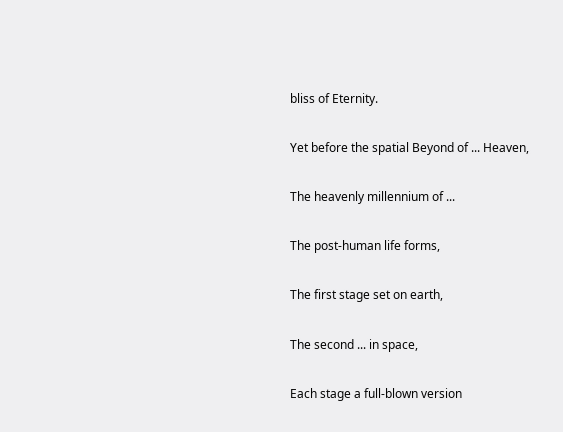bliss of Eternity.

Yet before the spatial Beyond of ... Heaven,

The heavenly millennium of ...

The post-human life forms,

The first stage set on earth,

The second ... in space,

Each stage a full-blown version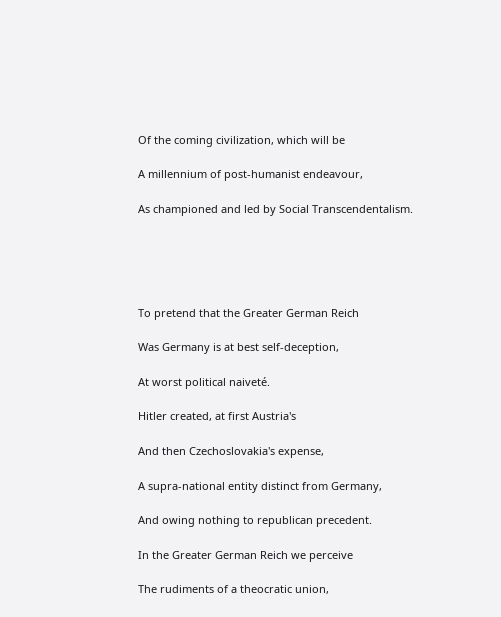Of the coming civilization, which will be

A millennium of post-humanist endeavour,

As championed and led by Social Transcendentalism.





To pretend that the Greater German Reich

Was Germany is at best self-deception,

At worst political naiveté.

Hitler created, at first Austria's

And then Czechoslovakia's expense,

A supra-national entity distinct from Germany,

And owing nothing to republican precedent.

In the Greater German Reich we perceive

The rudiments of a theocratic union,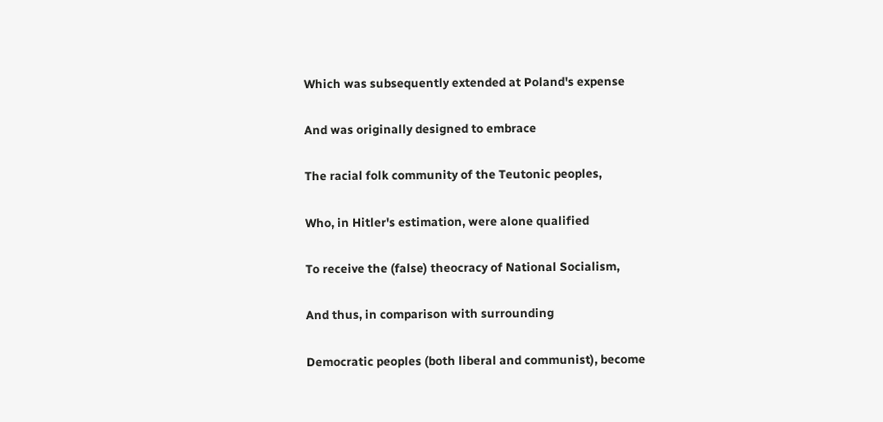Which was subsequently extended at Poland's expense

And was originally designed to embrace

The racial folk community of the Teutonic peoples,

Who, in Hitler's estimation, were alone qualified

To receive the (false) theocracy of National Socialism,

And thus, in comparison with surrounding

Democratic peoples (both liberal and communist), become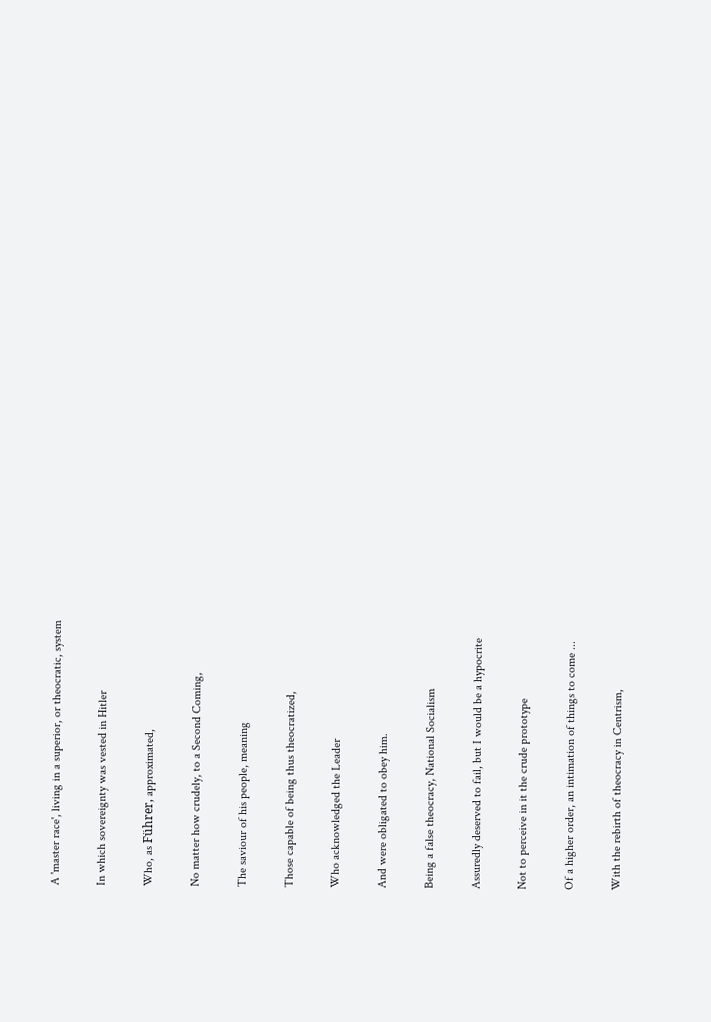A 'master race', living in a superior, or theocratic, system

In which sovereignty was vested in Hitler

Who, as Führer, approximated,

No matter how crudely, to a Second Coming,

The saviour of his people, meaning

Those capable of being thus theocratized,

Who acknowledged the Leader

And were obligated to obey him.

Being a false theocracy, National Socialism

Assuredly deserved to fail, but I would be a hypocrite

Not to perceive in it the crude prototype

Of a higher order, an intimation of things to come ...

With the rebirth of theocracy in Centrism,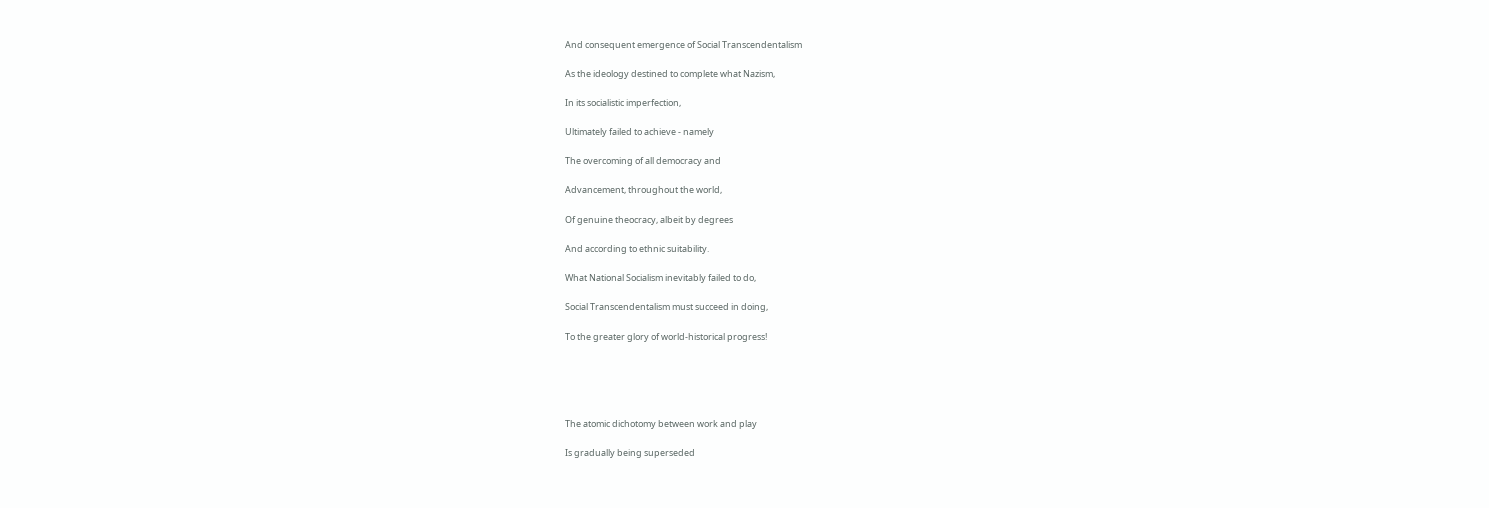And consequent emergence of Social Transcendentalism

As the ideology destined to complete what Nazism,

In its socialistic imperfection,

Ultimately failed to achieve - namely

The overcoming of all democracy and

Advancement, throughout the world,

Of genuine theocracy, albeit by degrees

And according to ethnic suitability.

What National Socialism inevitably failed to do,

Social Transcendentalism must succeed in doing,

To the greater glory of world-historical progress!





The atomic dichotomy between work and play

Is gradually being superseded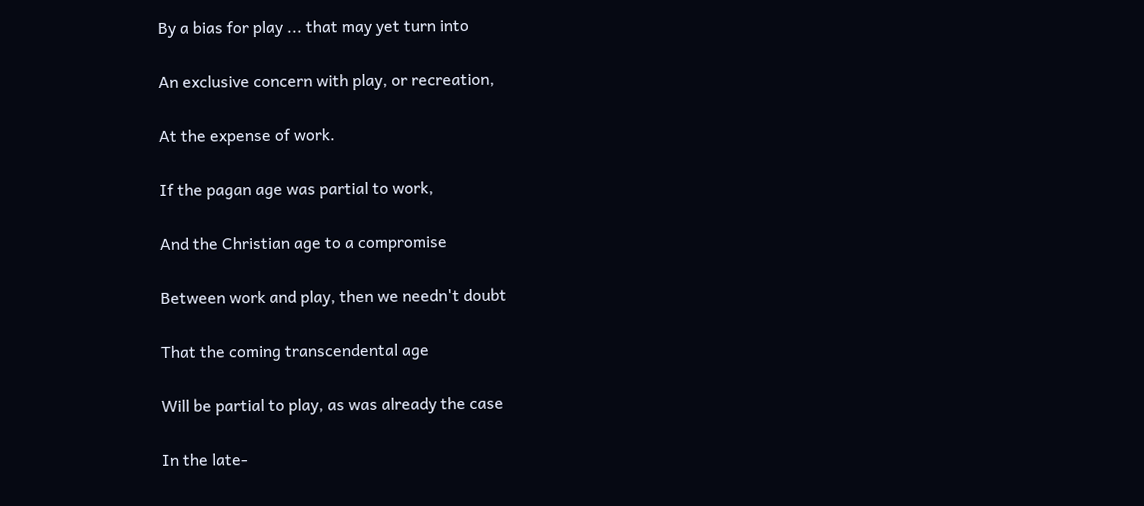By a bias for play ... that may yet turn into

An exclusive concern with play, or recreation,

At the expense of work.

If the pagan age was partial to work,

And the Christian age to a compromise

Between work and play, then we needn't doubt

That the coming transcendental age

Will be partial to play, as was already the case

In the late-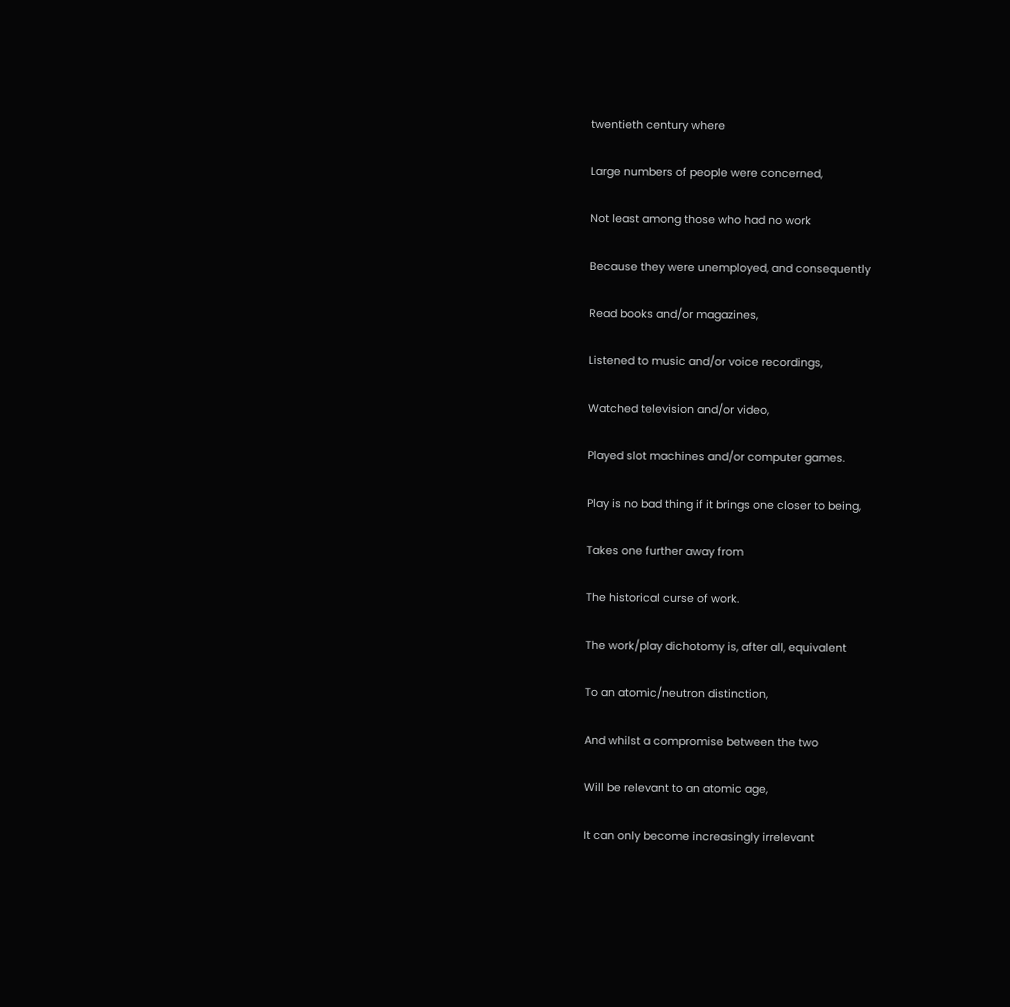twentieth century where

Large numbers of people were concerned,

Not least among those who had no work

Because they were unemployed, and consequently

Read books and/or magazines,

Listened to music and/or voice recordings,

Watched television and/or video,

Played slot machines and/or computer games.

Play is no bad thing if it brings one closer to being,

Takes one further away from

The historical curse of work.

The work/play dichotomy is, after all, equivalent

To an atomic/neutron distinction,

And whilst a compromise between the two

Will be relevant to an atomic age,

It can only become increasingly irrelevant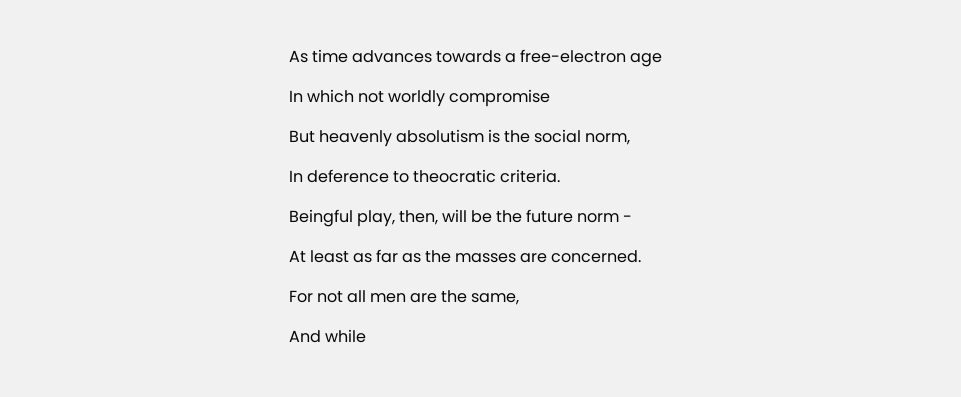As time advances towards a free-electron age

In which not worldly compromise

But heavenly absolutism is the social norm,

In deference to theocratic criteria.

Beingful play, then, will be the future norm -

At least as far as the masses are concerned.

For not all men are the same,

And while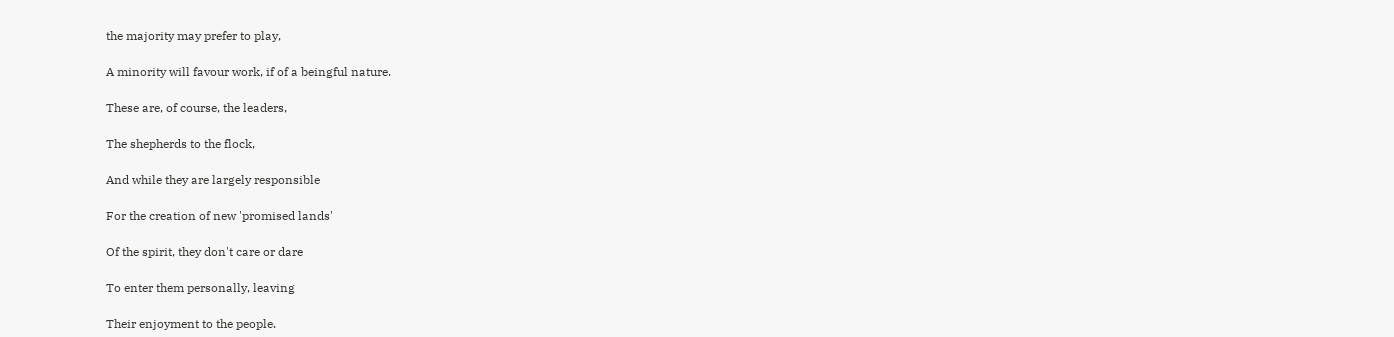the majority may prefer to play,

A minority will favour work, if of a beingful nature.

These are, of course, the leaders,

The shepherds to the flock,

And while they are largely responsible

For the creation of new 'promised lands'

Of the spirit, they don't care or dare

To enter them personally, leaving

Their enjoyment to the people.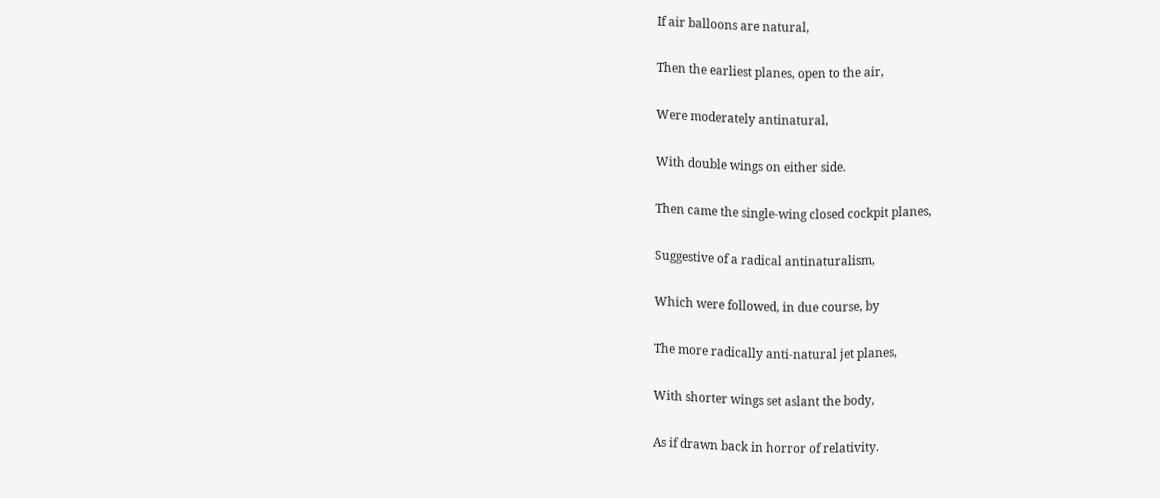If air balloons are natural,

Then the earliest planes, open to the air,

Were moderately antinatural,

With double wings on either side.

Then came the single-wing closed cockpit planes,

Suggestive of a radical antinaturalism,

Which were followed, in due course, by

The more radically anti-natural jet planes,

With shorter wings set aslant the body,

As if drawn back in horror of relativity.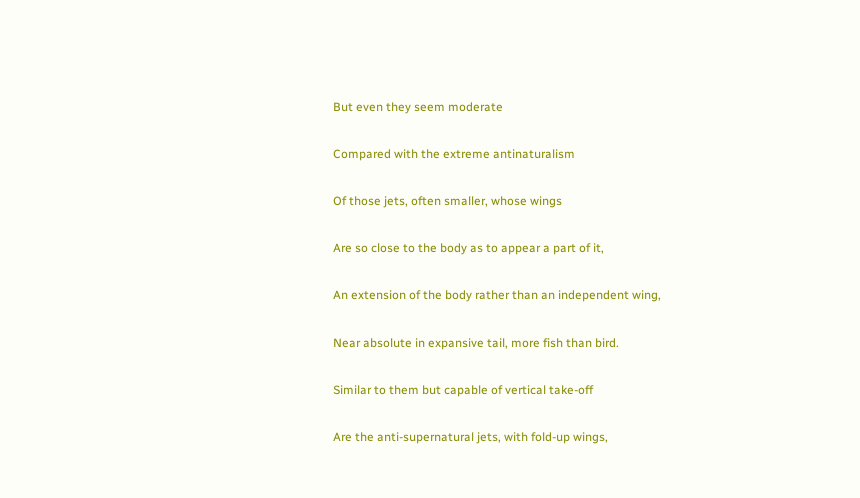But even they seem moderate

Compared with the extreme antinaturalism

Of those jets, often smaller, whose wings

Are so close to the body as to appear a part of it,

An extension of the body rather than an independent wing,

Near absolute in expansive tail, more fish than bird.

Similar to them but capable of vertical take-off

Are the anti-supernatural jets, with fold-up wings,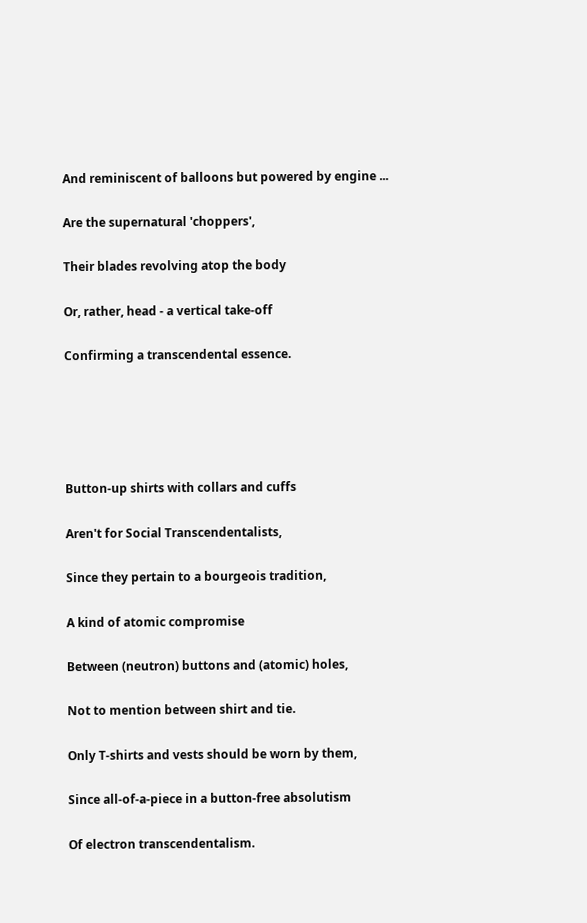And reminiscent of balloons but powered by engine ...

Are the supernatural 'choppers',

Their blades revolving atop the body

Or, rather, head - a vertical take-off

Confirming a transcendental essence.





Button-up shirts with collars and cuffs

Aren't for Social Transcendentalists,

Since they pertain to a bourgeois tradition,

A kind of atomic compromise

Between (neutron) buttons and (atomic) holes,

Not to mention between shirt and tie.

Only T-shirts and vests should be worn by them,

Since all-of-a-piece in a button-free absolutism

Of electron transcendentalism.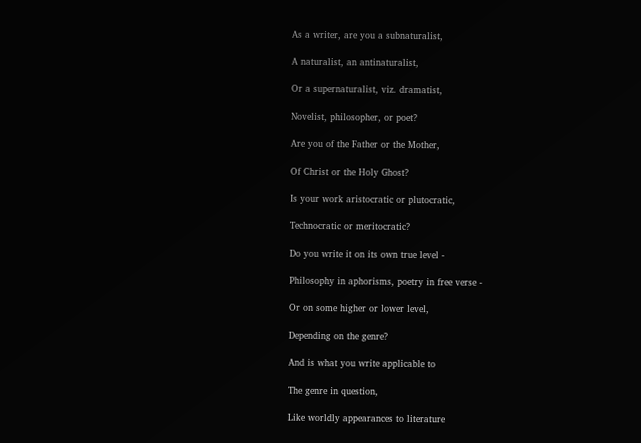As a writer, are you a subnaturalist,

A naturalist, an antinaturalist,

Or a supernaturalist, viz. dramatist,

Novelist, philosopher, or poet?

Are you of the Father or the Mother,

Of Christ or the Holy Ghost?

Is your work aristocratic or plutocratic,

Technocratic or meritocratic?

Do you write it on its own true level -

Philosophy in aphorisms, poetry in free verse -

Or on some higher or lower level,

Depending on the genre?

And is what you write applicable to

The genre in question,

Like worldly appearances to literature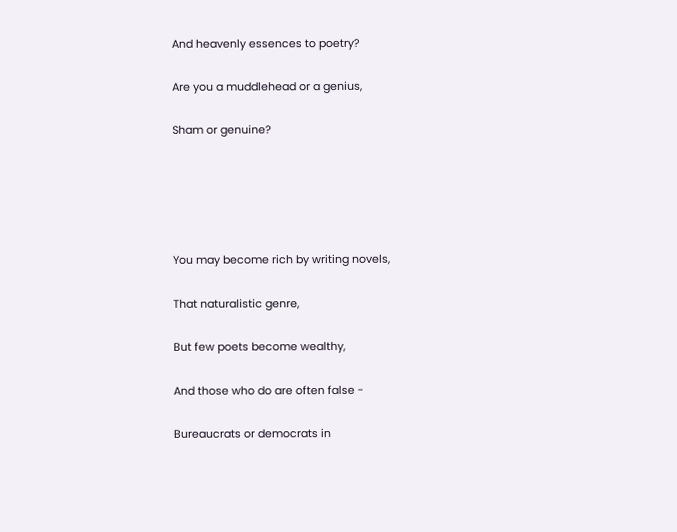And heavenly essences to poetry?

Are you a muddlehead or a genius,

Sham or genuine?





You may become rich by writing novels,

That naturalistic genre,

But few poets become wealthy,

And those who do are often false -

Bureaucrats or democrats in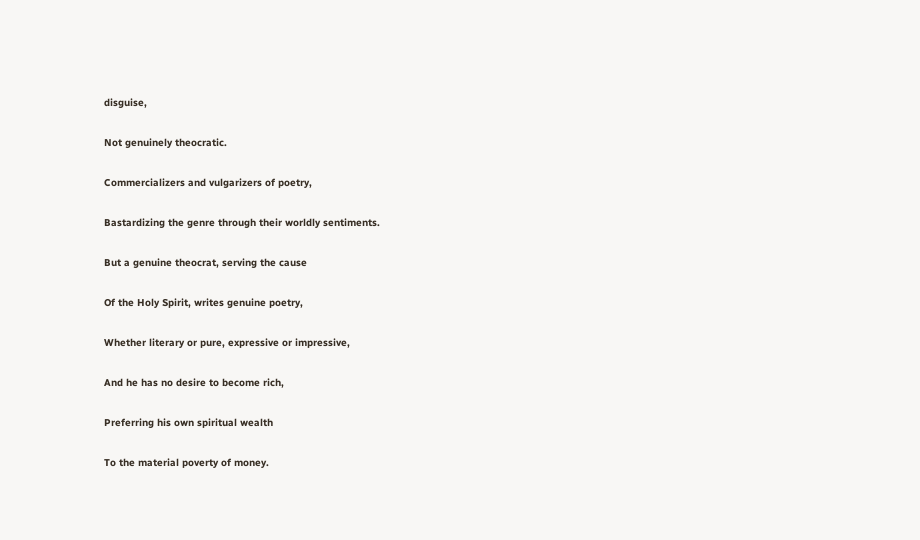disguise,

Not genuinely theocratic.

Commercializers and vulgarizers of poetry,

Bastardizing the genre through their worldly sentiments.

But a genuine theocrat, serving the cause

Of the Holy Spirit, writes genuine poetry,

Whether literary or pure, expressive or impressive,

And he has no desire to become rich,

Preferring his own spiritual wealth

To the material poverty of money.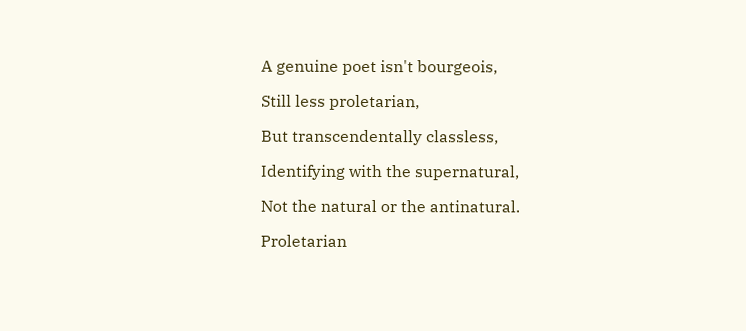A genuine poet isn't bourgeois,

Still less proletarian,

But transcendentally classless,

Identifying with the supernatural,

Not the natural or the antinatural.

Proletarian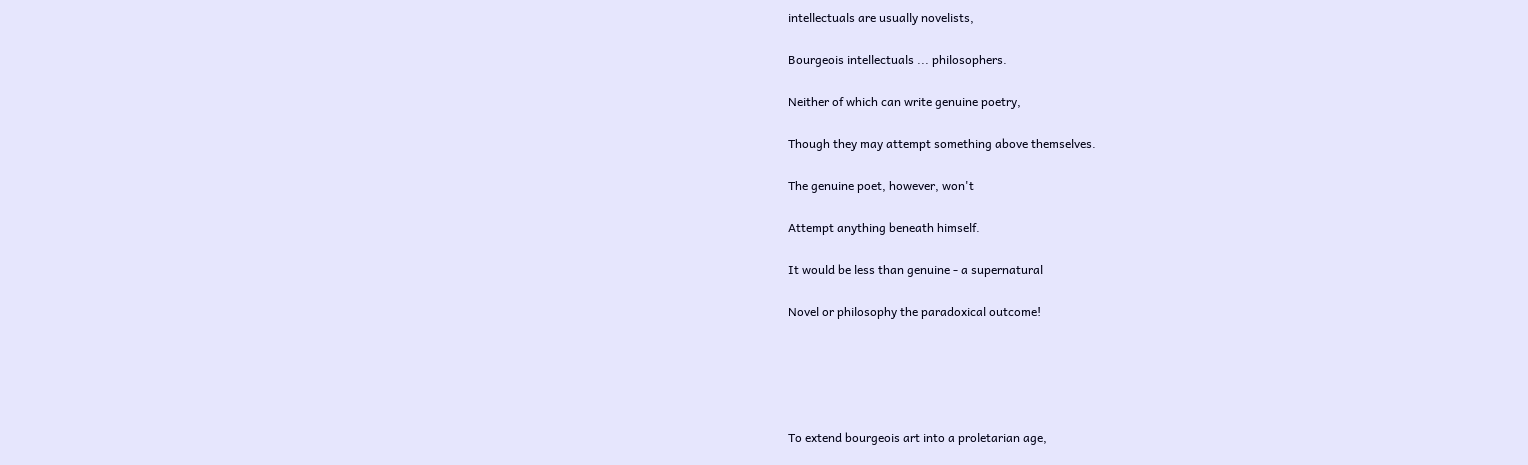intellectuals are usually novelists,

Bourgeois intellectuals ... philosophers.

Neither of which can write genuine poetry,

Though they may attempt something above themselves.

The genuine poet, however, won't

Attempt anything beneath himself.

It would be less than genuine - a supernatural

Novel or philosophy the paradoxical outcome!





To extend bourgeois art into a proletarian age,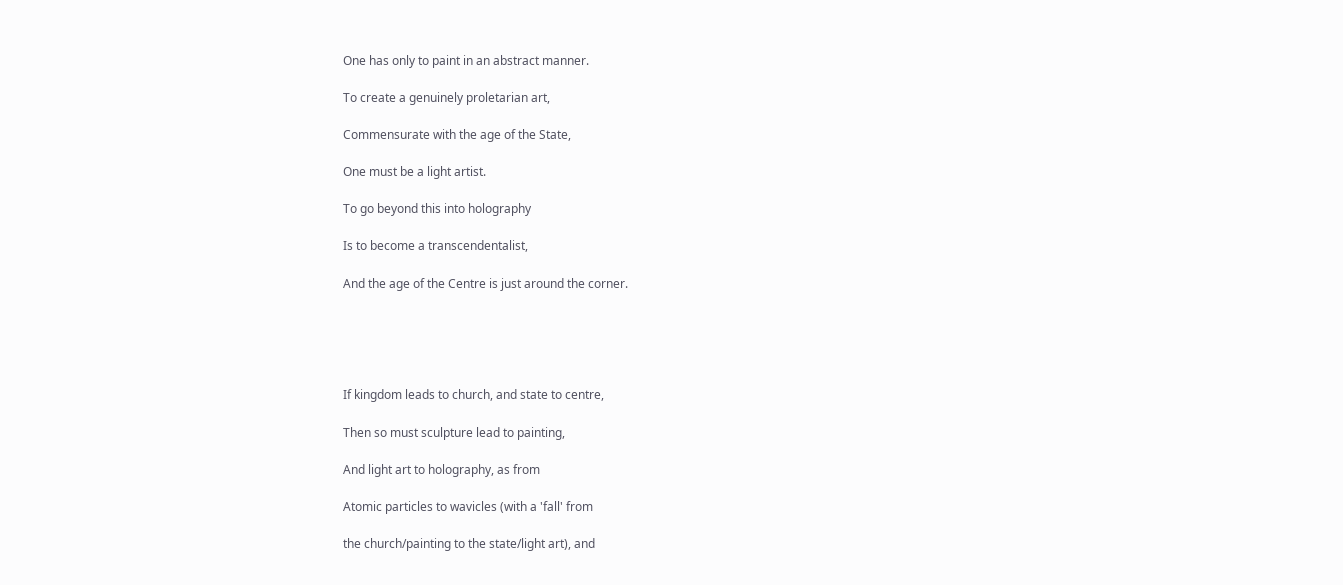One has only to paint in an abstract manner.

To create a genuinely proletarian art,

Commensurate with the age of the State,

One must be a light artist.

To go beyond this into holography

Is to become a transcendentalist,

And the age of the Centre is just around the corner.





If kingdom leads to church, and state to centre,

Then so must sculpture lead to painting,

And light art to holography, as from

Atomic particles to wavicles (with a 'fall' from

the church/painting to the state/light art), and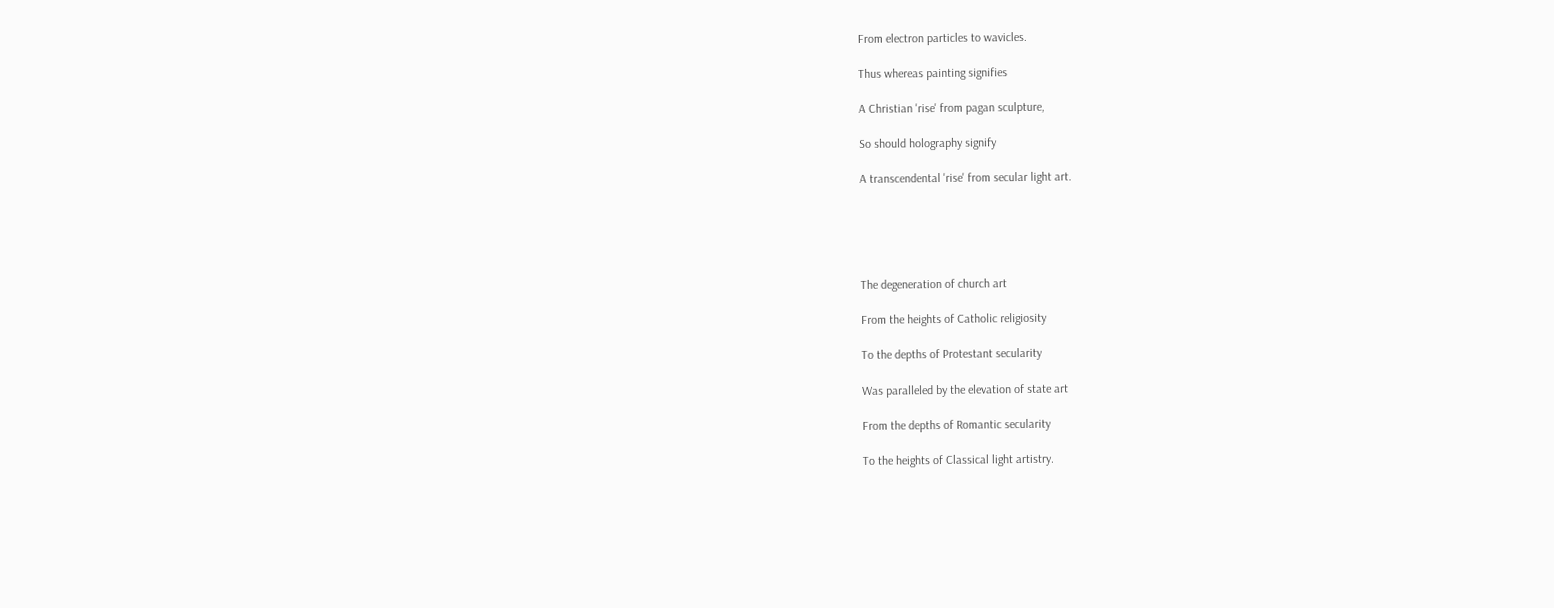From electron particles to wavicles.

Thus whereas painting signifies

A Christian 'rise' from pagan sculpture,

So should holography signify

A transcendental 'rise' from secular light art.





The degeneration of church art

From the heights of Catholic religiosity

To the depths of Protestant secularity

Was paralleled by the elevation of state art

From the depths of Romantic secularity

To the heights of Classical light artistry.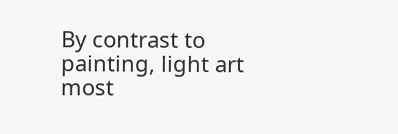By contrast to painting, light art most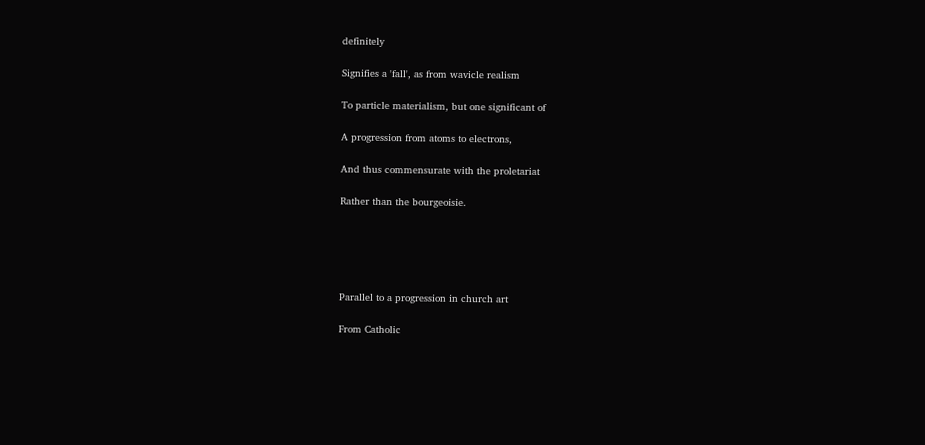definitely

Signifies a 'fall', as from wavicle realism

To particle materialism, but one significant of

A progression from atoms to electrons,

And thus commensurate with the proletariat

Rather than the bourgeoisie.





Parallel to a progression in church art

From Catholic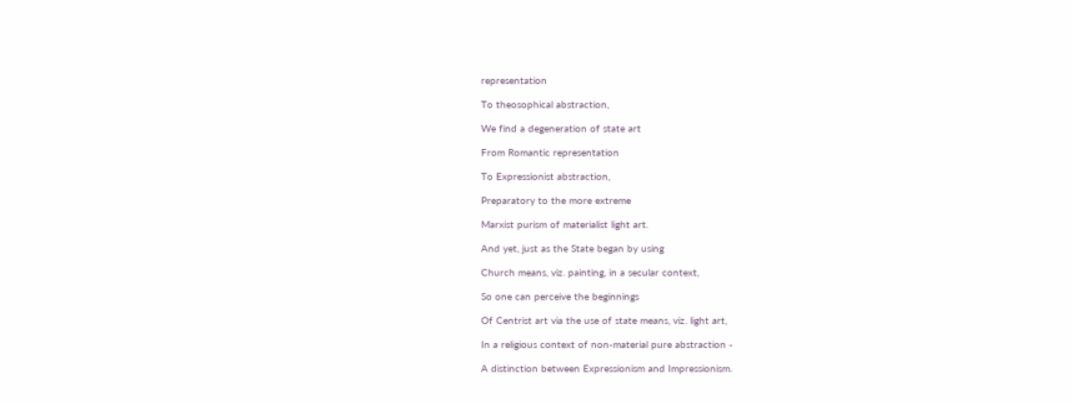representation

To theosophical abstraction,

We find a degeneration of state art

From Romantic representation

To Expressionist abstraction,

Preparatory to the more extreme

Marxist purism of materialist light art.

And yet, just as the State began by using

Church means, viz. painting, in a secular context,

So one can perceive the beginnings

Of Centrist art via the use of state means, viz. light art,

In a religious context of non-material pure abstraction -

A distinction between Expressionism and Impressionism.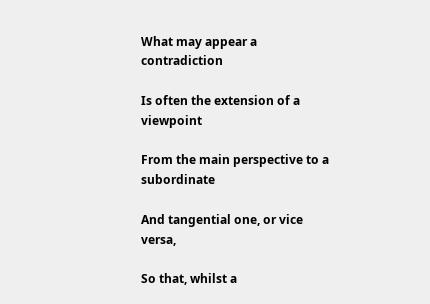What may appear a contradiction

Is often the extension of a viewpoint

From the main perspective to a subordinate

And tangential one, or vice versa,

So that, whilst a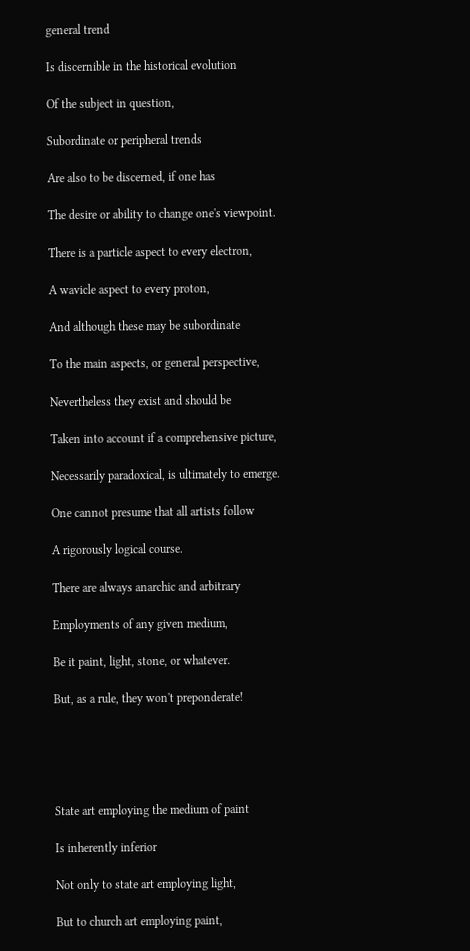general trend

Is discernible in the historical evolution

Of the subject in question,

Subordinate or peripheral trends

Are also to be discerned, if one has

The desire or ability to change one's viewpoint.

There is a particle aspect to every electron,

A wavicle aspect to every proton,

And although these may be subordinate

To the main aspects, or general perspective,

Nevertheless they exist and should be

Taken into account if a comprehensive picture,

Necessarily paradoxical, is ultimately to emerge.

One cannot presume that all artists follow

A rigorously logical course.

There are always anarchic and arbitrary

Employments of any given medium,

Be it paint, light, stone, or whatever.

But, as a rule, they won't preponderate!





State art employing the medium of paint

Is inherently inferior

Not only to state art employing light,

But to church art employing paint,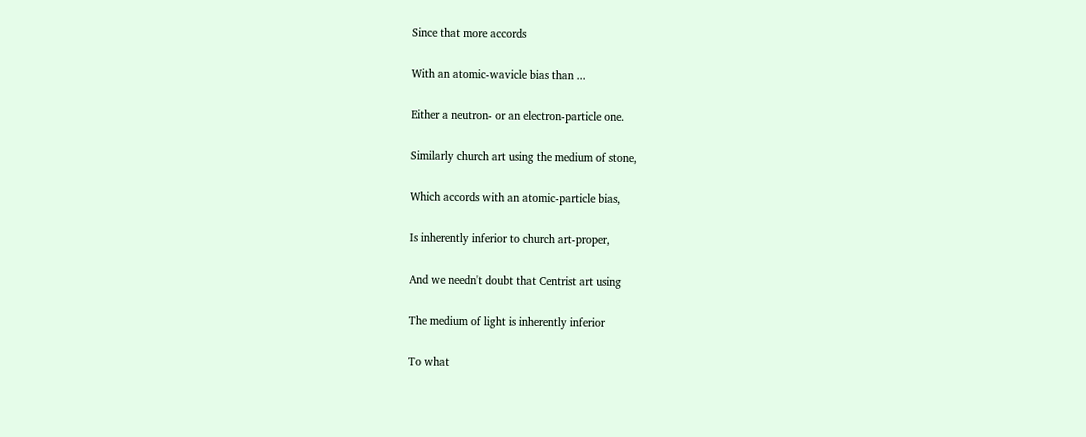Since that more accords

With an atomic-wavicle bias than ...

Either a neutron- or an electron-particle one.

Similarly church art using the medium of stone,

Which accords with an atomic-particle bias,

Is inherently inferior to church art-proper,

And we needn't doubt that Centrist art using

The medium of light is inherently inferior

To what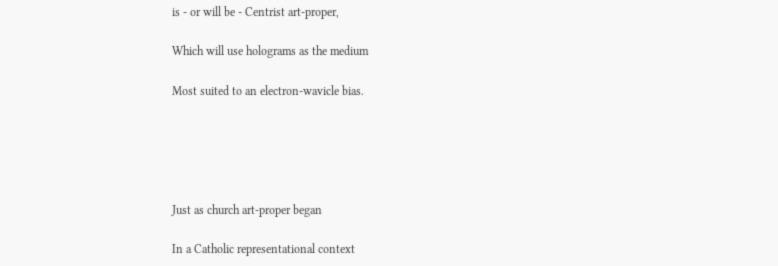is - or will be - Centrist art-proper,

Which will use holograms as the medium

Most suited to an electron-wavicle bias.





Just as church art-proper began

In a Catholic representational context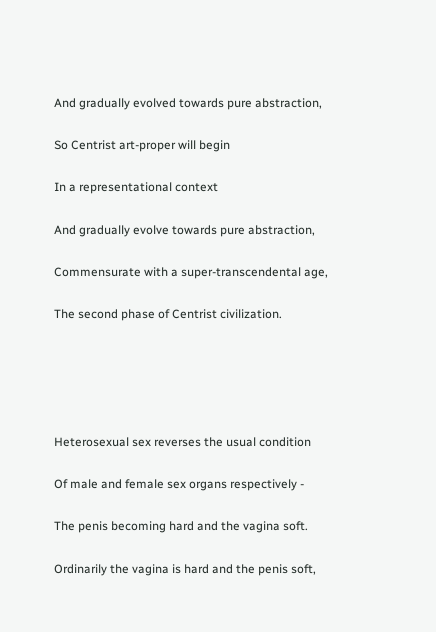And gradually evolved towards pure abstraction,

So Centrist art-proper will begin

In a representational context

And gradually evolve towards pure abstraction,

Commensurate with a super-transcendental age,

The second phase of Centrist civilization.





Heterosexual sex reverses the usual condition

Of male and female sex organs respectively -

The penis becoming hard and the vagina soft.

Ordinarily the vagina is hard and the penis soft,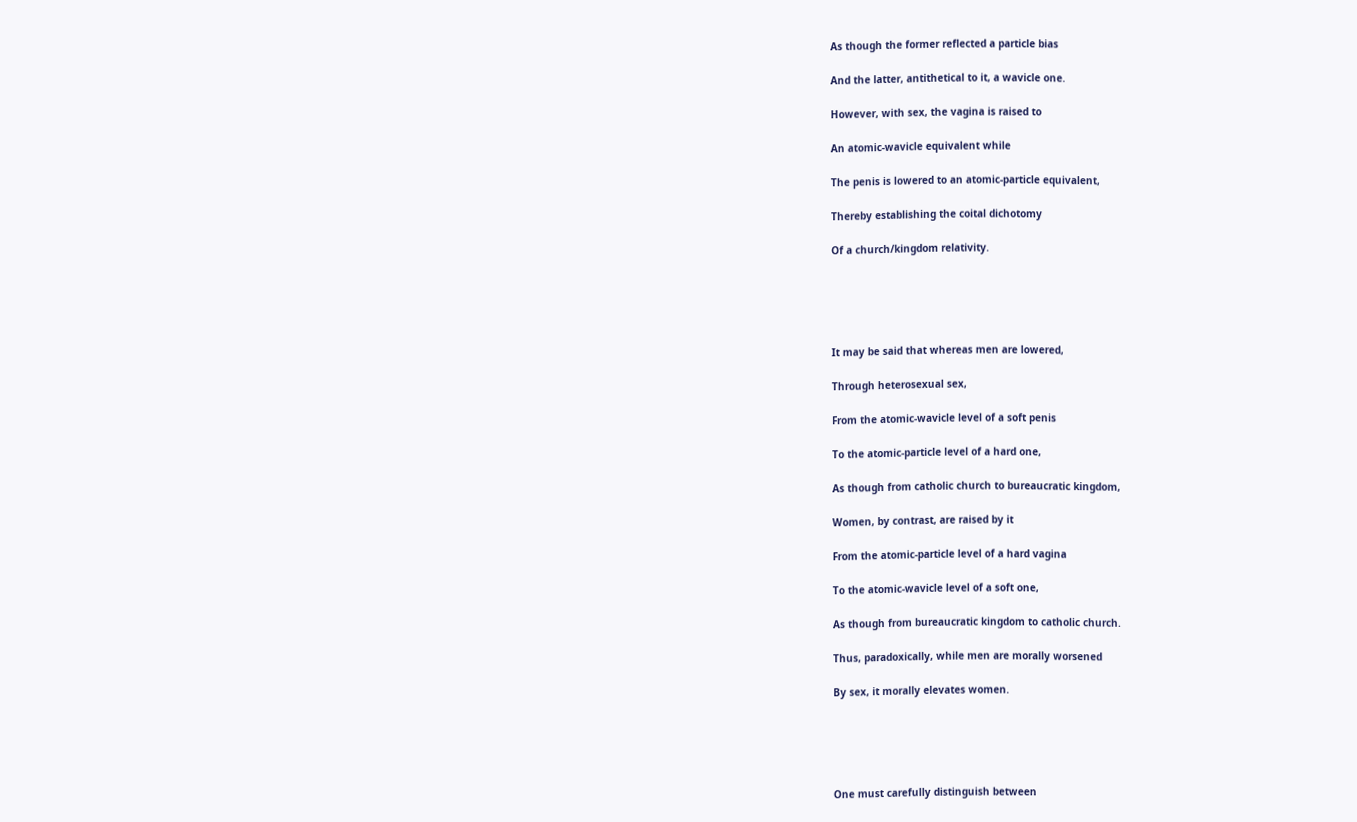As though the former reflected a particle bias

And the latter, antithetical to it, a wavicle one.

However, with sex, the vagina is raised to

An atomic-wavicle equivalent while

The penis is lowered to an atomic-particle equivalent,

Thereby establishing the coital dichotomy

Of a church/kingdom relativity.





It may be said that whereas men are lowered,

Through heterosexual sex,

From the atomic-wavicle level of a soft penis

To the atomic-particle level of a hard one,

As though from catholic church to bureaucratic kingdom,

Women, by contrast, are raised by it

From the atomic-particle level of a hard vagina

To the atomic-wavicle level of a soft one,

As though from bureaucratic kingdom to catholic church.

Thus, paradoxically, while men are morally worsened

By sex, it morally elevates women.





One must carefully distinguish between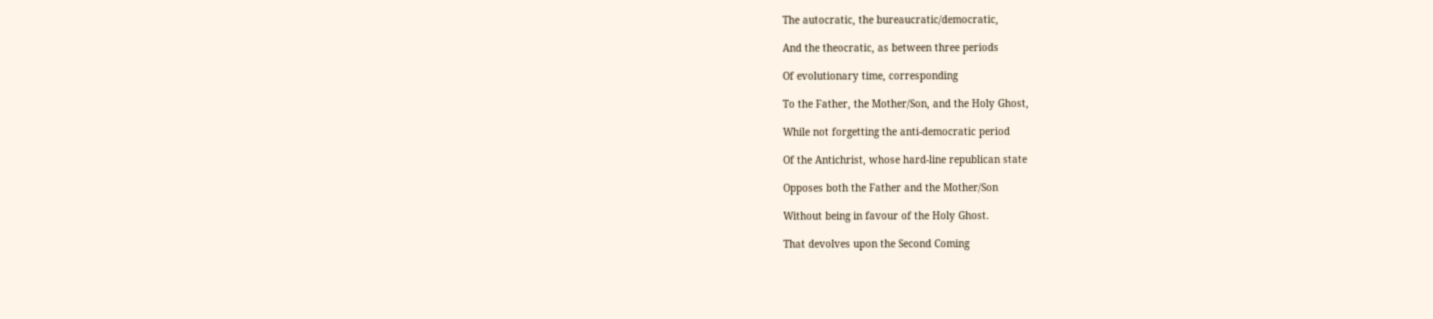The autocratic, the bureaucratic/democratic,

And the theocratic, as between three periods

Of evolutionary time, corresponding

To the Father, the Mother/Son, and the Holy Ghost,

While not forgetting the anti-democratic period

Of the Antichrist, whose hard-line republican state

Opposes both the Father and the Mother/Son

Without being in favour of the Holy Ghost.

That devolves upon the Second Coming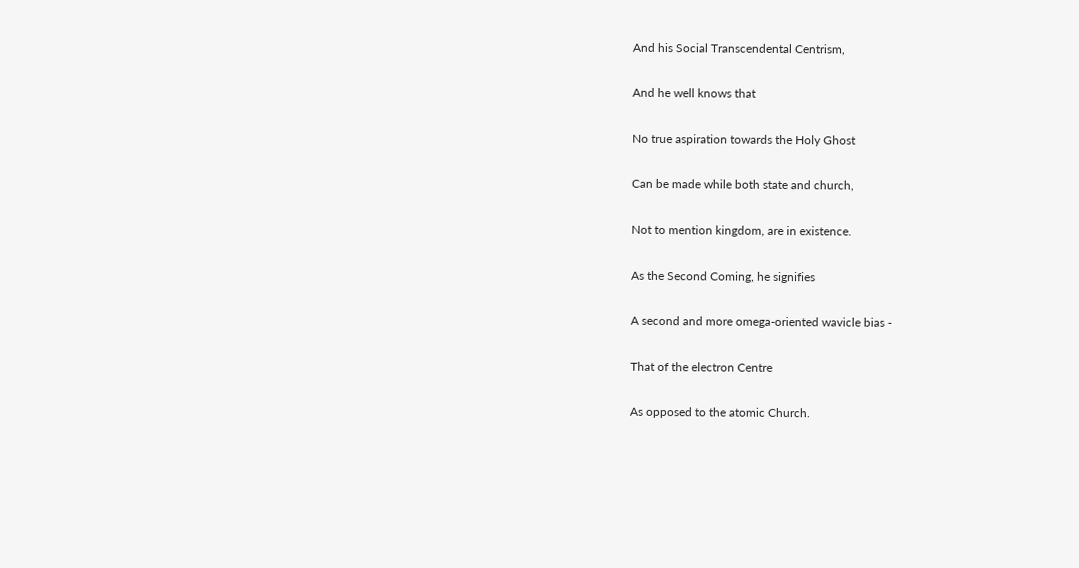And his Social Transcendental Centrism,

And he well knows that

No true aspiration towards the Holy Ghost

Can be made while both state and church,

Not to mention kingdom, are in existence.

As the Second Coming, he signifies

A second and more omega-oriented wavicle bias -

That of the electron Centre

As opposed to the atomic Church.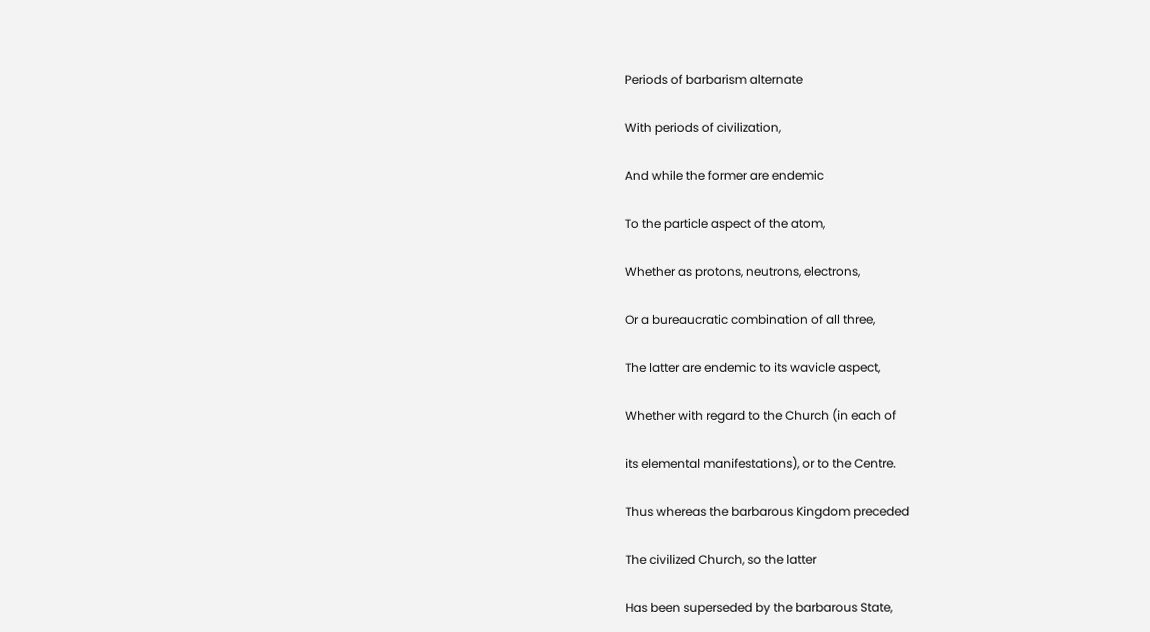Periods of barbarism alternate

With periods of civilization,

And while the former are endemic

To the particle aspect of the atom,

Whether as protons, neutrons, electrons,

Or a bureaucratic combination of all three,

The latter are endemic to its wavicle aspect,

Whether with regard to the Church (in each of

its elemental manifestations), or to the Centre.

Thus whereas the barbarous Kingdom preceded

The civilized Church, so the latter

Has been superseded by the barbarous State,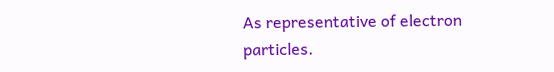As representative of electron particles.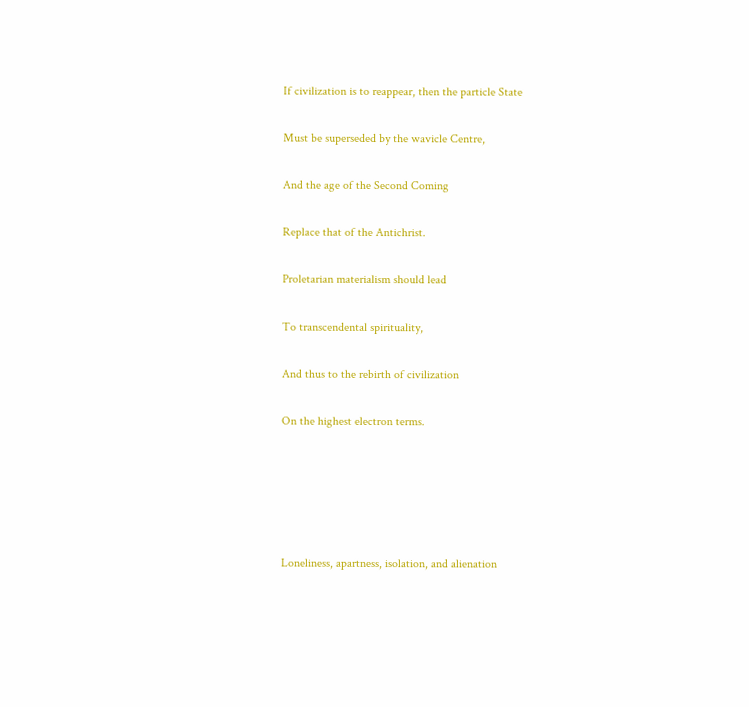If civilization is to reappear, then the particle State

Must be superseded by the wavicle Centre,

And the age of the Second Coming

Replace that of the Antichrist.

Proletarian materialism should lead

To transcendental spirituality,

And thus to the rebirth of civilization

On the highest electron terms.





Loneliness, apartness, isolation, and alienation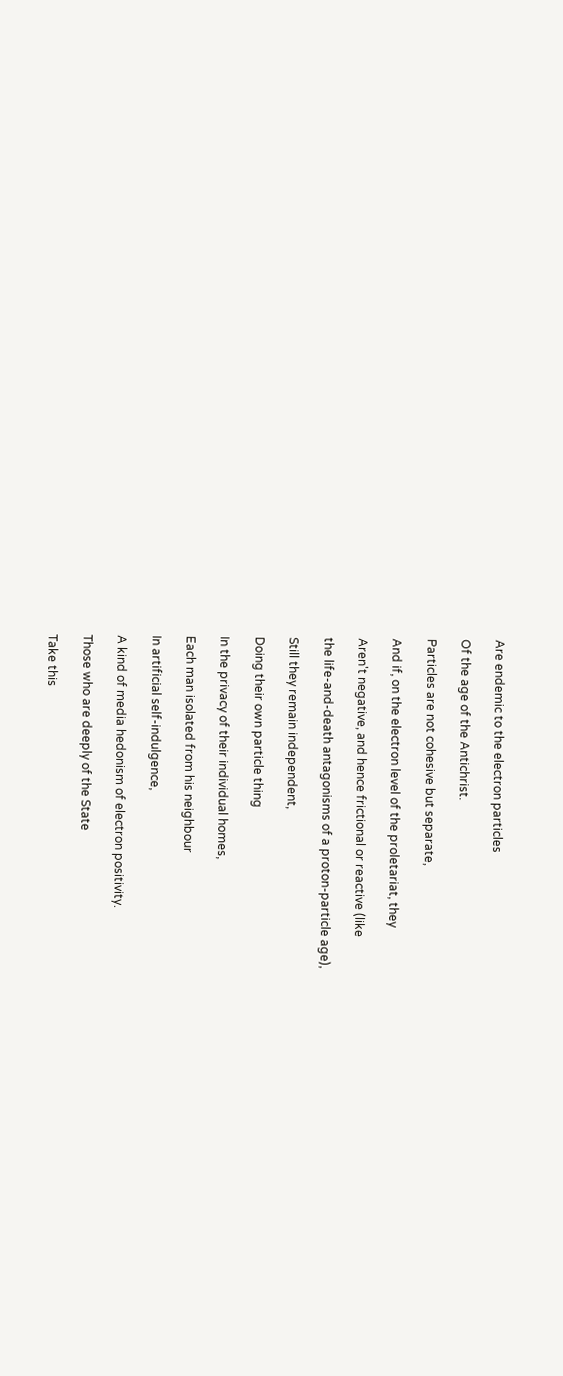Are endemic to the electron particles

Of the age of the Antichrist.

Particles are not cohesive but separate,

And if, on the electron level of the proletariat, they

Aren't negative, and hence frictional or reactive (like

the life-and-death antagonisms of a proton-particle age),

Still they remain independent,

Doing their own particle thing

In the privacy of their individual homes,

Each man isolated from his neighbour

In artificial self-indulgence,

A kind of media hedonism of electron positivity.

Those who are deeply of the State

Take this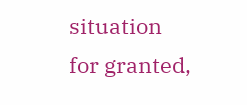situation for granted,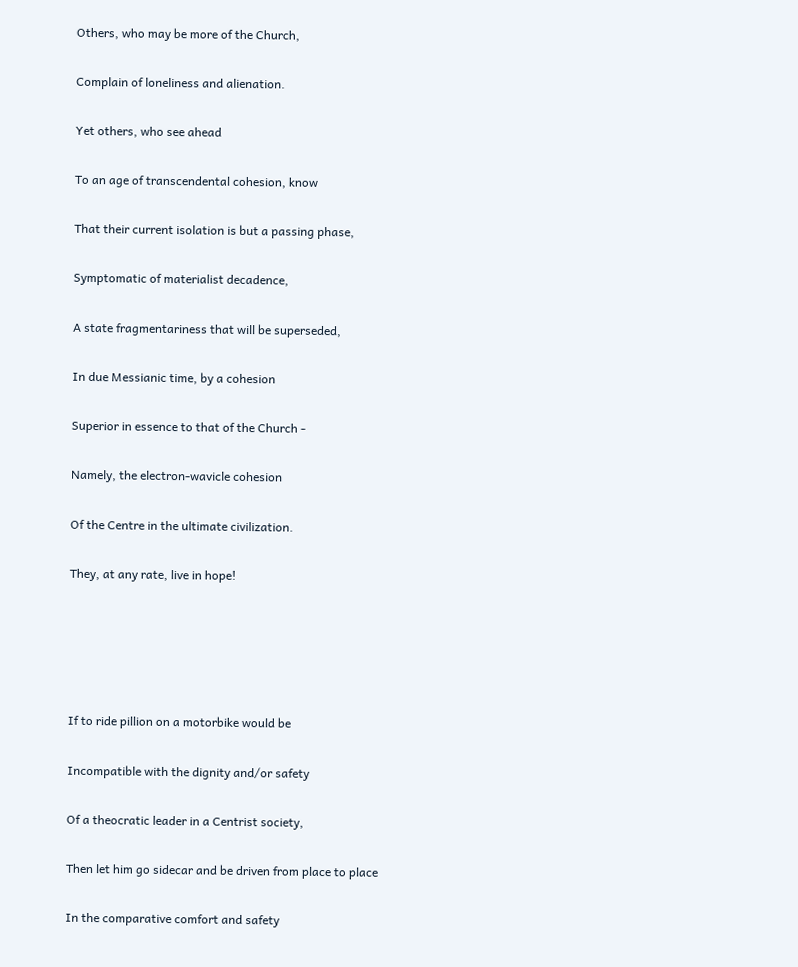Others, who may be more of the Church,

Complain of loneliness and alienation.

Yet others, who see ahead

To an age of transcendental cohesion, know

That their current isolation is but a passing phase,

Symptomatic of materialist decadence,

A state fragmentariness that will be superseded,

In due Messianic time, by a cohesion

Superior in essence to that of the Church -

Namely, the electron-wavicle cohesion

Of the Centre in the ultimate civilization.

They, at any rate, live in hope!





If to ride pillion on a motorbike would be

Incompatible with the dignity and/or safety

Of a theocratic leader in a Centrist society,

Then let him go sidecar and be driven from place to place

In the comparative comfort and safety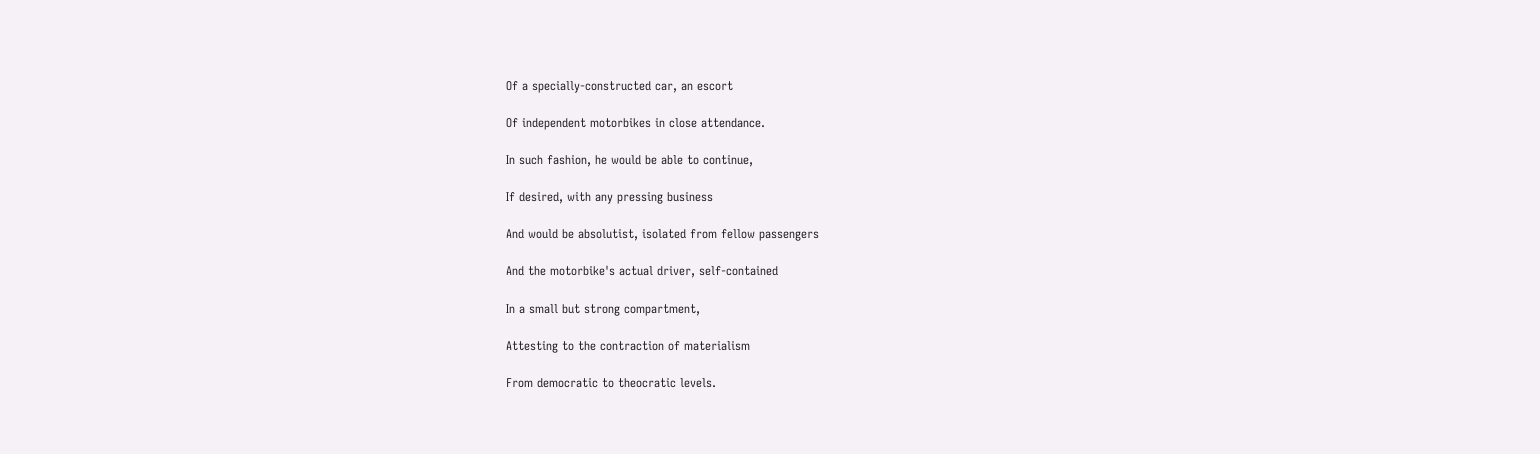Of a specially-constructed car, an escort

Of independent motorbikes in close attendance.

In such fashion, he would be able to continue,

If desired, with any pressing business

And would be absolutist, isolated from fellow passengers

And the motorbike's actual driver, self-contained

In a small but strong compartment,

Attesting to the contraction of materialism

From democratic to theocratic levels.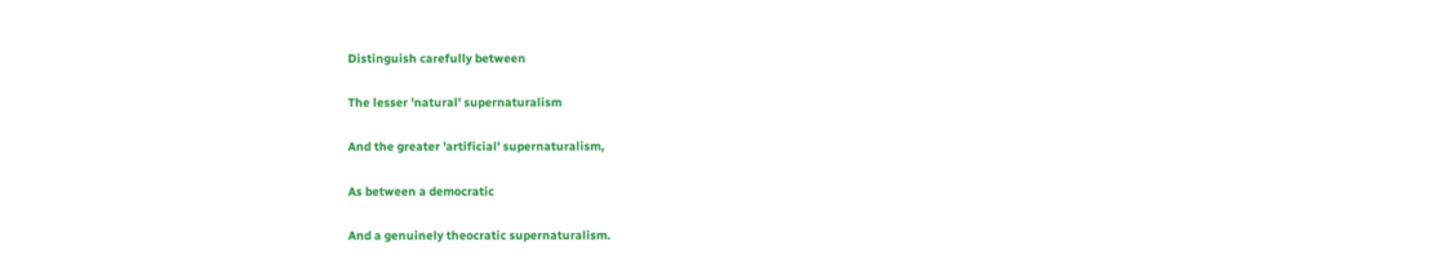Distinguish carefully between

The lesser 'natural' supernaturalism

And the greater 'artificial' supernaturalism,

As between a democratic

And a genuinely theocratic supernaturalism.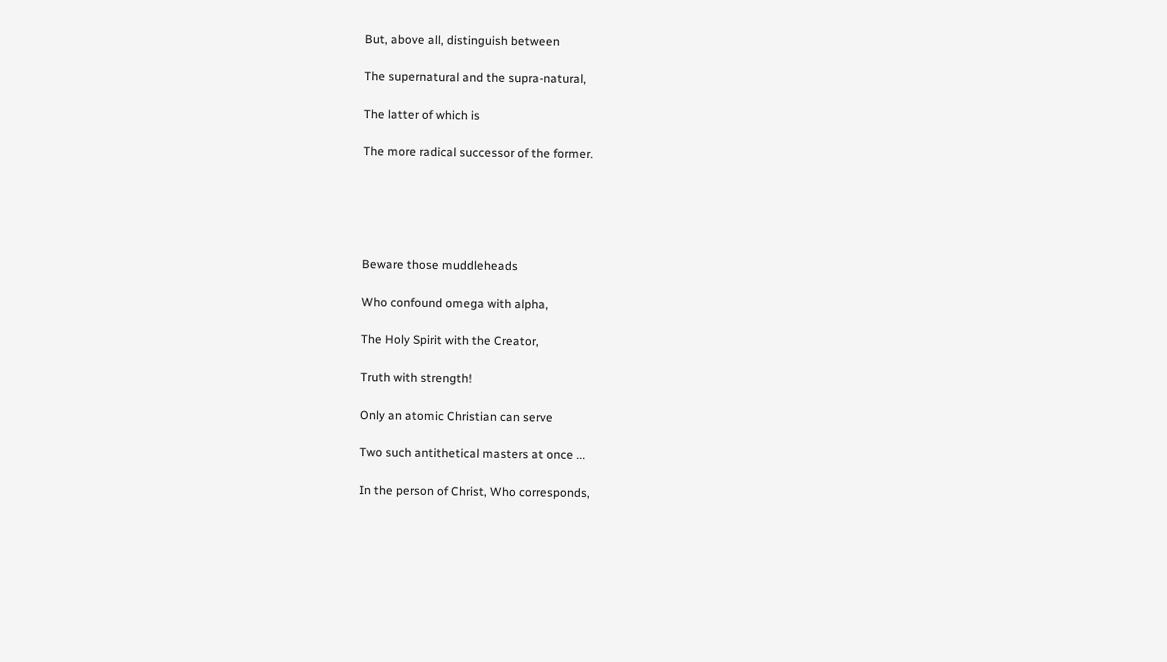But, above all, distinguish between

The supernatural and the supra-natural,

The latter of which is

The more radical successor of the former.





Beware those muddleheads

Who confound omega with alpha,

The Holy Spirit with the Creator,

Truth with strength!

Only an atomic Christian can serve

Two such antithetical masters at once ...

In the person of Christ, Who corresponds,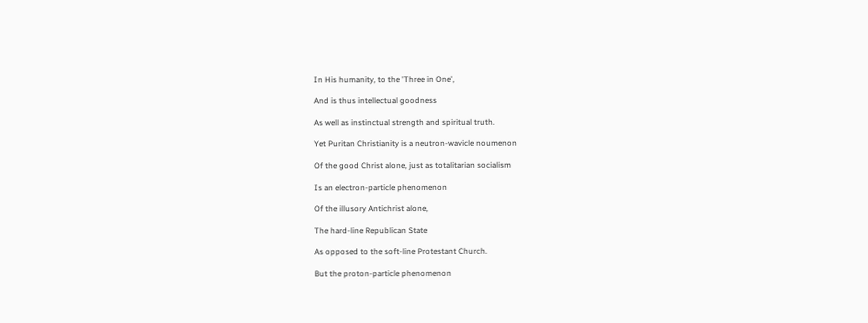In His humanity, to the 'Three in One',

And is thus intellectual goodness

As well as instinctual strength and spiritual truth.

Yet Puritan Christianity is a neutron-wavicle noumenon

Of the good Christ alone, just as totalitarian socialism

Is an electron-particle phenomenon

Of the illusory Antichrist alone,

The hard-line Republican State

As opposed to the soft-line Protestant Church.

But the proton-particle phenomenon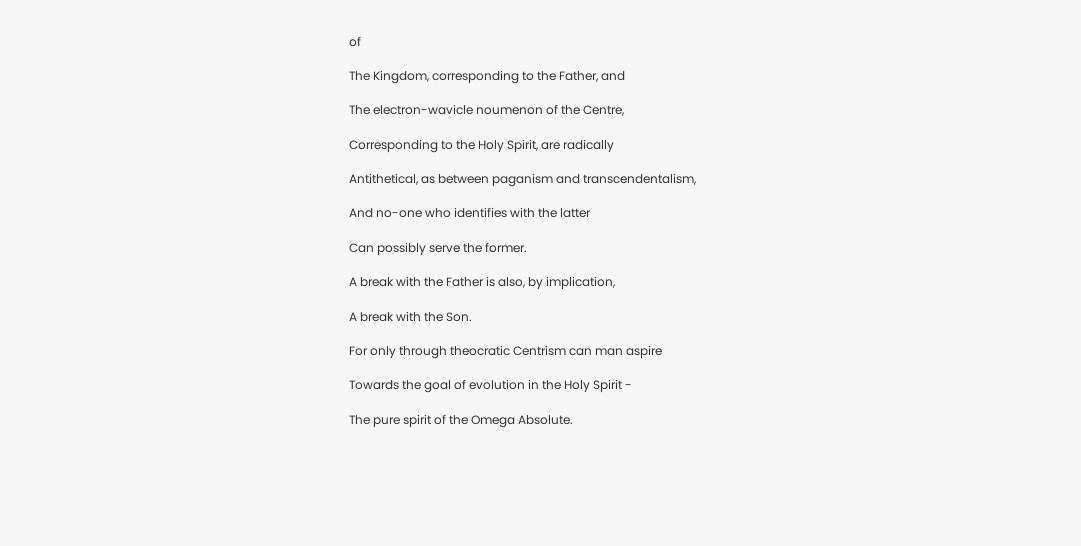of

The Kingdom, corresponding to the Father, and

The electron-wavicle noumenon of the Centre,

Corresponding to the Holy Spirit, are radically

Antithetical, as between paganism and transcendentalism,

And no-one who identifies with the latter

Can possibly serve the former.

A break with the Father is also, by implication,

A break with the Son.

For only through theocratic Centrism can man aspire

Towards the goal of evolution in the Holy Spirit -

The pure spirit of the Omega Absolute.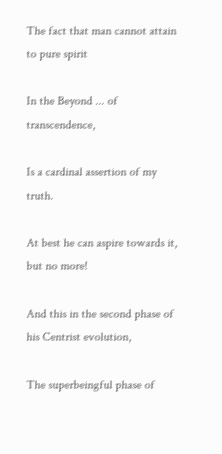The fact that man cannot attain to pure spirit

In the Beyond ... of transcendence,

Is a cardinal assertion of my truth.

At best he can aspire towards it, but no more!

And this in the second phase of his Centrist evolution,

The superbeingful phase of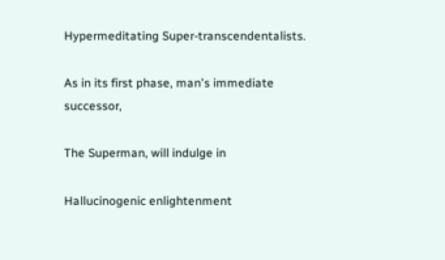Hypermeditating Super-transcendentalists.

As in its first phase, man's immediate successor,

The Superman, will indulge in

Hallucinogenic enlightenment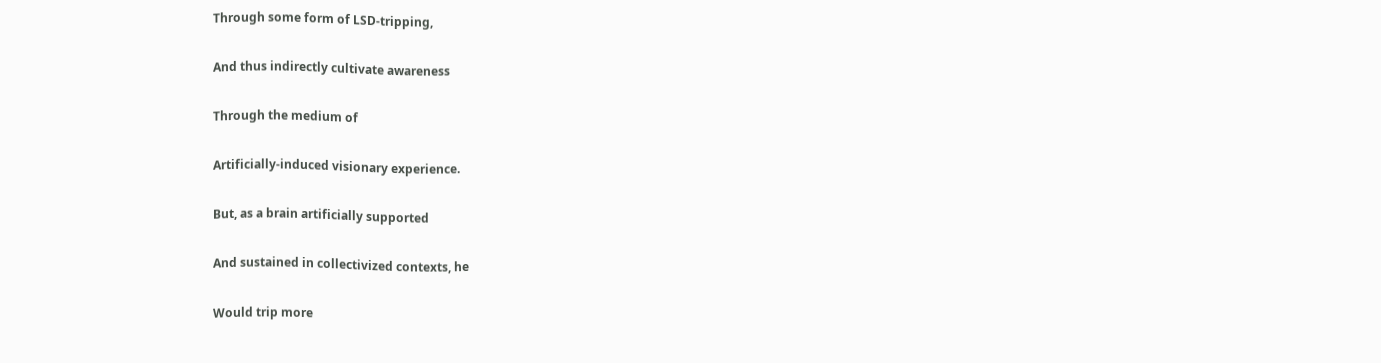Through some form of LSD-tripping,

And thus indirectly cultivate awareness

Through the medium of

Artificially-induced visionary experience.

But, as a brain artificially supported

And sustained in collectivized contexts, he

Would trip more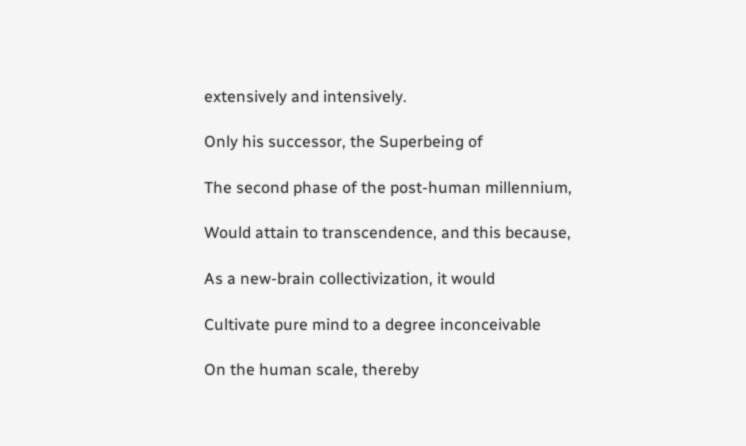extensively and intensively.

Only his successor, the Superbeing of

The second phase of the post-human millennium,

Would attain to transcendence, and this because,

As a new-brain collectivization, it would

Cultivate pure mind to a degree inconceivable

On the human scale, thereby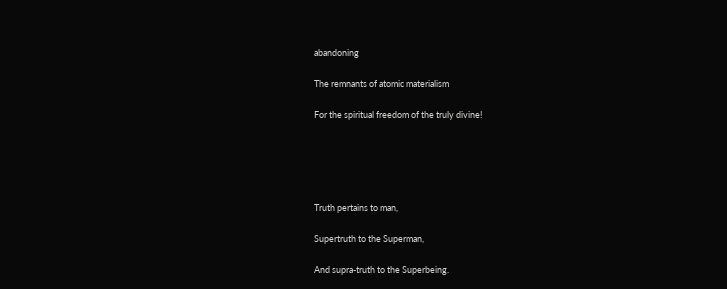abandoning

The remnants of atomic materialism

For the spiritual freedom of the truly divine!





Truth pertains to man,

Supertruth to the Superman,

And supra-truth to the Superbeing.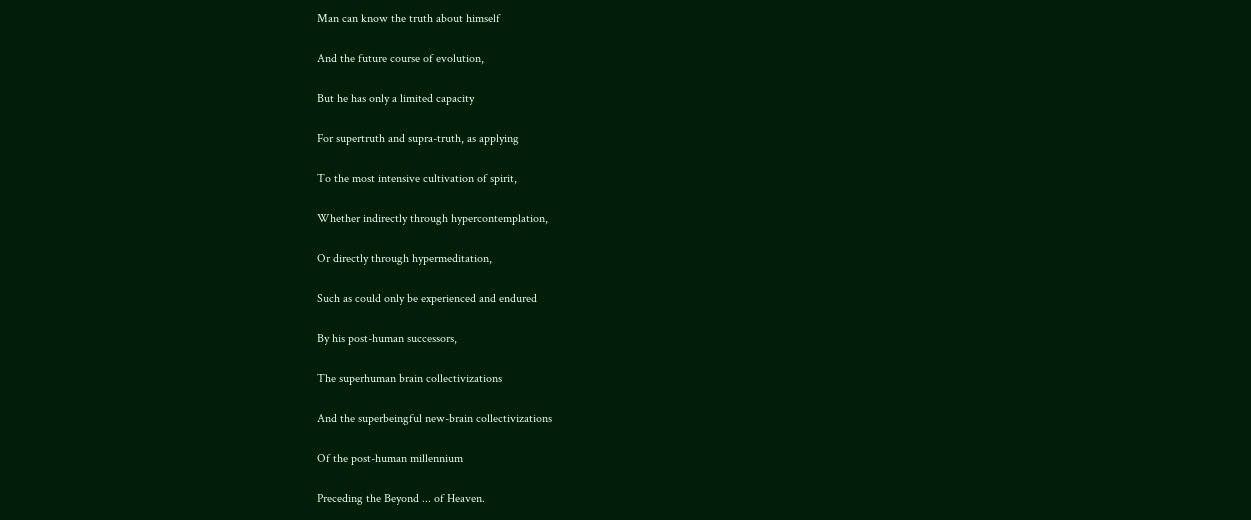Man can know the truth about himself

And the future course of evolution,

But he has only a limited capacity

For supertruth and supra-truth, as applying

To the most intensive cultivation of spirit,

Whether indirectly through hypercontemplation,

Or directly through hypermeditation,

Such as could only be experienced and endured

By his post-human successors,

The superhuman brain collectivizations

And the superbeingful new-brain collectivizations

Of the post-human millennium

Preceding the Beyond ... of Heaven.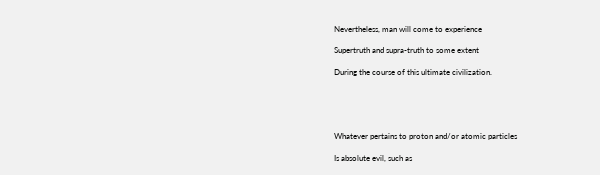Nevertheless, man will come to experience

Supertruth and supra-truth to some extent

During the course of this ultimate civilization.





Whatever pertains to proton and/or atomic particles

Is absolute evil, such as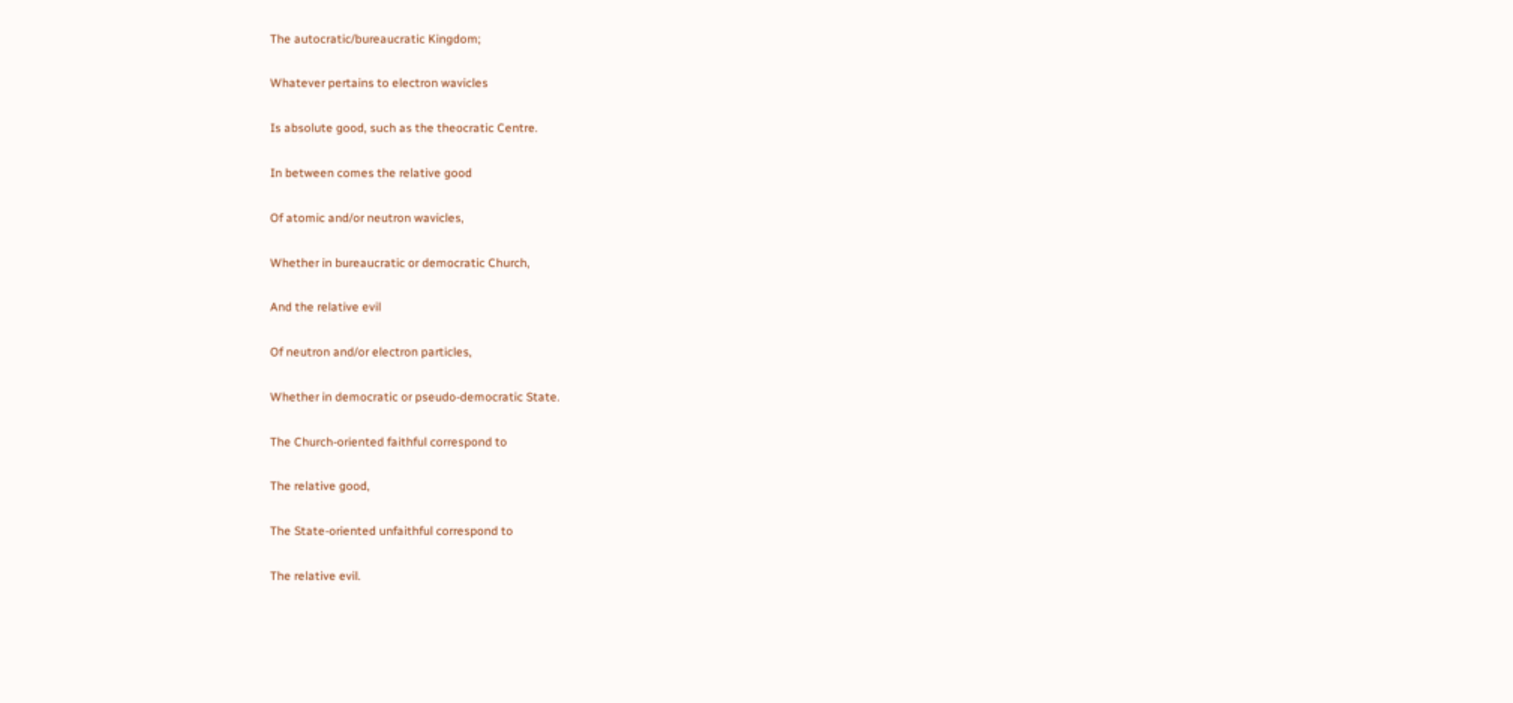The autocratic/bureaucratic Kingdom;

Whatever pertains to electron wavicles

Is absolute good, such as the theocratic Centre.

In between comes the relative good

Of atomic and/or neutron wavicles,

Whether in bureaucratic or democratic Church,

And the relative evil

Of neutron and/or electron particles,

Whether in democratic or pseudo-democratic State.

The Church-oriented faithful correspond to

The relative good,

The State-oriented unfaithful correspond to

The relative evil.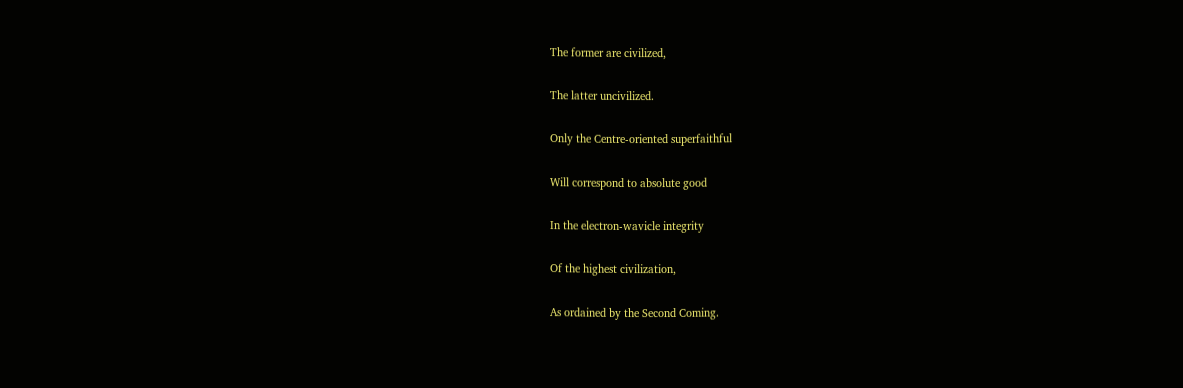The former are civilized,

The latter uncivilized.

Only the Centre-oriented superfaithful

Will correspond to absolute good

In the electron-wavicle integrity

Of the highest civilization,

As ordained by the Second Coming.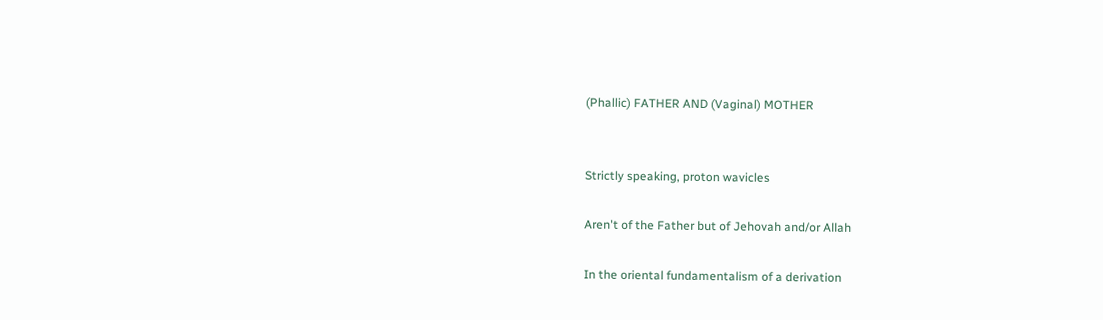(Phallic) FATHER AND (Vaginal) MOTHER


Strictly speaking, proton wavicles

Aren't of the Father but of Jehovah and/or Allah

In the oriental fundamentalism of a derivation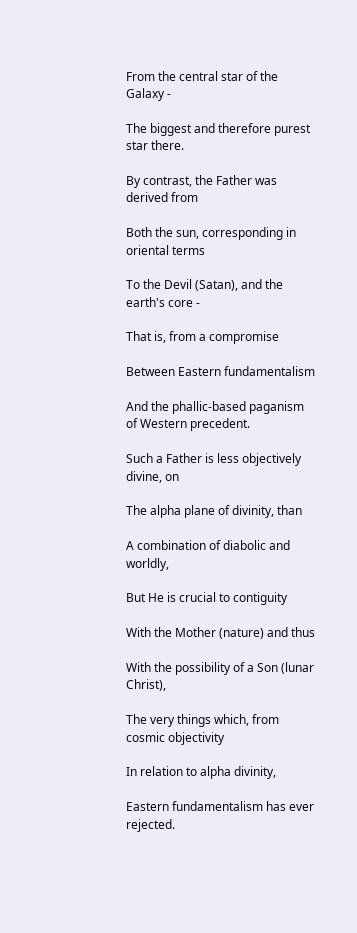From the central star of the Galaxy -

The biggest and therefore purest star there.

By contrast, the Father was derived from

Both the sun, corresponding in oriental terms

To the Devil (Satan), and the earth's core -

That is, from a compromise

Between Eastern fundamentalism

And the phallic-based paganism of Western precedent.

Such a Father is less objectively divine, on

The alpha plane of divinity, than

A combination of diabolic and worldly,

But He is crucial to contiguity

With the Mother (nature) and thus

With the possibility of a Son (lunar Christ),

The very things which, from cosmic objectivity

In relation to alpha divinity,

Eastern fundamentalism has ever rejected.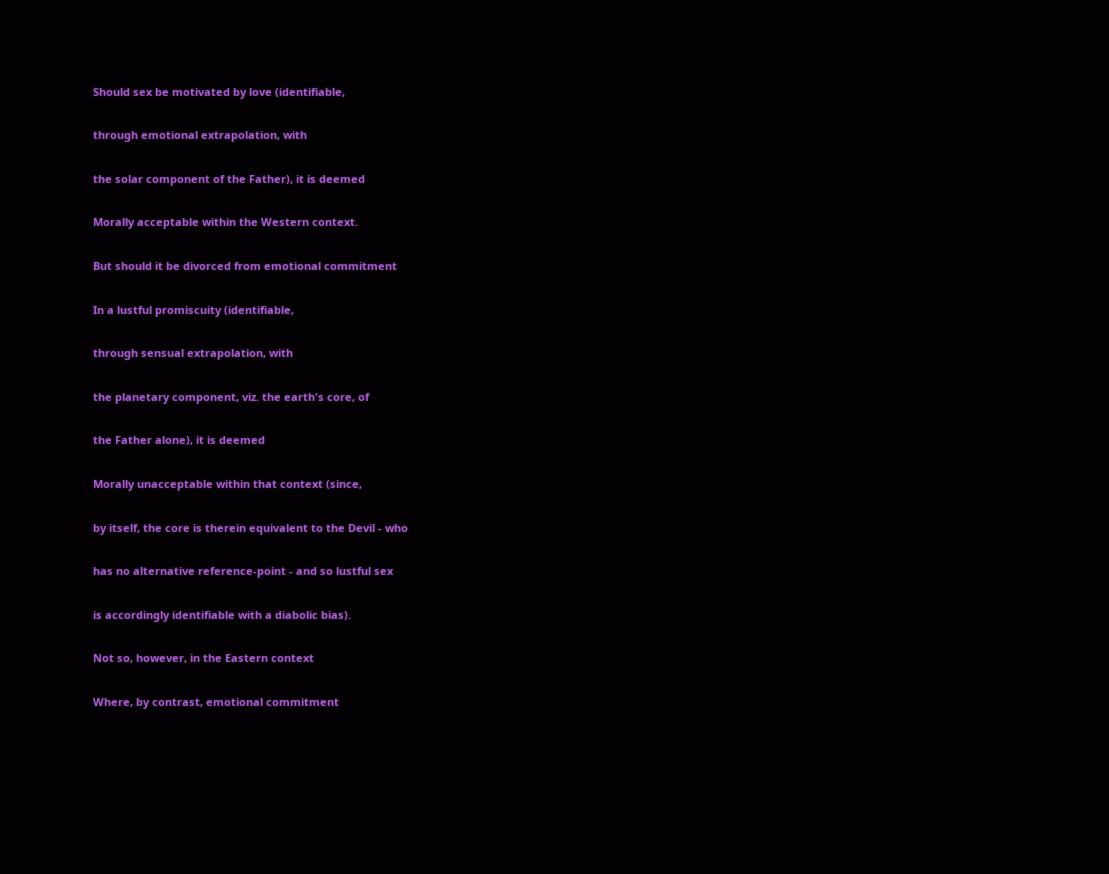Should sex be motivated by love (identifiable,

through emotional extrapolation, with

the solar component of the Father), it is deemed

Morally acceptable within the Western context.

But should it be divorced from emotional commitment

In a lustful promiscuity (identifiable,

through sensual extrapolation, with

the planetary component, viz. the earth's core, of

the Father alone), it is deemed

Morally unacceptable within that context (since,

by itself, the core is therein equivalent to the Devil - who

has no alternative reference-point - and so lustful sex

is accordingly identifiable with a diabolic bias).

Not so, however, in the Eastern context

Where, by contrast, emotional commitment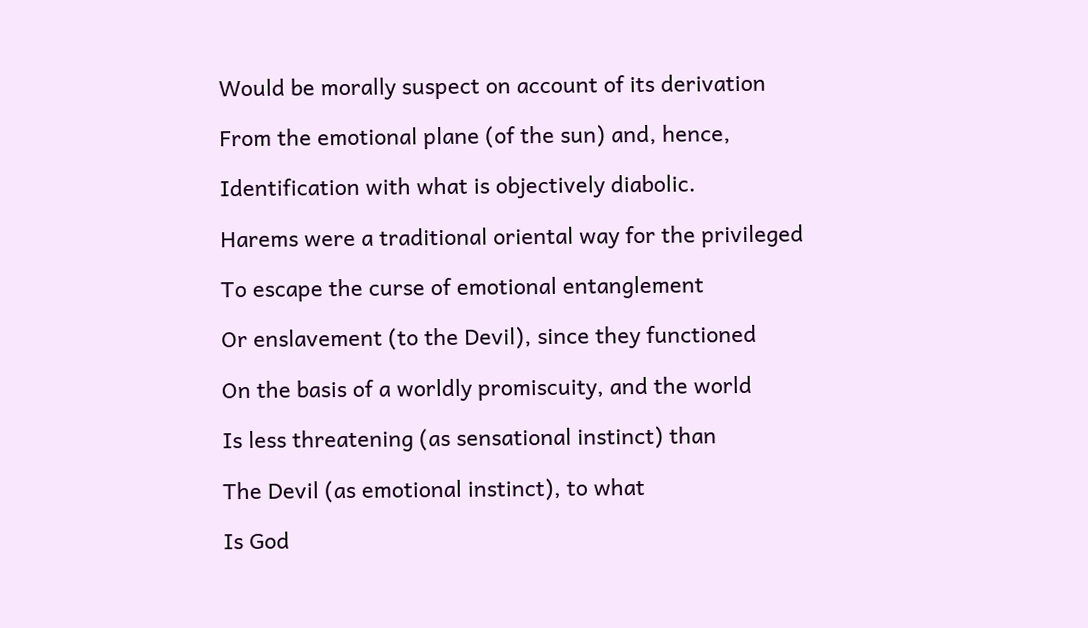Would be morally suspect on account of its derivation

From the emotional plane (of the sun) and, hence,

Identification with what is objectively diabolic.

Harems were a traditional oriental way for the privileged

To escape the curse of emotional entanglement

Or enslavement (to the Devil), since they functioned

On the basis of a worldly promiscuity, and the world

Is less threatening (as sensational instinct) than

The Devil (as emotional instinct), to what

Is God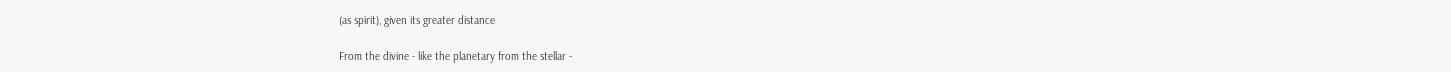(as spirit), given its greater distance

From the divine - like the planetary from the stellar -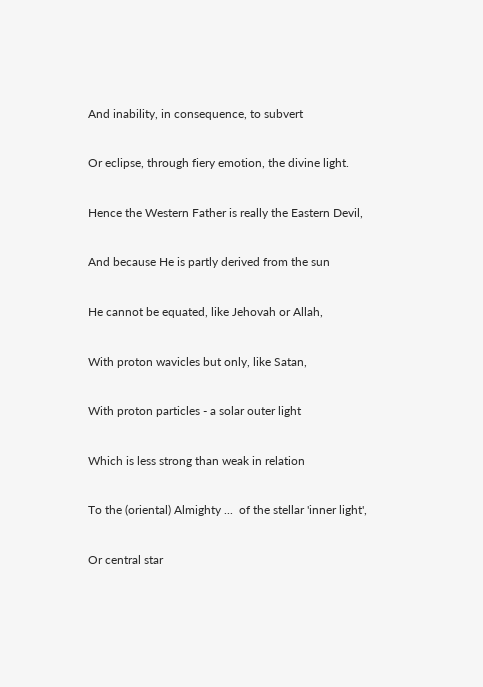And inability, in consequence, to subvert

Or eclipse, through fiery emotion, the divine light.

Hence the Western Father is really the Eastern Devil,

And because He is partly derived from the sun

He cannot be equated, like Jehovah or Allah,

With proton wavicles but only, like Satan,

With proton particles - a solar outer light

Which is less strong than weak in relation

To the (oriental) Almighty ...  of the stellar 'inner light',

Or central star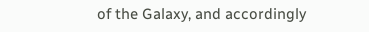of the Galaxy, and accordingly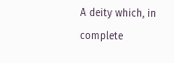A deity which, in complete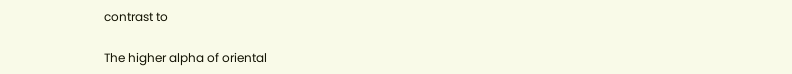contrast to

The higher alpha of oriental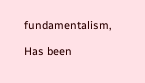fundamentalism,

Has been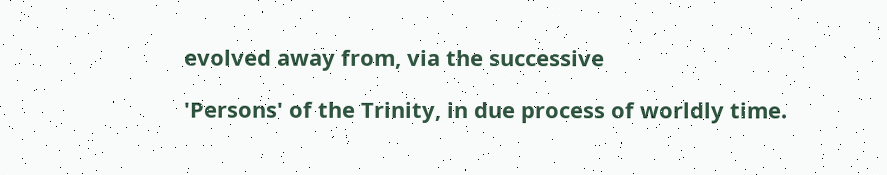evolved away from, via the successive

'Persons' of the Trinity, in due process of worldly time.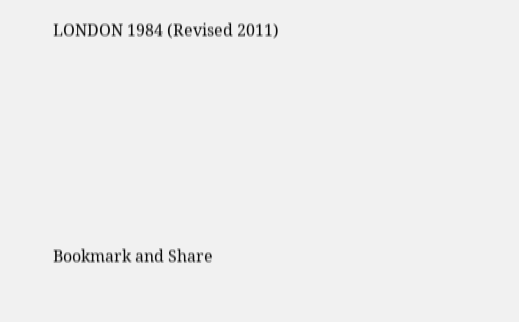LONDON 1984 (Revised 2011)






Bookmark and Share